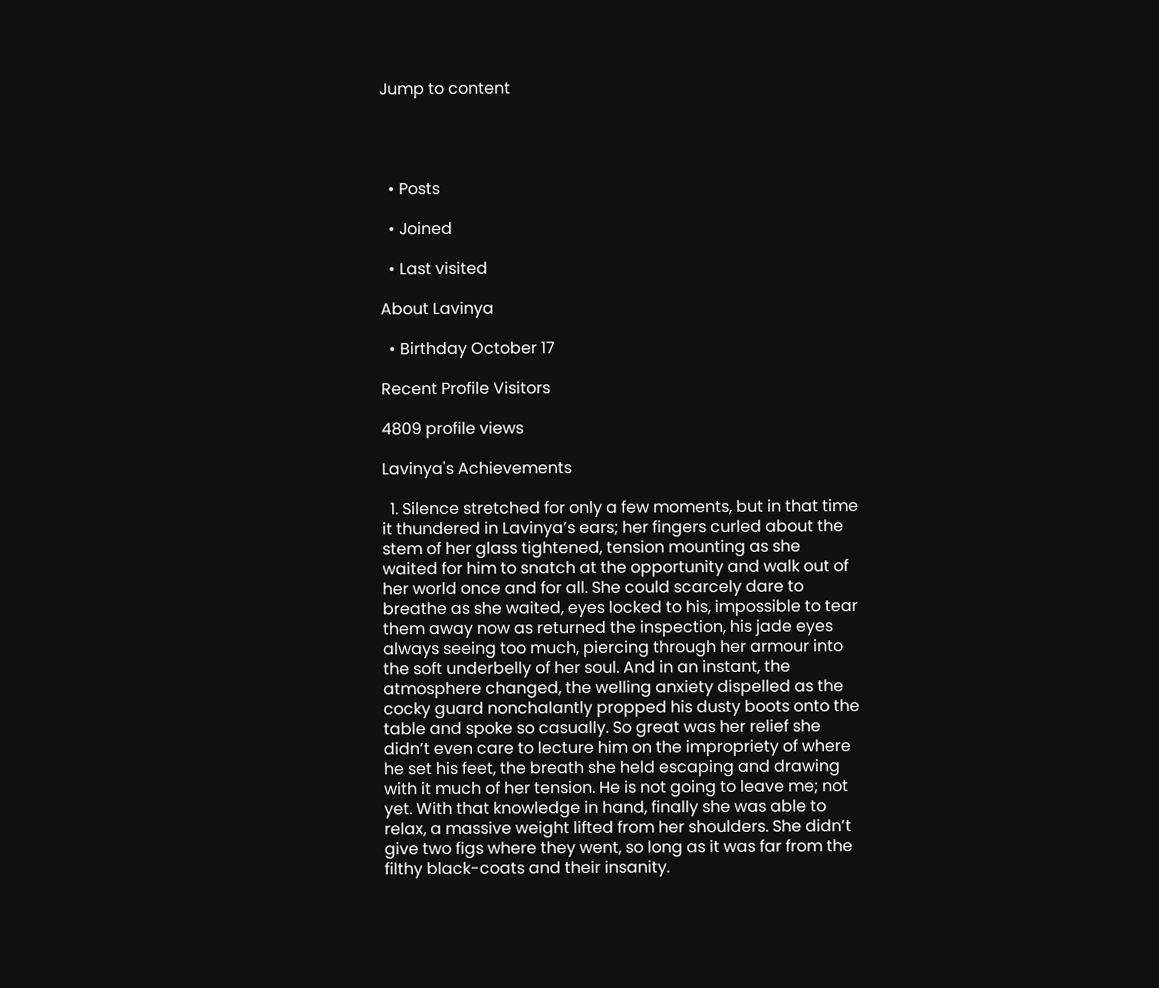Jump to content




  • Posts

  • Joined

  • Last visited

About Lavinya

  • Birthday October 17

Recent Profile Visitors

4809 profile views

Lavinya's Achievements

  1. Silence stretched for only a few moments, but in that time it thundered in Lavinya’s ears; her fingers curled about the stem of her glass tightened, tension mounting as she waited for him to snatch at the opportunity and walk out of her world once and for all. She could scarcely dare to breathe as she waited, eyes locked to his, impossible to tear them away now as returned the inspection, his jade eyes always seeing too much, piercing through her armour into the soft underbelly of her soul. And in an instant, the atmosphere changed, the welling anxiety dispelled as the cocky guard nonchalantly propped his dusty boots onto the table and spoke so casually. So great was her relief she didn’t even care to lecture him on the impropriety of where he set his feet, the breath she held escaping and drawing with it much of her tension. He is not going to leave me; not yet. With that knowledge in hand, finally she was able to relax, a massive weight lifted from her shoulders. She didn’t give two figs where they went, so long as it was far from the filthy black-coats and their insanity.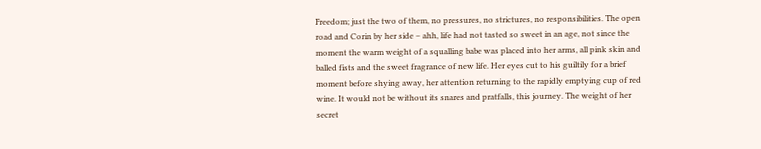Freedom; just the two of them, no pressures, no strictures, no responsibilities. The open road and Corin by her side – ahh, life had not tasted so sweet in an age, not since the moment the warm weight of a squalling babe was placed into her arms, all pink skin and balled fists and the sweet fragrance of new life. Her eyes cut to his guiltily for a brief moment before shying away, her attention returning to the rapidly emptying cup of red wine. It would not be without its snares and pratfalls, this journey. The weight of her secret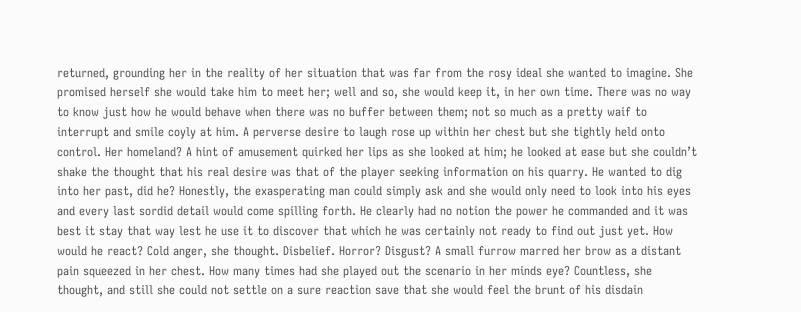returned, grounding her in the reality of her situation that was far from the rosy ideal she wanted to imagine. She promised herself she would take him to meet her; well and so, she would keep it, in her own time. There was no way to know just how he would behave when there was no buffer between them; not so much as a pretty waif to interrupt and smile coyly at him. A perverse desire to laugh rose up within her chest but she tightly held onto control. Her homeland? A hint of amusement quirked her lips as she looked at him; he looked at ease but she couldn’t shake the thought that his real desire was that of the player seeking information on his quarry. He wanted to dig into her past, did he? Honestly, the exasperating man could simply ask and she would only need to look into his eyes and every last sordid detail would come spilling forth. He clearly had no notion the power he commanded and it was best it stay that way lest he use it to discover that which he was certainly not ready to find out just yet. How would he react? Cold anger, she thought. Disbelief. Horror? Disgust? A small furrow marred her brow as a distant pain squeezed in her chest. How many times had she played out the scenario in her minds eye? Countless, she thought, and still she could not settle on a sure reaction save that she would feel the brunt of his disdain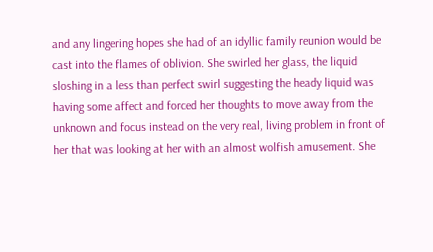and any lingering hopes she had of an idyllic family reunion would be cast into the flames of oblivion. She swirled her glass, the liquid sloshing in a less than perfect swirl suggesting the heady liquid was having some affect and forced her thoughts to move away from the unknown and focus instead on the very real, living problem in front of her that was looking at her with an almost wolfish amusement. She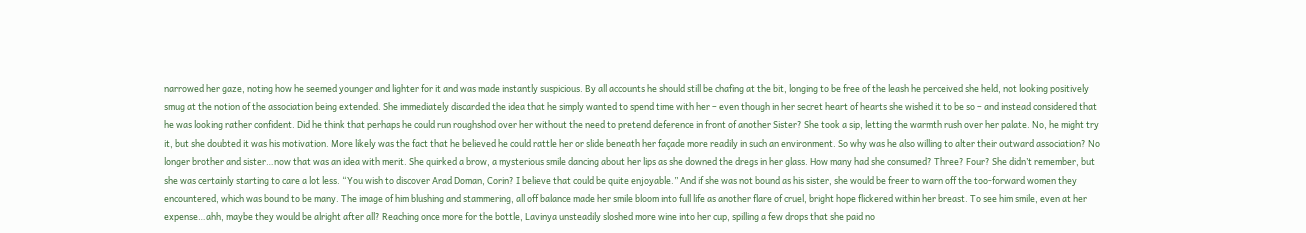narrowed her gaze, noting how he seemed younger and lighter for it and was made instantly suspicious. By all accounts he should still be chafing at the bit, longing to be free of the leash he perceived she held, not looking positively smug at the notion of the association being extended. She immediately discarded the idea that he simply wanted to spend time with her – even though in her secret heart of hearts she wished it to be so – and instead considered that he was looking rather confident. Did he think that perhaps he could run roughshod over her without the need to pretend deference in front of another Sister? She took a sip, letting the warmth rush over her palate. No, he might try it, but she doubted it was his motivation. More likely was the fact that he believed he could rattle her or slide beneath her façade more readily in such an environment. So why was he also willing to alter their outward association? No longer brother and sister…now that was an idea with merit. She quirked a brow, a mysterious smile dancing about her lips as she downed the dregs in her glass. How many had she consumed? Three? Four? She didn’t remember, but she was certainly starting to care a lot less. “You wish to discover Arad Doman, Corin? I believe that could be quite enjoyable.” And if she was not bound as his sister, she would be freer to warn off the too-forward women they encountered, which was bound to be many. The image of him blushing and stammering, all off balance made her smile bloom into full life as another flare of cruel, bright hope flickered within her breast. To see him smile, even at her expense…ahh, maybe they would be alright after all? Reaching once more for the bottle, Lavinya unsteadily sloshed more wine into her cup, spilling a few drops that she paid no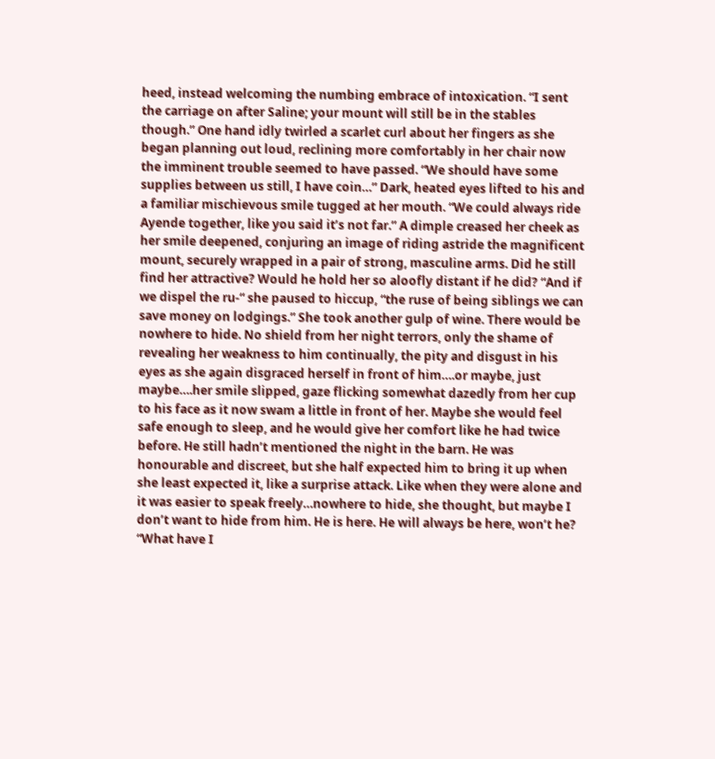heed, instead welcoming the numbing embrace of intoxication. “I sent the carriage on after Saline; your mount will still be in the stables though.” One hand idly twirled a scarlet curl about her fingers as she began planning out loud, reclining more comfortably in her chair now the imminent trouble seemed to have passed. “We should have some supplies between us still, I have coin…” Dark, heated eyes lifted to his and a familiar mischievous smile tugged at her mouth. “We could always ride Ayende together, like you said it’s not far.” A dimple creased her cheek as her smile deepened, conjuring an image of riding astride the magnificent mount, securely wrapped in a pair of strong, masculine arms. Did he still find her attractive? Would he hold her so aloofly distant if he did? “And if we dispel the ru-“ she paused to hiccup, “the ruse of being siblings we can save money on lodgings.” She took another gulp of wine. There would be nowhere to hide. No shield from her night terrors, only the shame of revealing her weakness to him continually, the pity and disgust in his eyes as she again disgraced herself in front of him….or maybe, just maybe….her smile slipped, gaze flicking somewhat dazedly from her cup to his face as it now swam a little in front of her. Maybe she would feel safe enough to sleep, and he would give her comfort like he had twice before. He still hadn’t mentioned the night in the barn. He was honourable and discreet, but she half expected him to bring it up when she least expected it, like a surprise attack. Like when they were alone and it was easier to speak freely…nowhere to hide, she thought, but maybe I don’t want to hide from him. He is here. He will always be here, won’t he? “What have I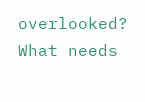overlooked? What needs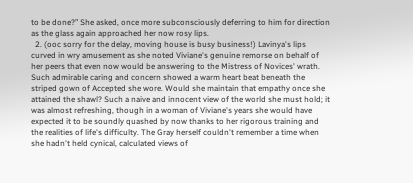to be done?” She asked, once more subconsciously deferring to him for direction as the glass again approached her now rosy lips.
  2. (ooc sorry for the delay, moving house is busy business!) Lavinya's lips curved in wry amusement as she noted Viviane's genuine remorse on behalf of her peers that even now would be answering to the Mistress of Novices' wrath. Such admirable caring and concern showed a warm heart beat beneath the striped gown of Accepted she wore. Would she maintain that empathy once she attained the shawl? Such a naive and innocent view of the world she must hold; it was almost refreshing, though in a woman of Viviane's years she would have expected it to be soundly quashed by now thanks to her rigorous training and the realities of life's difficulty. The Gray herself couldn't remember a time when she hadn't held cynical, calculated views of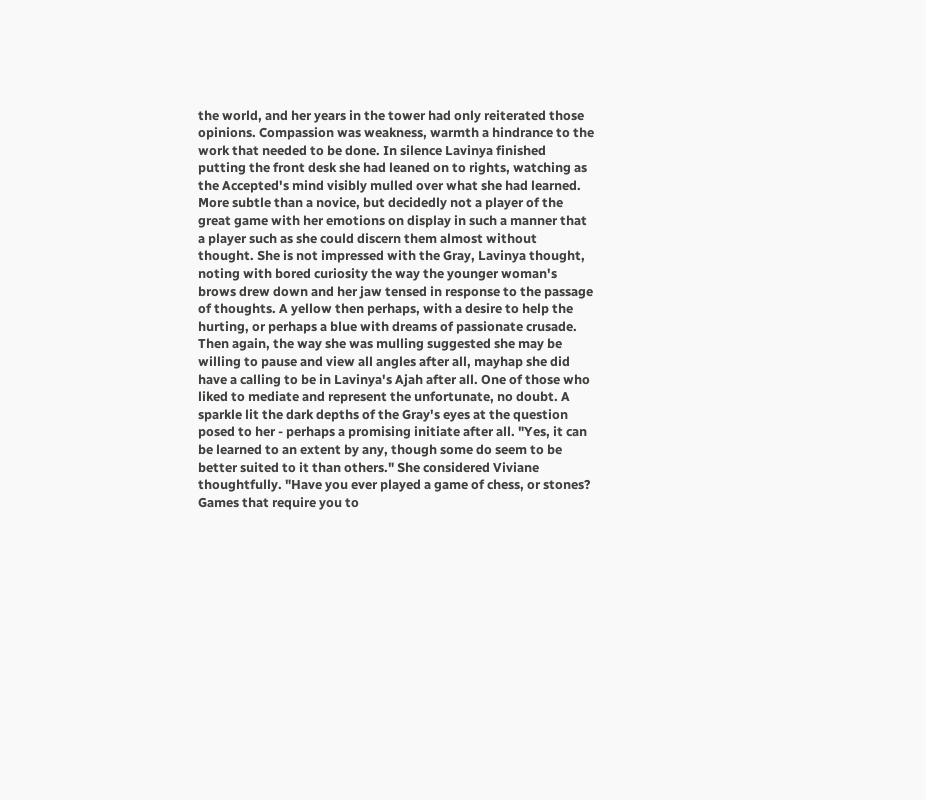the world, and her years in the tower had only reiterated those opinions. Compassion was weakness, warmth a hindrance to the work that needed to be done. In silence Lavinya finished putting the front desk she had leaned on to rights, watching as the Accepted's mind visibly mulled over what she had learned. More subtle than a novice, but decidedly not a player of the great game with her emotions on display in such a manner that a player such as she could discern them almost without thought. She is not impressed with the Gray, Lavinya thought, noting with bored curiosity the way the younger woman's brows drew down and her jaw tensed in response to the passage of thoughts. A yellow then perhaps, with a desire to help the hurting, or perhaps a blue with dreams of passionate crusade. Then again, the way she was mulling suggested she may be willing to pause and view all angles after all, mayhap she did have a calling to be in Lavinya's Ajah after all. One of those who liked to mediate and represent the unfortunate, no doubt. A sparkle lit the dark depths of the Gray's eyes at the question posed to her - perhaps a promising initiate after all. "Yes, it can be learned to an extent by any, though some do seem to be better suited to it than others." She considered Viviane thoughtfully. "Have you ever played a game of chess, or stones? Games that require you to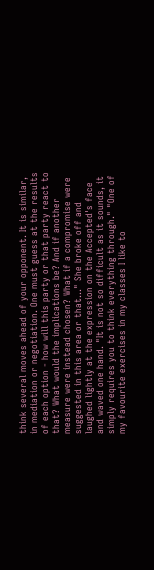think several moves ahead of your opponent. It is similar, in mediation or negotiation. One must guess at the results of each option - how will this party or that party react to that? What would the implications be? And if another measure were instead chosen? What if a compromise were suggested in this area or that..." She broke off and laughed lightly at the expression on the Accepted's face and waved one hand. "It is not so difficult as it sounds, it simply requires you to think everything through." "One of my favourite exercises in my classes I like to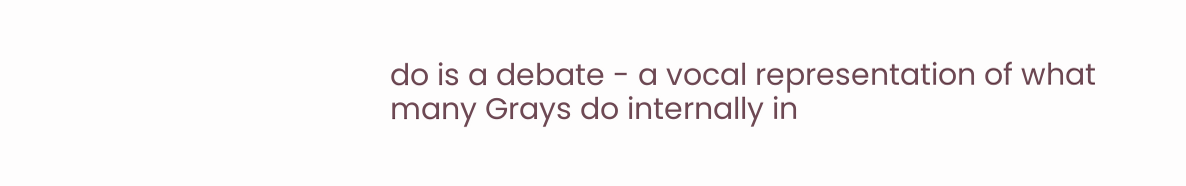do is a debate - a vocal representation of what many Grays do internally in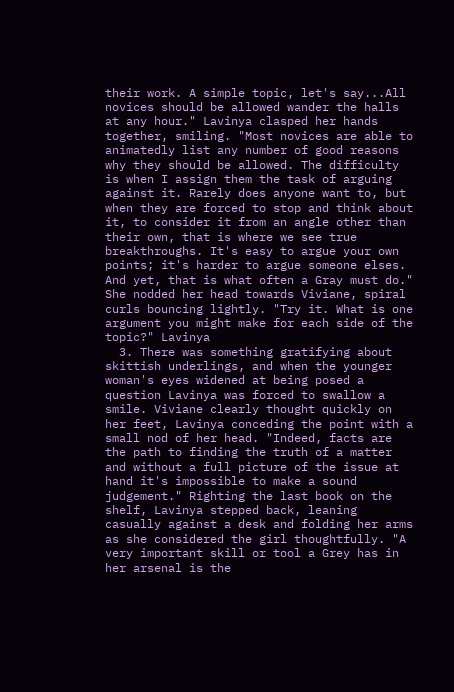their work. A simple topic, let's say...All novices should be allowed wander the halls at any hour." Lavinya clasped her hands together, smiling. "Most novices are able to animatedly list any number of good reasons why they should be allowed. The difficulty is when I assign them the task of arguing against it. Rarely does anyone want to, but when they are forced to stop and think about it, to consider it from an angle other than their own, that is where we see true breakthroughs. It's easy to argue your own points; it's harder to argue someone elses. And yet, that is what often a Gray must do." She nodded her head towards Viviane, spiral curls bouncing lightly. "Try it. What is one argument you might make for each side of the topic?" Lavinya
  3. There was something gratifying about skittish underlings, and when the younger woman's eyes widened at being posed a question Lavinya was forced to swallow a smile. Viviane clearly thought quickly on her feet, Lavinya conceding the point with a small nod of her head. "Indeed, facts are the path to finding the truth of a matter and without a full picture of the issue at hand it's impossible to make a sound judgement." Righting the last book on the shelf, Lavinya stepped back, leaning casually against a desk and folding her arms as she considered the girl thoughtfully. "A very important skill or tool a Grey has in her arsenal is the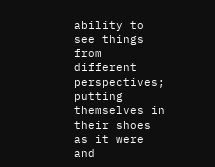ability to see things from different perspectives; putting themselves in their shoes as it were and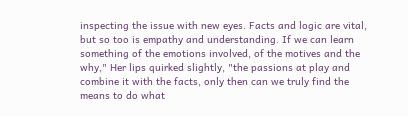inspecting the issue with new eyes. Facts and logic are vital, but so too is empathy and understanding. If we can learn something of the emotions involved, of the motives and the why," Her lips quirked slightly, "the passions at play and combine it with the facts, only then can we truly find the means to do what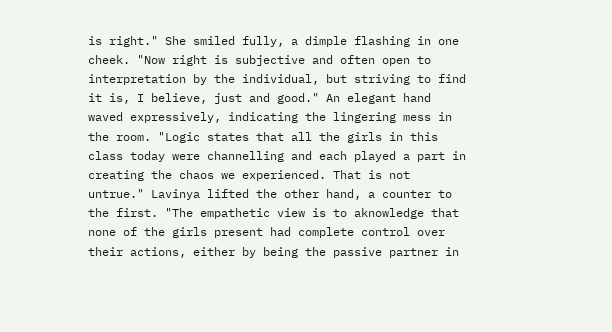is right." She smiled fully, a dimple flashing in one cheek. "Now right is subjective and often open to interpretation by the individual, but striving to find it is, I believe, just and good." An elegant hand waved expressively, indicating the lingering mess in the room. "Logic states that all the girls in this class today were channelling and each played a part in creating the chaos we experienced. That is not untrue." Lavinya lifted the other hand, a counter to the first. "The empathetic view is to aknowledge that none of the girls present had complete control over their actions, either by being the passive partner in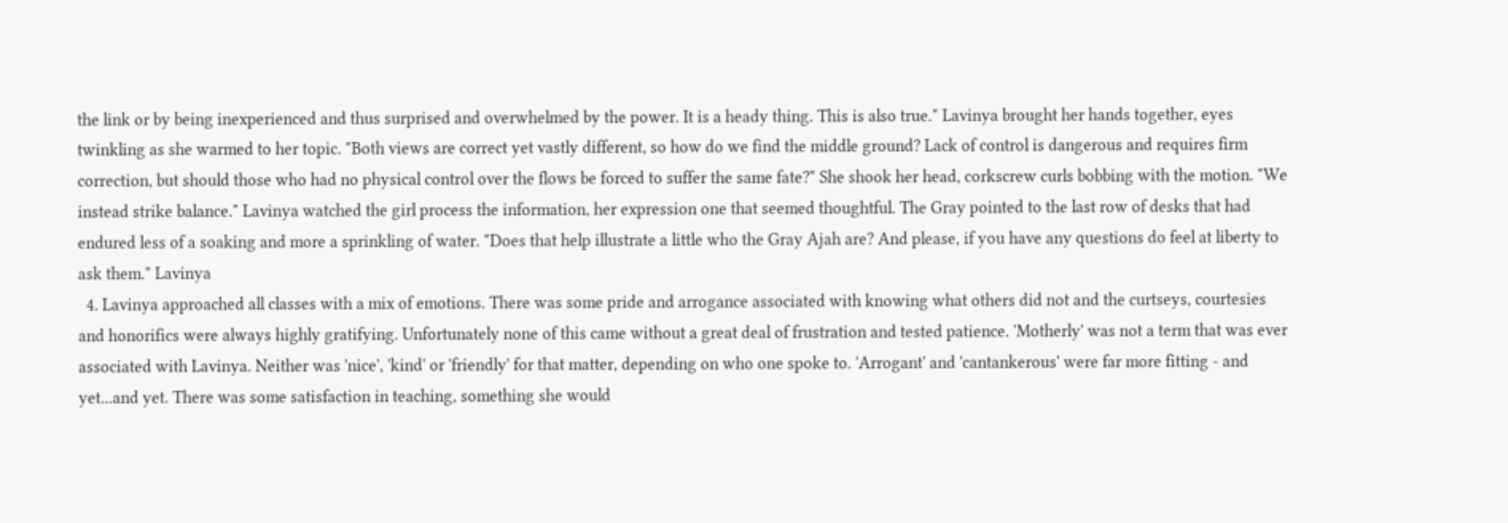the link or by being inexperienced and thus surprised and overwhelmed by the power. It is a heady thing. This is also true." Lavinya brought her hands together, eyes twinkling as she warmed to her topic. "Both views are correct yet vastly different, so how do we find the middle ground? Lack of control is dangerous and requires firm correction, but should those who had no physical control over the flows be forced to suffer the same fate?" She shook her head, corkscrew curls bobbing with the motion. "We instead strike balance." Lavinya watched the girl process the information, her expression one that seemed thoughtful. The Gray pointed to the last row of desks that had endured less of a soaking and more a sprinkling of water. "Does that help illustrate a little who the Gray Ajah are? And please, if you have any questions do feel at liberty to ask them." Lavinya
  4. Lavinya approached all classes with a mix of emotions. There was some pride and arrogance associated with knowing what others did not and the curtseys, courtesies and honorifics were always highly gratifying. Unfortunately none of this came without a great deal of frustration and tested patience. 'Motherly' was not a term that was ever associated with Lavinya. Neither was 'nice', 'kind' or 'friendly' for that matter, depending on who one spoke to. 'Arrogant' and 'cantankerous' were far more fitting - and yet...and yet. There was some satisfaction in teaching, something she would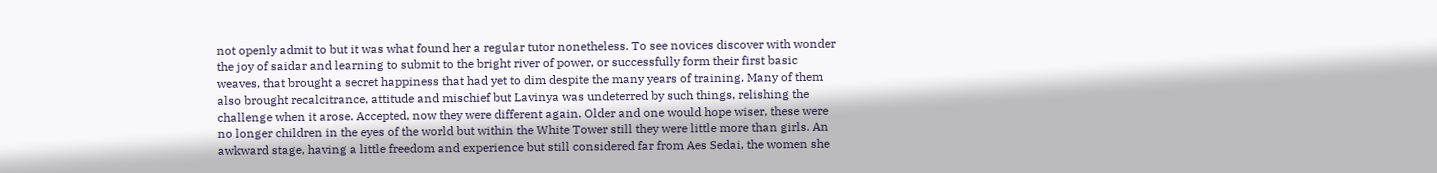not openly admit to but it was what found her a regular tutor nonetheless. To see novices discover with wonder the joy of saidar and learning to submit to the bright river of power, or successfully form their first basic weaves, that brought a secret happiness that had yet to dim despite the many years of training. Many of them also brought recalcitrance, attitude and mischief but Lavinya was undeterred by such things, relishing the challenge when it arose. Accepted, now they were different again. Older and one would hope wiser, these were no longer children in the eyes of the world but within the White Tower still they were little more than girls. An awkward stage, having a little freedom and experience but still considered far from Aes Sedai, the women she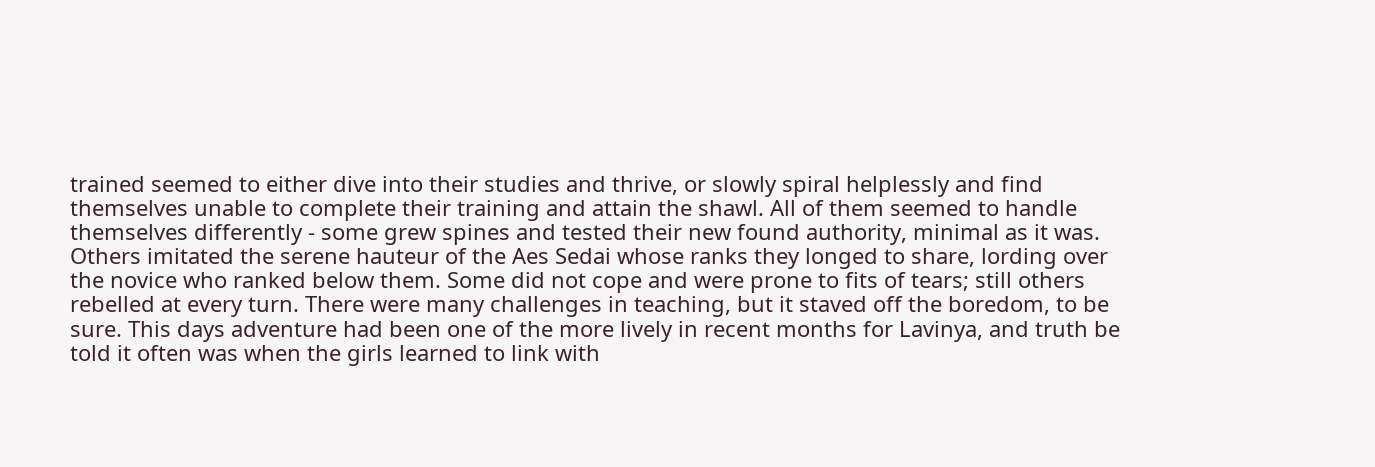trained seemed to either dive into their studies and thrive, or slowly spiral helplessly and find themselves unable to complete their training and attain the shawl. All of them seemed to handle themselves differently - some grew spines and tested their new found authority, minimal as it was. Others imitated the serene hauteur of the Aes Sedai whose ranks they longed to share, lording over the novice who ranked below them. Some did not cope and were prone to fits of tears; still others rebelled at every turn. There were many challenges in teaching, but it staved off the boredom, to be sure. This days adventure had been one of the more lively in recent months for Lavinya, and truth be told it often was when the girls learned to link with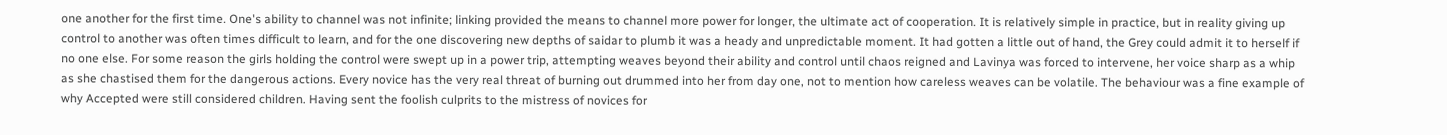one another for the first time. One's ability to channel was not infinite; linking provided the means to channel more power for longer, the ultimate act of cooperation. It is relatively simple in practice, but in reality giving up control to another was often times difficult to learn, and for the one discovering new depths of saidar to plumb it was a heady and unpredictable moment. It had gotten a little out of hand, the Grey could admit it to herself if no one else. For some reason the girls holding the control were swept up in a power trip, attempting weaves beyond their ability and control until chaos reigned and Lavinya was forced to intervene, her voice sharp as a whip as she chastised them for the dangerous actions. Every novice has the very real threat of burning out drummed into her from day one, not to mention how careless weaves can be volatile. The behaviour was a fine example of why Accepted were still considered children. Having sent the foolish culprits to the mistress of novices for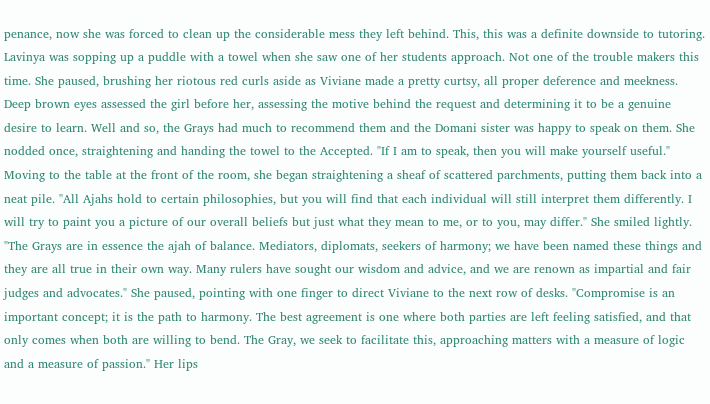penance, now she was forced to clean up the considerable mess they left behind. This, this was a definite downside to tutoring. Lavinya was sopping up a puddle with a towel when she saw one of her students approach. Not one of the trouble makers this time. She paused, brushing her riotous red curls aside as Viviane made a pretty curtsy, all proper deference and meekness. Deep brown eyes assessed the girl before her, assessing the motive behind the request and determining it to be a genuine desire to learn. Well and so, the Grays had much to recommend them and the Domani sister was happy to speak on them. She nodded once, straightening and handing the towel to the Accepted. "If I am to speak, then you will make yourself useful." Moving to the table at the front of the room, she began straightening a sheaf of scattered parchments, putting them back into a neat pile. "All Ajahs hold to certain philosophies, but you will find that each individual will still interpret them differently. I will try to paint you a picture of our overall beliefs but just what they mean to me, or to you, may differ." She smiled lightly. "The Grays are in essence the ajah of balance. Mediators, diplomats, seekers of harmony; we have been named these things and they are all true in their own way. Many rulers have sought our wisdom and advice, and we are renown as impartial and fair judges and advocates." She paused, pointing with one finger to direct Viviane to the next row of desks. "Compromise is an important concept; it is the path to harmony. The best agreement is one where both parties are left feeling satisfied, and that only comes when both are willing to bend. The Gray, we seek to facilitate this, approaching matters with a measure of logic and a measure of passion." Her lips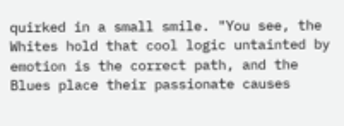quirked in a small smile. "You see, the Whites hold that cool logic untainted by emotion is the correct path, and the Blues place their passionate causes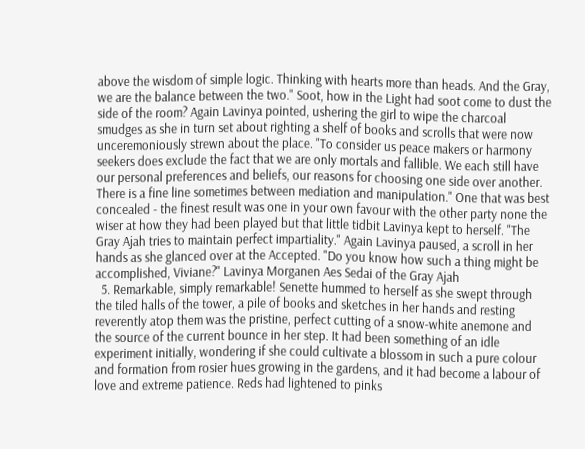above the wisdom of simple logic. Thinking with hearts more than heads. And the Gray, we are the balance between the two." Soot, how in the Light had soot come to dust the side of the room? Again Lavinya pointed, ushering the girl to wipe the charcoal smudges as she in turn set about righting a shelf of books and scrolls that were now unceremoniously strewn about the place. "To consider us peace makers or harmony seekers does exclude the fact that we are only mortals and fallible. We each still have our personal preferences and beliefs, our reasons for choosing one side over another. There is a fine line sometimes between mediation and manipulation." One that was best concealed - the finest result was one in your own favour with the other party none the wiser at how they had been played but that little tidbit Lavinya kept to herself. "The Gray Ajah tries to maintain perfect impartiality." Again Lavinya paused, a scroll in her hands as she glanced over at the Accepted. "Do you know how such a thing might be accomplished, Viviane?" Lavinya Morganen Aes Sedai of the Gray Ajah
  5. Remarkable, simply remarkable! Senette hummed to herself as she swept through the tiled halls of the tower, a pile of books and sketches in her hands and resting reverently atop them was the pristine, perfect cutting of a snow-white anemone and the source of the current bounce in her step. It had been something of an idle experiment initially, wondering if she could cultivate a blossom in such a pure colour and formation from rosier hues growing in the gardens, and it had become a labour of love and extreme patience. Reds had lightened to pinks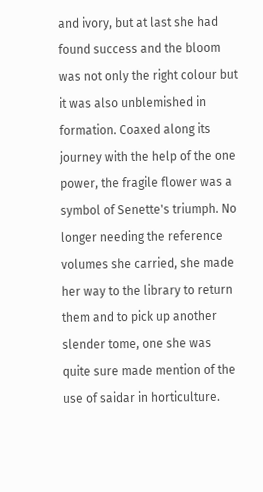and ivory, but at last she had found success and the bloom was not only the right colour but it was also unblemished in formation. Coaxed along its journey with the help of the one power, the fragile flower was a symbol of Senette's triumph. No longer needing the reference volumes she carried, she made her way to the library to return them and to pick up another slender tome, one she was quite sure made mention of the use of saidar in horticulture.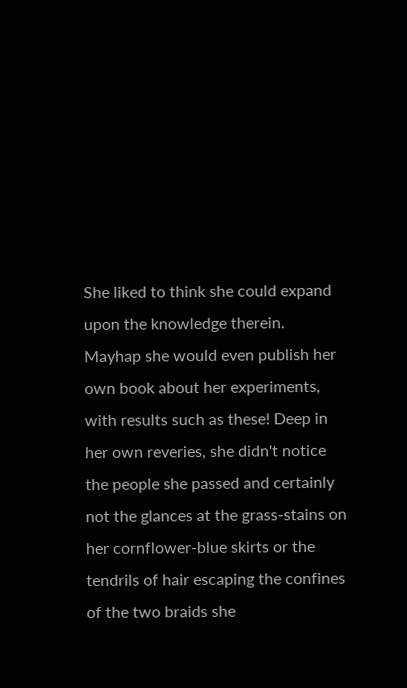She liked to think she could expand upon the knowledge therein. Mayhap she would even publish her own book about her experiments, with results such as these! Deep in her own reveries, she didn't notice the people she passed and certainly not the glances at the grass-stains on her cornflower-blue skirts or the tendrils of hair escaping the confines of the two braids she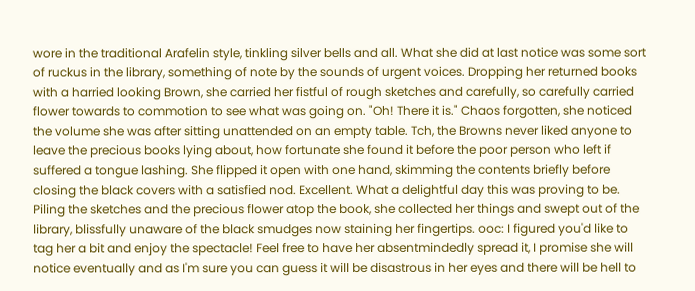wore in the traditional Arafelin style, tinkling silver bells and all. What she did at last notice was some sort of ruckus in the library, something of note by the sounds of urgent voices. Dropping her returned books with a harried looking Brown, she carried her fistful of rough sketches and carefully, so carefully carried flower towards to commotion to see what was going on. "Oh! There it is." Chaos forgotten, she noticed the volume she was after sitting unattended on an empty table. Tch, the Browns never liked anyone to leave the precious books lying about, how fortunate she found it before the poor person who left if suffered a tongue lashing. She flipped it open with one hand, skimming the contents briefly before closing the black covers with a satisfied nod. Excellent. What a delightful day this was proving to be. Piling the sketches and the precious flower atop the book, she collected her things and swept out of the library, blissfully unaware of the black smudges now staining her fingertips. ooc: I figured you'd like to tag her a bit and enjoy the spectacle! Feel free to have her absentmindedly spread it, I promise she will notice eventually and as I'm sure you can guess it will be disastrous in her eyes and there will be hell to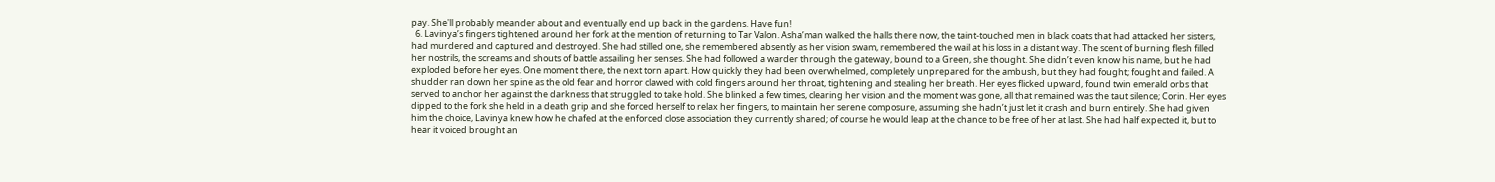pay. She'll probably meander about and eventually end up back in the gardens. Have fun!
  6. Lavinya’s fingers tightened around her fork at the mention of returning to Tar Valon. Asha’man walked the halls there now, the taint-touched men in black coats that had attacked her sisters, had murdered and captured and destroyed. She had stilled one, she remembered absently as her vision swam, remembered the wail at his loss in a distant way. The scent of burning flesh filled her nostrils, the screams and shouts of battle assailing her senses. She had followed a warder through the gateway, bound to a Green, she thought. She didn’t even know his name, but he had exploded before her eyes. One moment there, the next torn apart. How quickly they had been overwhelmed, completely unprepared for the ambush, but they had fought; fought and failed. A shudder ran down her spine as the old fear and horror clawed with cold fingers around her throat, tightening and stealing her breath. Her eyes flicked upward, found twin emerald orbs that served to anchor her against the darkness that struggled to take hold. She blinked a few times, clearing her vision and the moment was gone, all that remained was the taut silence; Corin. Her eyes dipped to the fork she held in a death grip and she forced herself to relax her fingers, to maintain her serene composure, assuming she hadn’t just let it crash and burn entirely. She had given him the choice, Lavinya knew how he chafed at the enforced close association they currently shared; of course he would leap at the chance to be free of her at last. She had half expected it, but to hear it voiced brought an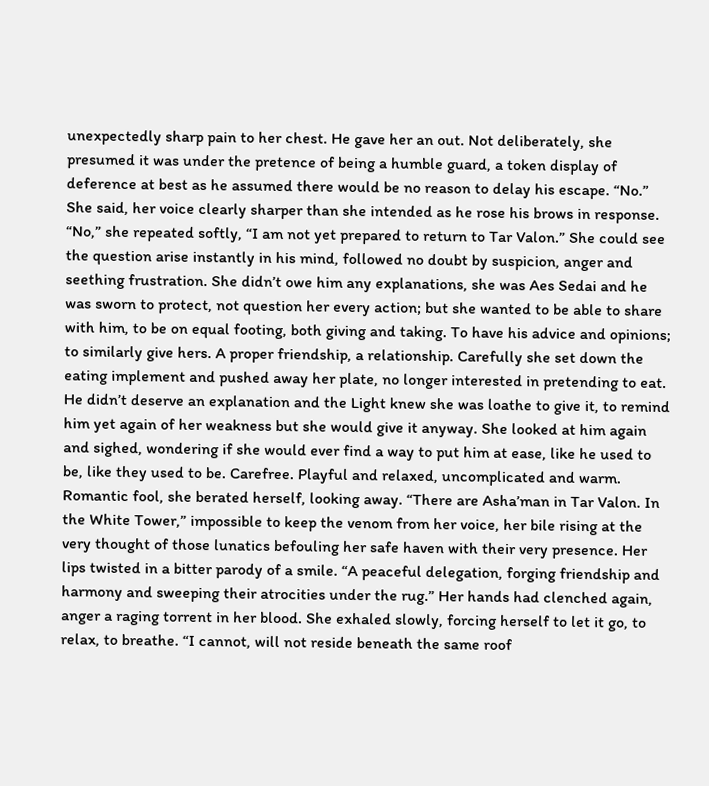unexpectedly sharp pain to her chest. He gave her an out. Not deliberately, she presumed it was under the pretence of being a humble guard, a token display of deference at best as he assumed there would be no reason to delay his escape. “No.” She said, her voice clearly sharper than she intended as he rose his brows in response. “No,” she repeated softly, “I am not yet prepared to return to Tar Valon.” She could see the question arise instantly in his mind, followed no doubt by suspicion, anger and seething frustration. She didn’t owe him any explanations, she was Aes Sedai and he was sworn to protect, not question her every action; but she wanted to be able to share with him, to be on equal footing, both giving and taking. To have his advice and opinions; to similarly give hers. A proper friendship, a relationship. Carefully she set down the eating implement and pushed away her plate, no longer interested in pretending to eat. He didn’t deserve an explanation and the Light knew she was loathe to give it, to remind him yet again of her weakness but she would give it anyway. She looked at him again and sighed, wondering if she would ever find a way to put him at ease, like he used to be, like they used to be. Carefree. Playful and relaxed, uncomplicated and warm. Romantic fool, she berated herself, looking away. “There are Asha’man in Tar Valon. In the White Tower,” impossible to keep the venom from her voice, her bile rising at the very thought of those lunatics befouling her safe haven with their very presence. Her lips twisted in a bitter parody of a smile. “A peaceful delegation, forging friendship and harmony and sweeping their atrocities under the rug.” Her hands had clenched again, anger a raging torrent in her blood. She exhaled slowly, forcing herself to let it go, to relax, to breathe. “I cannot, will not reside beneath the same roof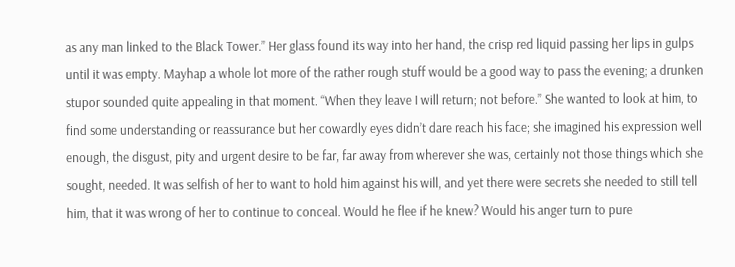as any man linked to the Black Tower.” Her glass found its way into her hand, the crisp red liquid passing her lips in gulps until it was empty. Mayhap a whole lot more of the rather rough stuff would be a good way to pass the evening; a drunken stupor sounded quite appealing in that moment. “When they leave I will return; not before.” She wanted to look at him, to find some understanding or reassurance but her cowardly eyes didn’t dare reach his face; she imagined his expression well enough, the disgust, pity and urgent desire to be far, far away from wherever she was, certainly not those things which she sought, needed. It was selfish of her to want to hold him against his will, and yet there were secrets she needed to still tell him, that it was wrong of her to continue to conceal. Would he flee if he knew? Would his anger turn to pure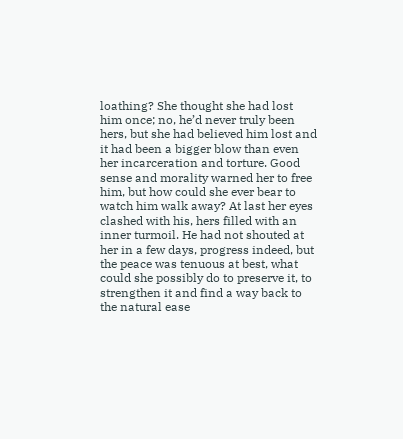loathing? She thought she had lost him once; no, he’d never truly been hers, but she had believed him lost and it had been a bigger blow than even her incarceration and torture. Good sense and morality warned her to free him, but how could she ever bear to watch him walk away? At last her eyes clashed with his, hers filled with an inner turmoil. He had not shouted at her in a few days, progress indeed, but the peace was tenuous at best, what could she possibly do to preserve it, to strengthen it and find a way back to the natural ease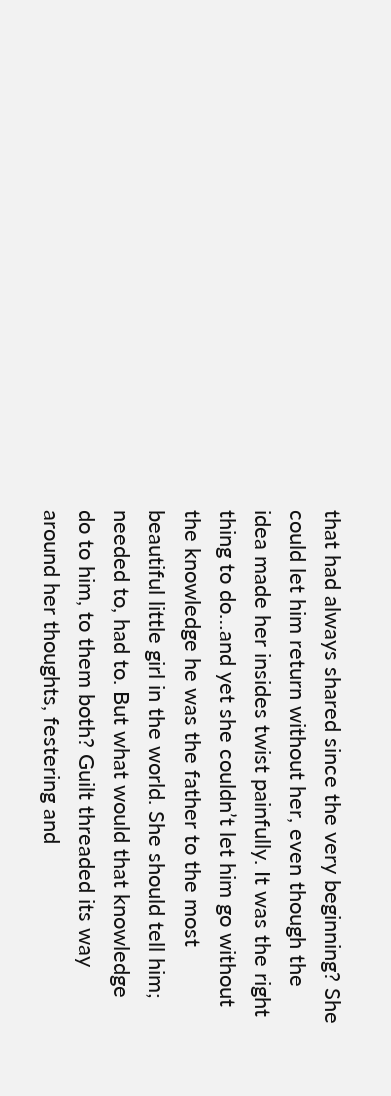that had always shared since the very beginning? She could let him return without her, even though the idea made her insides twist painfully. It was the right thing to do…and yet she couldn’t let him go without the knowledge he was the father to the most beautiful little girl in the world. She should tell him; needed to, had to. But what would that knowledge do to him, to them both? Guilt threaded its way around her thoughts, festering and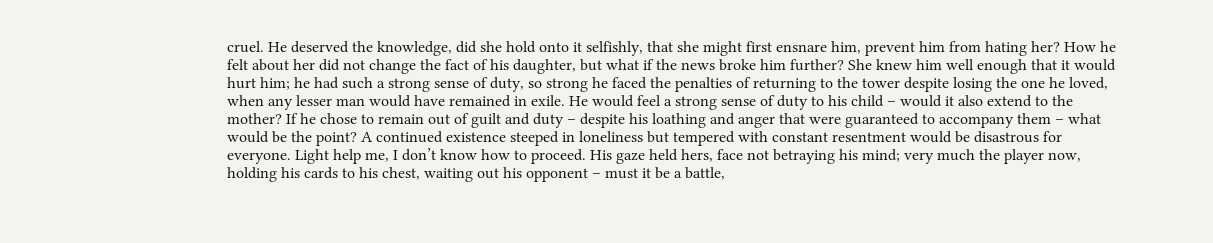cruel. He deserved the knowledge, did she hold onto it selfishly, that she might first ensnare him, prevent him from hating her? How he felt about her did not change the fact of his daughter, but what if the news broke him further? She knew him well enough that it would hurt him; he had such a strong sense of duty, so strong he faced the penalties of returning to the tower despite losing the one he loved, when any lesser man would have remained in exile. He would feel a strong sense of duty to his child – would it also extend to the mother? If he chose to remain out of guilt and duty – despite his loathing and anger that were guaranteed to accompany them – what would be the point? A continued existence steeped in loneliness but tempered with constant resentment would be disastrous for everyone. Light help me, I don’t know how to proceed. His gaze held hers, face not betraying his mind; very much the player now, holding his cards to his chest, waiting out his opponent – must it be a battle,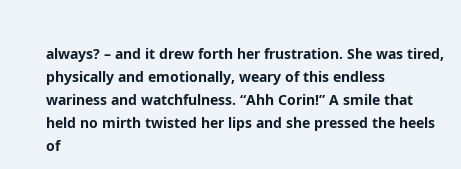always? – and it drew forth her frustration. She was tired, physically and emotionally, weary of this endless wariness and watchfulness. “Ahh Corin!” A smile that held no mirth twisted her lips and she pressed the heels of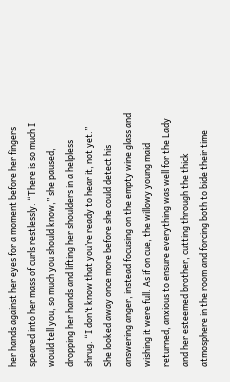her hands against her eyes for a moment before her fingers speared into her mass of curls restlessly. “There is so much I would tell you, so much you should know,” she paused, dropping her hands and lifting her shoulders in a helpless shrug. “I don’t know that you’re ready to hear it, not yet.” She looked away once more before she could detect his answering anger, instead focusing on the empty wine glass and wishing it were full. As if on cue, the willowy young maid returned, anxious to ensure everything was well for the Lady and her esteemed brother, cutting through the thick atmosphere in the room and forcing both to bide their time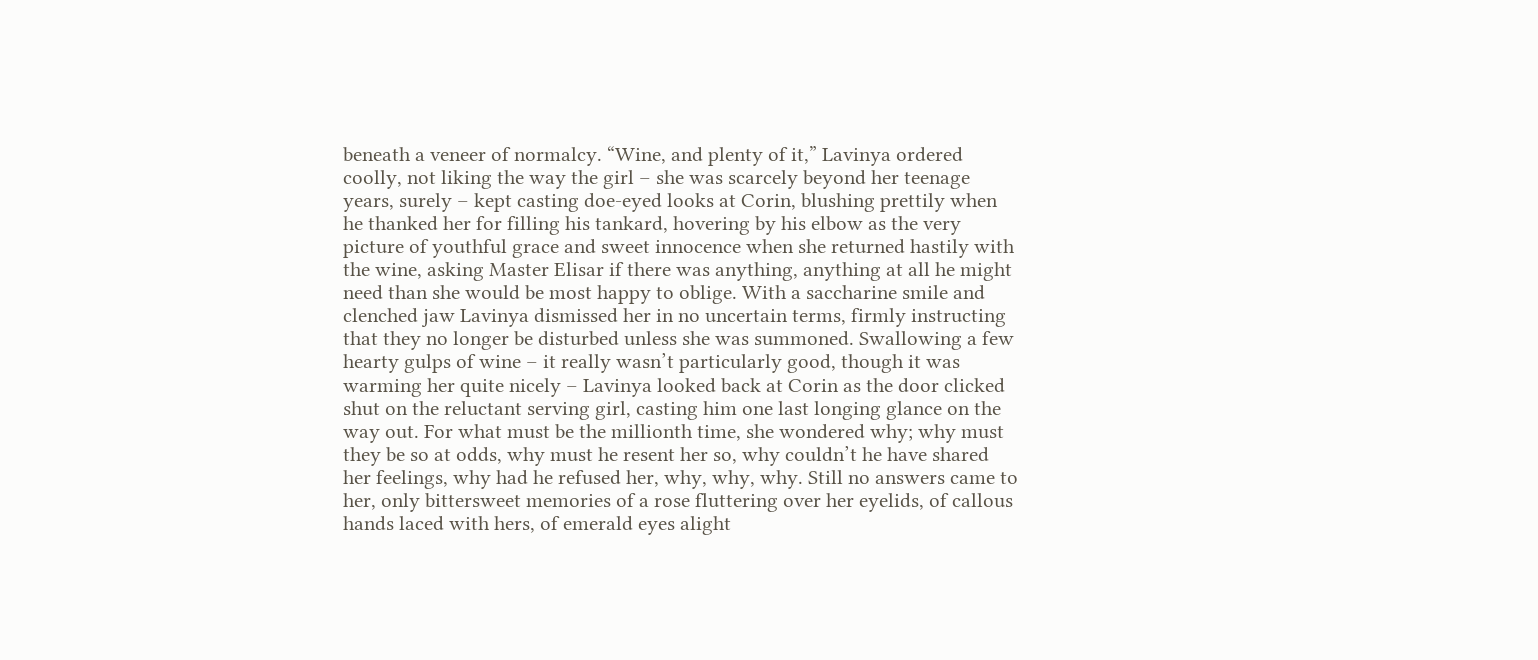beneath a veneer of normalcy. “Wine, and plenty of it,” Lavinya ordered coolly, not liking the way the girl – she was scarcely beyond her teenage years, surely – kept casting doe-eyed looks at Corin, blushing prettily when he thanked her for filling his tankard, hovering by his elbow as the very picture of youthful grace and sweet innocence when she returned hastily with the wine, asking Master Elisar if there was anything, anything at all he might need than she would be most happy to oblige. With a saccharine smile and clenched jaw Lavinya dismissed her in no uncertain terms, firmly instructing that they no longer be disturbed unless she was summoned. Swallowing a few hearty gulps of wine – it really wasn’t particularly good, though it was warming her quite nicely – Lavinya looked back at Corin as the door clicked shut on the reluctant serving girl, casting him one last longing glance on the way out. For what must be the millionth time, she wondered why; why must they be so at odds, why must he resent her so, why couldn’t he have shared her feelings, why had he refused her, why, why, why. Still no answers came to her, only bittersweet memories of a rose fluttering over her eyelids, of callous hands laced with hers, of emerald eyes alight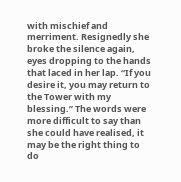with mischief and merriment. Resignedly she broke the silence again, eyes dropping to the hands that laced in her lap. “If you desire it, you may return to the Tower with my blessing.” The words were more difficult to say than she could have realised, it may be the right thing to do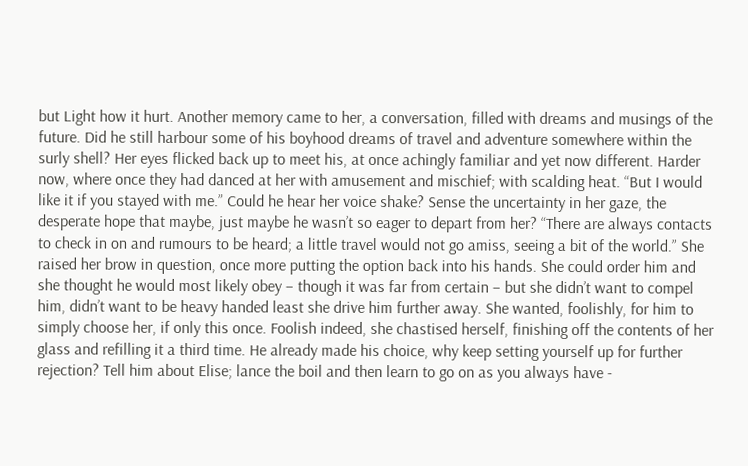but Light how it hurt. Another memory came to her, a conversation, filled with dreams and musings of the future. Did he still harbour some of his boyhood dreams of travel and adventure somewhere within the surly shell? Her eyes flicked back up to meet his, at once achingly familiar and yet now different. Harder now, where once they had danced at her with amusement and mischief; with scalding heat. “But I would like it if you stayed with me.” Could he hear her voice shake? Sense the uncertainty in her gaze, the desperate hope that maybe, just maybe he wasn’t so eager to depart from her? “There are always contacts to check in on and rumours to be heard; a little travel would not go amiss, seeing a bit of the world.” She raised her brow in question, once more putting the option back into his hands. She could order him and she thought he would most likely obey – though it was far from certain – but she didn’t want to compel him, didn’t want to be heavy handed least she drive him further away. She wanted, foolishly, for him to simply choose her, if only this once. Foolish indeed, she chastised herself, finishing off the contents of her glass and refilling it a third time. He already made his choice, why keep setting yourself up for further rejection? Tell him about Elise; lance the boil and then learn to go on as you always have -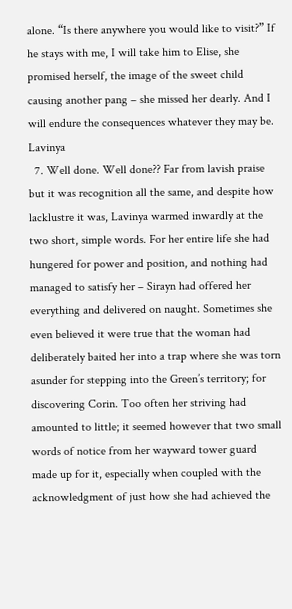alone. “Is there anywhere you would like to visit?” If he stays with me, I will take him to Elise, she promised herself, the image of the sweet child causing another pang – she missed her dearly. And I will endure the consequences whatever they may be. Lavinya
  7. Well done. Well done?? Far from lavish praise but it was recognition all the same, and despite how lacklustre it was, Lavinya warmed inwardly at the two short, simple words. For her entire life she had hungered for power and position, and nothing had managed to satisfy her – Sirayn had offered her everything and delivered on naught. Sometimes she even believed it were true that the woman had deliberately baited her into a trap where she was torn asunder for stepping into the Green’s territory; for discovering Corin. Too often her striving had amounted to little; it seemed however that two small words of notice from her wayward tower guard made up for it, especially when coupled with the acknowledgment of just how she had achieved the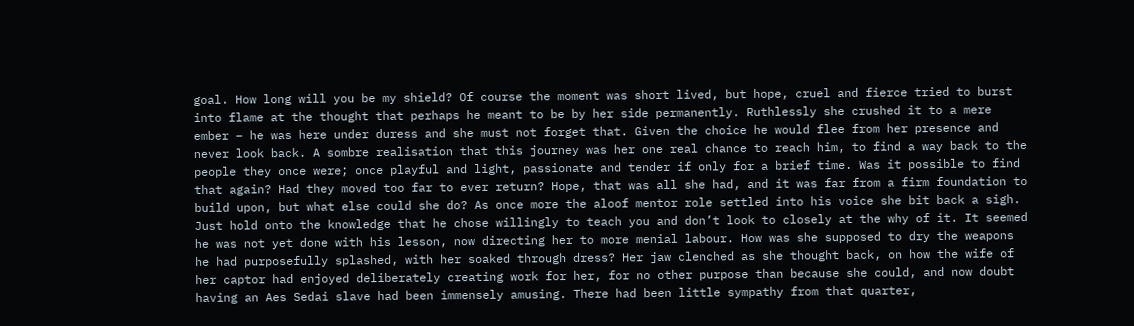goal. How long will you be my shield? Of course the moment was short lived, but hope, cruel and fierce tried to burst into flame at the thought that perhaps he meant to be by her side permanently. Ruthlessly she crushed it to a mere ember – he was here under duress and she must not forget that. Given the choice he would flee from her presence and never look back. A sombre realisation that this journey was her one real chance to reach him, to find a way back to the people they once were; once playful and light, passionate and tender if only for a brief time. Was it possible to find that again? Had they moved too far to ever return? Hope, that was all she had, and it was far from a firm foundation to build upon, but what else could she do? As once more the aloof mentor role settled into his voice she bit back a sigh. Just hold onto the knowledge that he chose willingly to teach you and don’t look to closely at the why of it. It seemed he was not yet done with his lesson, now directing her to more menial labour. How was she supposed to dry the weapons he had purposefully splashed, with her soaked through dress? Her jaw clenched as she thought back, on how the wife of her captor had enjoyed deliberately creating work for her, for no other purpose than because she could, and now doubt having an Aes Sedai slave had been immensely amusing. There had been little sympathy from that quarter,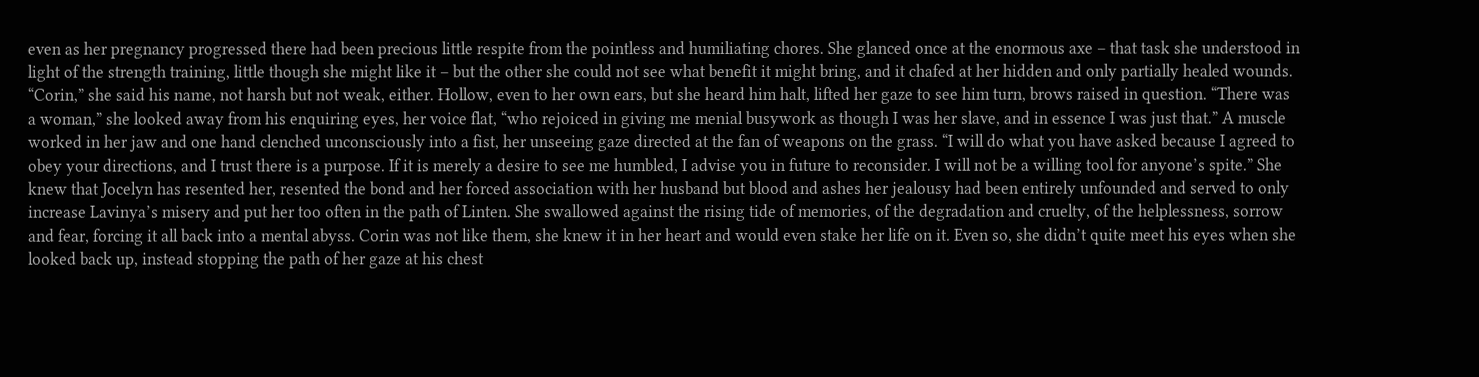even as her pregnancy progressed there had been precious little respite from the pointless and humiliating chores. She glanced once at the enormous axe – that task she understood in light of the strength training, little though she might like it – but the other she could not see what benefit it might bring, and it chafed at her hidden and only partially healed wounds. “Corin,” she said his name, not harsh but not weak, either. Hollow, even to her own ears, but she heard him halt, lifted her gaze to see him turn, brows raised in question. “There was a woman,” she looked away from his enquiring eyes, her voice flat, “who rejoiced in giving me menial busywork as though I was her slave, and in essence I was just that.” A muscle worked in her jaw and one hand clenched unconsciously into a fist, her unseeing gaze directed at the fan of weapons on the grass. “I will do what you have asked because I agreed to obey your directions, and I trust there is a purpose. If it is merely a desire to see me humbled, I advise you in future to reconsider. I will not be a willing tool for anyone’s spite.” She knew that Jocelyn has resented her, resented the bond and her forced association with her husband but blood and ashes her jealousy had been entirely unfounded and served to only increase Lavinya’s misery and put her too often in the path of Linten. She swallowed against the rising tide of memories, of the degradation and cruelty, of the helplessness, sorrow and fear, forcing it all back into a mental abyss. Corin was not like them, she knew it in her heart and would even stake her life on it. Even so, she didn’t quite meet his eyes when she looked back up, instead stopping the path of her gaze at his chest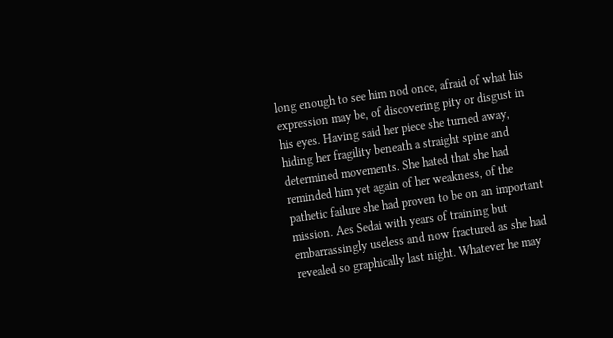long enough to see him nod once, afraid of what his expression may be, of discovering pity or disgust in his eyes. Having said her piece she turned away, hiding her fragility beneath a straight spine and determined movements. She hated that she had reminded him yet again of her weakness, of the pathetic failure she had proven to be on an important mission. Aes Sedai with years of training but embarrassingly useless and now fractured as she had revealed so graphically last night. Whatever he may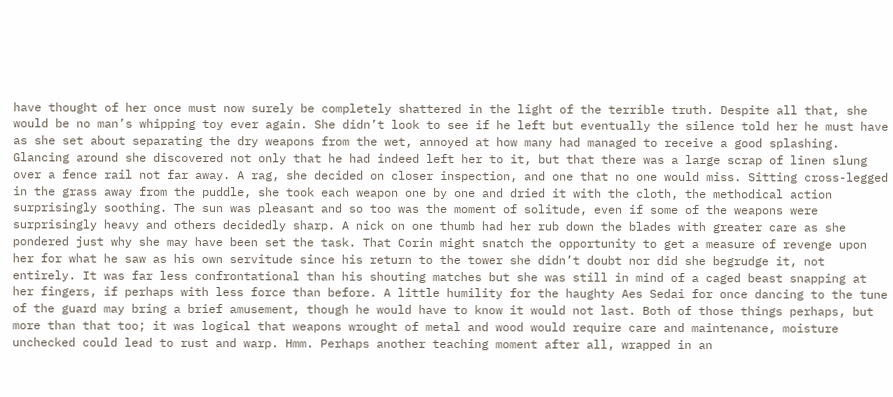have thought of her once must now surely be completely shattered in the light of the terrible truth. Despite all that, she would be no man’s whipping toy ever again. She didn’t look to see if he left but eventually the silence told her he must have as she set about separating the dry weapons from the wet, annoyed at how many had managed to receive a good splashing. Glancing around she discovered not only that he had indeed left her to it, but that there was a large scrap of linen slung over a fence rail not far away. A rag, she decided on closer inspection, and one that no one would miss. Sitting cross-legged in the grass away from the puddle, she took each weapon one by one and dried it with the cloth, the methodical action surprisingly soothing. The sun was pleasant and so too was the moment of solitude, even if some of the weapons were surprisingly heavy and others decidedly sharp. A nick on one thumb had her rub down the blades with greater care as she pondered just why she may have been set the task. That Corin might snatch the opportunity to get a measure of revenge upon her for what he saw as his own servitude since his return to the tower she didn’t doubt nor did she begrudge it, not entirely. It was far less confrontational than his shouting matches but she was still in mind of a caged beast snapping at her fingers, if perhaps with less force than before. A little humility for the haughty Aes Sedai for once dancing to the tune of the guard may bring a brief amusement, though he would have to know it would not last. Both of those things perhaps, but more than that too; it was logical that weapons wrought of metal and wood would require care and maintenance, moisture unchecked could lead to rust and warp. Hmm. Perhaps another teaching moment after all, wrapped in an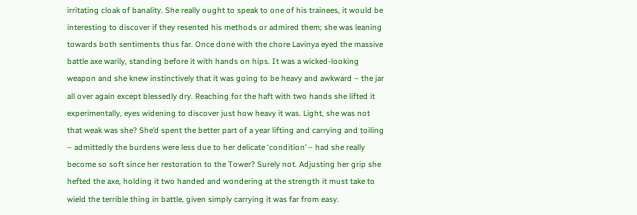irritating cloak of banality. She really ought to speak to one of his trainees, it would be interesting to discover if they resented his methods or admired them; she was leaning towards both sentiments thus far. Once done with the chore Lavinya eyed the massive battle axe warily, standing before it with hands on hips. It was a wicked-looking weapon and she knew instinctively that it was going to be heavy and awkward – the jar all over again except blessedly dry. Reaching for the haft with two hands she lifted it experimentally, eyes widening to discover just how heavy it was. Light, she was not that weak was she? She’d spent the better part of a year lifting and carrying and toiling – admittedly the burdens were less due to her delicate ‘condition’ – had she really become so soft since her restoration to the Tower? Surely not. Adjusting her grip she hefted the axe, holding it two handed and wondering at the strength it must take to wield the terrible thing in battle, given simply carrying it was far from easy.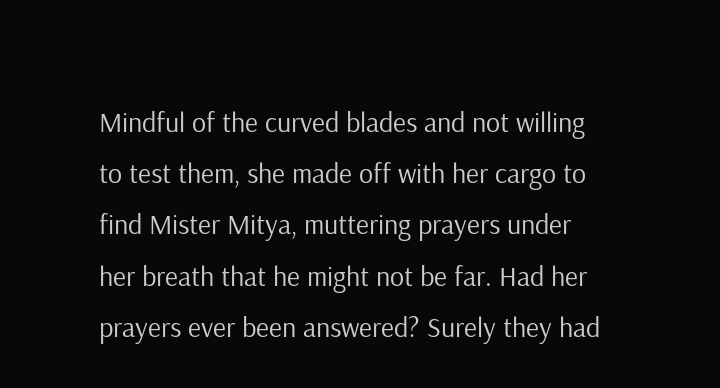Mindful of the curved blades and not willing to test them, she made off with her cargo to find Mister Mitya, muttering prayers under her breath that he might not be far. Had her prayers ever been answered? Surely they had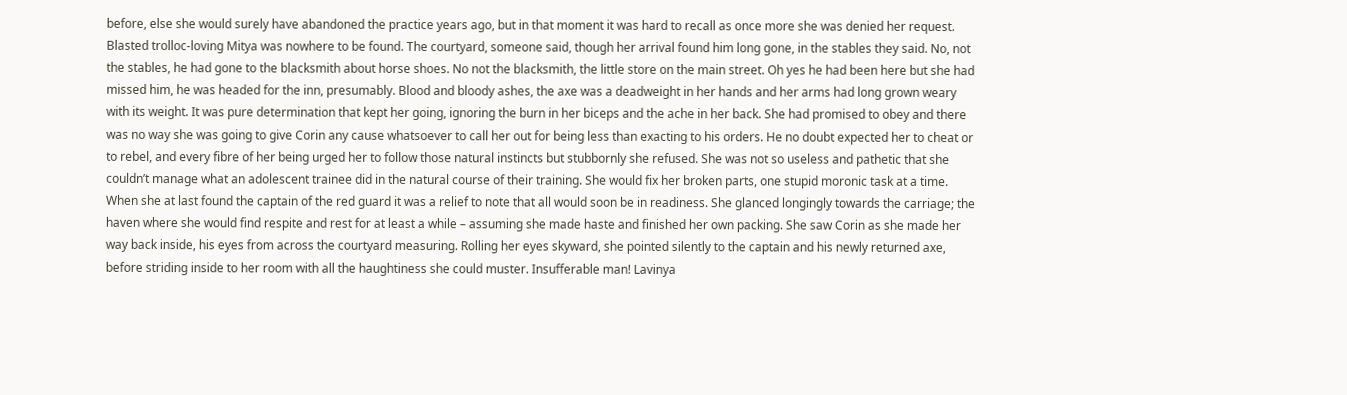before, else she would surely have abandoned the practice years ago, but in that moment it was hard to recall as once more she was denied her request. Blasted trolloc-loving Mitya was nowhere to be found. The courtyard, someone said, though her arrival found him long gone, in the stables they said. No, not the stables, he had gone to the blacksmith about horse shoes. No not the blacksmith, the little store on the main street. Oh yes he had been here but she had missed him, he was headed for the inn, presumably. Blood and bloody ashes, the axe was a deadweight in her hands and her arms had long grown weary with its weight. It was pure determination that kept her going, ignoring the burn in her biceps and the ache in her back. She had promised to obey and there was no way she was going to give Corin any cause whatsoever to call her out for being less than exacting to his orders. He no doubt expected her to cheat or to rebel, and every fibre of her being urged her to follow those natural instincts but stubbornly she refused. She was not so useless and pathetic that she couldn’t manage what an adolescent trainee did in the natural course of their training. She would fix her broken parts, one stupid moronic task at a time. When she at last found the captain of the red guard it was a relief to note that all would soon be in readiness. She glanced longingly towards the carriage; the haven where she would find respite and rest for at least a while – assuming she made haste and finished her own packing. She saw Corin as she made her way back inside, his eyes from across the courtyard measuring. Rolling her eyes skyward, she pointed silently to the captain and his newly returned axe, before striding inside to her room with all the haughtiness she could muster. Insufferable man! Lavinya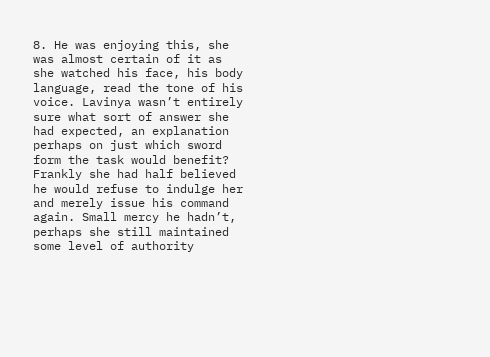8. He was enjoying this, she was almost certain of it as she watched his face, his body language, read the tone of his voice. Lavinya wasn’t entirely sure what sort of answer she had expected, an explanation perhaps on just which sword form the task would benefit? Frankly she had half believed he would refuse to indulge her and merely issue his command again. Small mercy he hadn’t, perhaps she still maintained some level of authority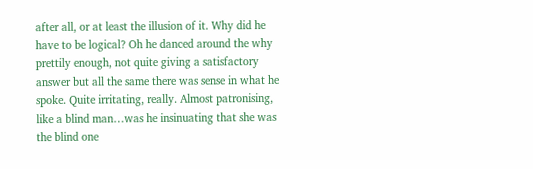after all, or at least the illusion of it. Why did he have to be logical? Oh he danced around the why prettily enough, not quite giving a satisfactory answer but all the same there was sense in what he spoke. Quite irritating, really. Almost patronising, like a blind man…was he insinuating that she was the blind one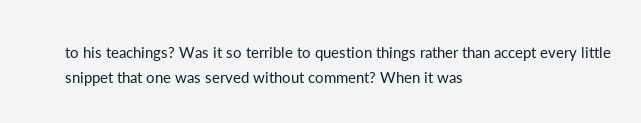to his teachings? Was it so terrible to question things rather than accept every little snippet that one was served without comment? When it was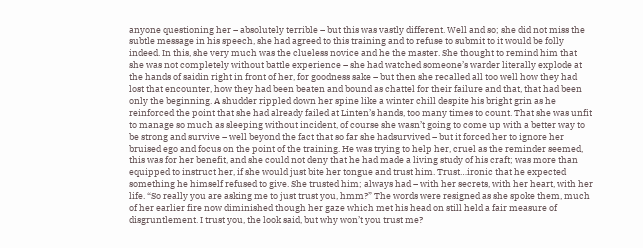anyone questioning her – absolutely terrible – but this was vastly different. Well and so; she did not miss the subtle message in his speech, she had agreed to this training and to refuse to submit to it would be folly indeed. In this, she very much was the clueless novice and he the master. She thought to remind him that she was not completely without battle experience – she had watched someone’s warder literally explode at the hands of saidin right in front of her, for goodness sake – but then she recalled all too well how they had lost that encounter, how they had been beaten and bound as chattel for their failure and that, that had been only the beginning. A shudder rippled down her spine like a winter chill despite his bright grin as he reinforced the point that she had already failed at Linten’s hands, too many times to count. That she was unfit to manage so much as sleeping without incident, of course she wasn’t going to come up with a better way to be strong and survive – well beyond the fact that so far she hadsurvived – but it forced her to ignore her bruised ego and focus on the point of the training. He was trying to help her, cruel as the reminder seemed, this was for her benefit, and she could not deny that he had made a living study of his craft; was more than equipped to instruct her, if she would just bite her tongue and trust him. Trust…ironic that he expected something he himself refused to give. She trusted him; always had – with her secrets, with her heart, with her life. “So really you are asking me to just trust you, hmm?” The words were resigned as she spoke them, much of her earlier fire now diminished though her gaze which met his head on still held a fair measure of disgruntlement. I trust you, the look said, but why won’t you trust me?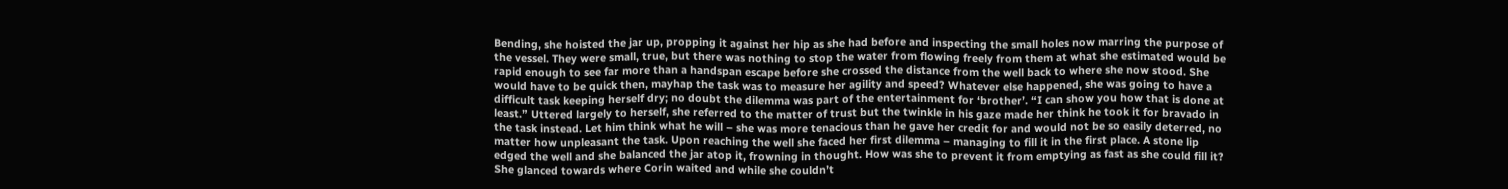Bending, she hoisted the jar up, propping it against her hip as she had before and inspecting the small holes now marring the purpose of the vessel. They were small, true, but there was nothing to stop the water from flowing freely from them at what she estimated would be rapid enough to see far more than a handspan escape before she crossed the distance from the well back to where she now stood. She would have to be quick then, mayhap the task was to measure her agility and speed? Whatever else happened, she was going to have a difficult task keeping herself dry; no doubt the dilemma was part of the entertainment for ‘brother’. “I can show you how that is done at least.” Uttered largely to herself, she referred to the matter of trust but the twinkle in his gaze made her think he took it for bravado in the task instead. Let him think what he will – she was more tenacious than he gave her credit for and would not be so easily deterred, no matter how unpleasant the task. Upon reaching the well she faced her first dilemma – managing to fill it in the first place. A stone lip edged the well and she balanced the jar atop it, frowning in thought. How was she to prevent it from emptying as fast as she could fill it? She glanced towards where Corin waited and while she couldn’t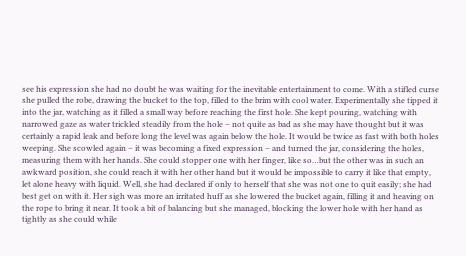see his expression she had no doubt he was waiting for the inevitable entertainment to come. With a stifled curse she pulled the robe, drawing the bucket to the top, filled to the brim with cool water. Experimentally she tipped it into the jar, watching as it filled a small way before reaching the first hole. She kept pouring, watching with narrowed gaze as water trickled steadily from the hole – not quite as bad as she may have thought but it was certainly a rapid leak and before long the level was again below the hole. It would be twice as fast with both holes weeping. She scowled again – it was becoming a fixed expression – and turned the jar, considering the holes, measuring them with her hands. She could stopper one with her finger, like so…but the other was in such an awkward position, she could reach it with her other hand but it would be impossible to carry it like that empty, let alone heavy with liquid. Well, she had declared if only to herself that she was not one to quit easily; she had best get on with it. Her sigh was more an irritated huff as she lowered the bucket again, filling it and heaving on the rope to bring it near. It took a bit of balancing but she managed, blocking the lower hole with her hand as tightly as she could while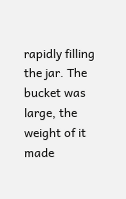rapidly filling the jar. The bucket was large, the weight of it made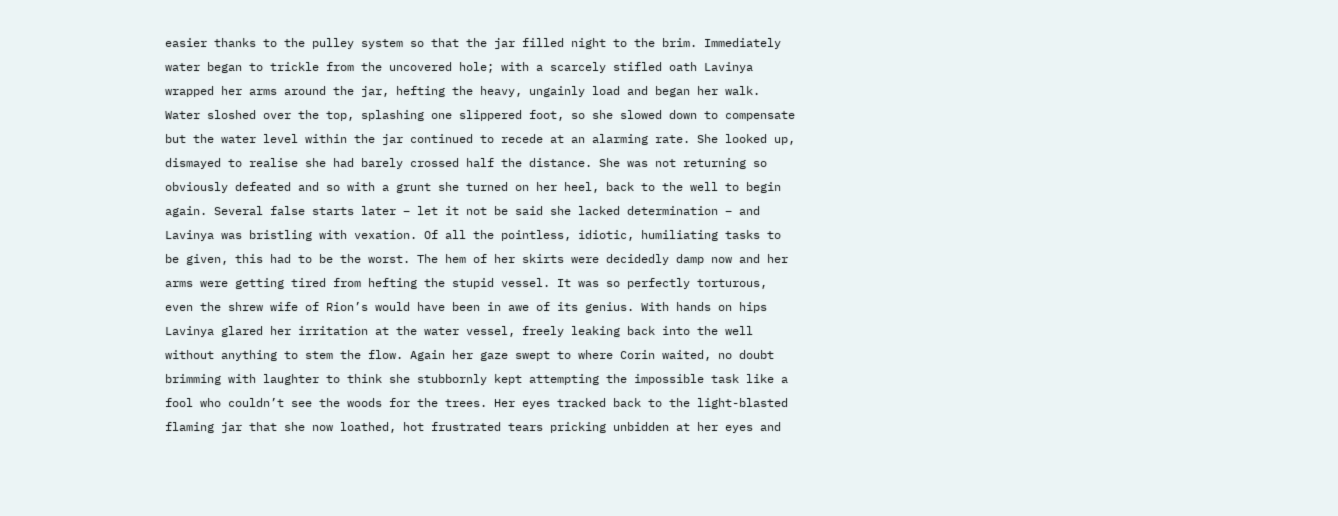easier thanks to the pulley system so that the jar filled night to the brim. Immediately water began to trickle from the uncovered hole; with a scarcely stifled oath Lavinya wrapped her arms around the jar, hefting the heavy, ungainly load and began her walk. Water sloshed over the top, splashing one slippered foot, so she slowed down to compensate but the water level within the jar continued to recede at an alarming rate. She looked up, dismayed to realise she had barely crossed half the distance. She was not returning so obviously defeated and so with a grunt she turned on her heel, back to the well to begin again. Several false starts later – let it not be said she lacked determination – and Lavinya was bristling with vexation. Of all the pointless, idiotic, humiliating tasks to be given, this had to be the worst. The hem of her skirts were decidedly damp now and her arms were getting tired from hefting the stupid vessel. It was so perfectly torturous, even the shrew wife of Rion’s would have been in awe of its genius. With hands on hips Lavinya glared her irritation at the water vessel, freely leaking back into the well without anything to stem the flow. Again her gaze swept to where Corin waited, no doubt brimming with laughter to think she stubbornly kept attempting the impossible task like a fool who couldn’t see the woods for the trees. Her eyes tracked back to the light-blasted flaming jar that she now loathed, hot frustrated tears pricking unbidden at her eyes and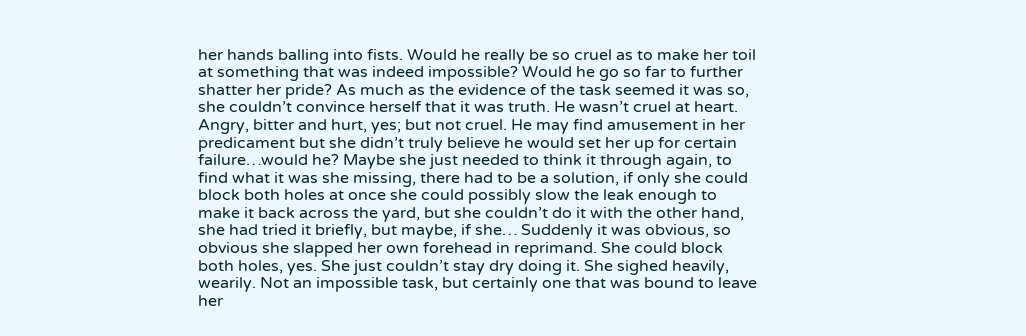her hands balling into fists. Would he really be so cruel as to make her toil at something that was indeed impossible? Would he go so far to further shatter her pride? As much as the evidence of the task seemed it was so, she couldn’t convince herself that it was truth. He wasn’t cruel at heart. Angry, bitter and hurt, yes; but not cruel. He may find amusement in her predicament but she didn’t truly believe he would set her up for certain failure…would he? Maybe she just needed to think it through again, to find what it was she missing, there had to be a solution, if only she could block both holes at once she could possibly slow the leak enough to make it back across the yard, but she couldn’t do it with the other hand, she had tried it briefly, but maybe, if she… Suddenly it was obvious, so obvious she slapped her own forehead in reprimand. She could block both holes, yes. She just couldn’t stay dry doing it. She sighed heavily, wearily. Not an impossible task, but certainly one that was bound to leave her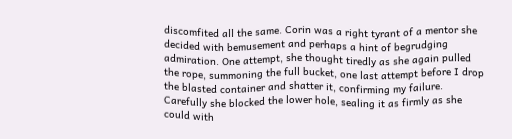discomfited all the same. Corin was a right tyrant of a mentor she decided with bemusement and perhaps a hint of begrudging admiration. One attempt, she thought tiredly as she again pulled the rope, summoning the full bucket, one last attempt before I drop the blasted container and shatter it, confirming my failure. Carefully she blocked the lower hole, sealing it as firmly as she could with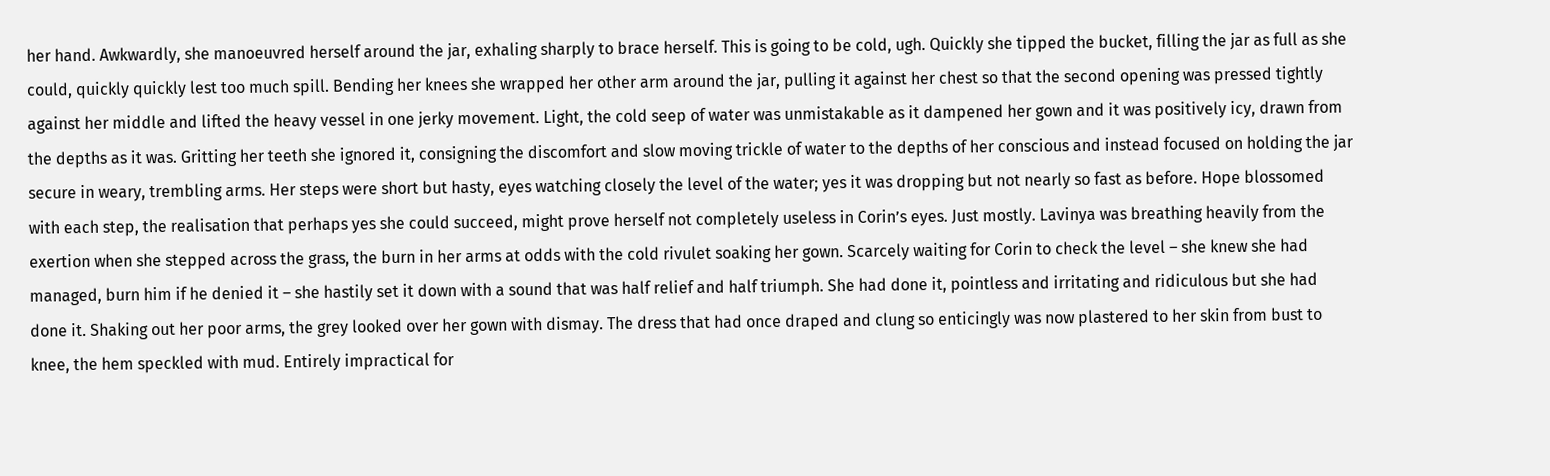her hand. Awkwardly, she manoeuvred herself around the jar, exhaling sharply to brace herself. This is going to be cold, ugh. Quickly she tipped the bucket, filling the jar as full as she could, quickly quickly lest too much spill. Bending her knees she wrapped her other arm around the jar, pulling it against her chest so that the second opening was pressed tightly against her middle and lifted the heavy vessel in one jerky movement. Light, the cold seep of water was unmistakable as it dampened her gown and it was positively icy, drawn from the depths as it was. Gritting her teeth she ignored it, consigning the discomfort and slow moving trickle of water to the depths of her conscious and instead focused on holding the jar secure in weary, trembling arms. Her steps were short but hasty, eyes watching closely the level of the water; yes it was dropping but not nearly so fast as before. Hope blossomed with each step, the realisation that perhaps yes she could succeed, might prove herself not completely useless in Corin’s eyes. Just mostly. Lavinya was breathing heavily from the exertion when she stepped across the grass, the burn in her arms at odds with the cold rivulet soaking her gown. Scarcely waiting for Corin to check the level – she knew she had managed, burn him if he denied it – she hastily set it down with a sound that was half relief and half triumph. She had done it, pointless and irritating and ridiculous but she had done it. Shaking out her poor arms, the grey looked over her gown with dismay. The dress that had once draped and clung so enticingly was now plastered to her skin from bust to knee, the hem speckled with mud. Entirely impractical for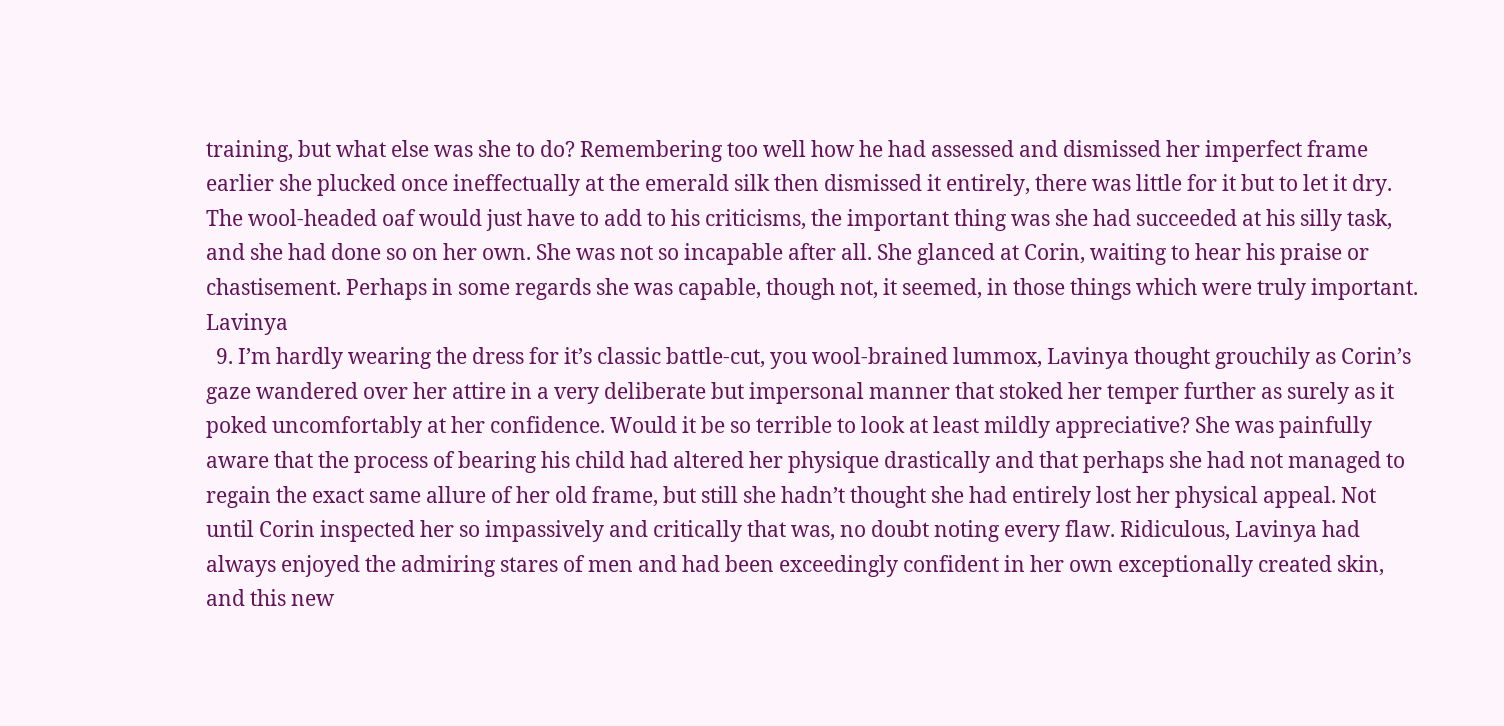training, but what else was she to do? Remembering too well how he had assessed and dismissed her imperfect frame earlier she plucked once ineffectually at the emerald silk then dismissed it entirely, there was little for it but to let it dry. The wool-headed oaf would just have to add to his criticisms, the important thing was she had succeeded at his silly task, and she had done so on her own. She was not so incapable after all. She glanced at Corin, waiting to hear his praise or chastisement. Perhaps in some regards she was capable, though not, it seemed, in those things which were truly important. Lavinya
  9. I’m hardly wearing the dress for it’s classic battle-cut, you wool-brained lummox, Lavinya thought grouchily as Corin’s gaze wandered over her attire in a very deliberate but impersonal manner that stoked her temper further as surely as it poked uncomfortably at her confidence. Would it be so terrible to look at least mildly appreciative? She was painfully aware that the process of bearing his child had altered her physique drastically and that perhaps she had not managed to regain the exact same allure of her old frame, but still she hadn’t thought she had entirely lost her physical appeal. Not until Corin inspected her so impassively and critically that was, no doubt noting every flaw. Ridiculous, Lavinya had always enjoyed the admiring stares of men and had been exceedingly confident in her own exceptionally created skin, and this new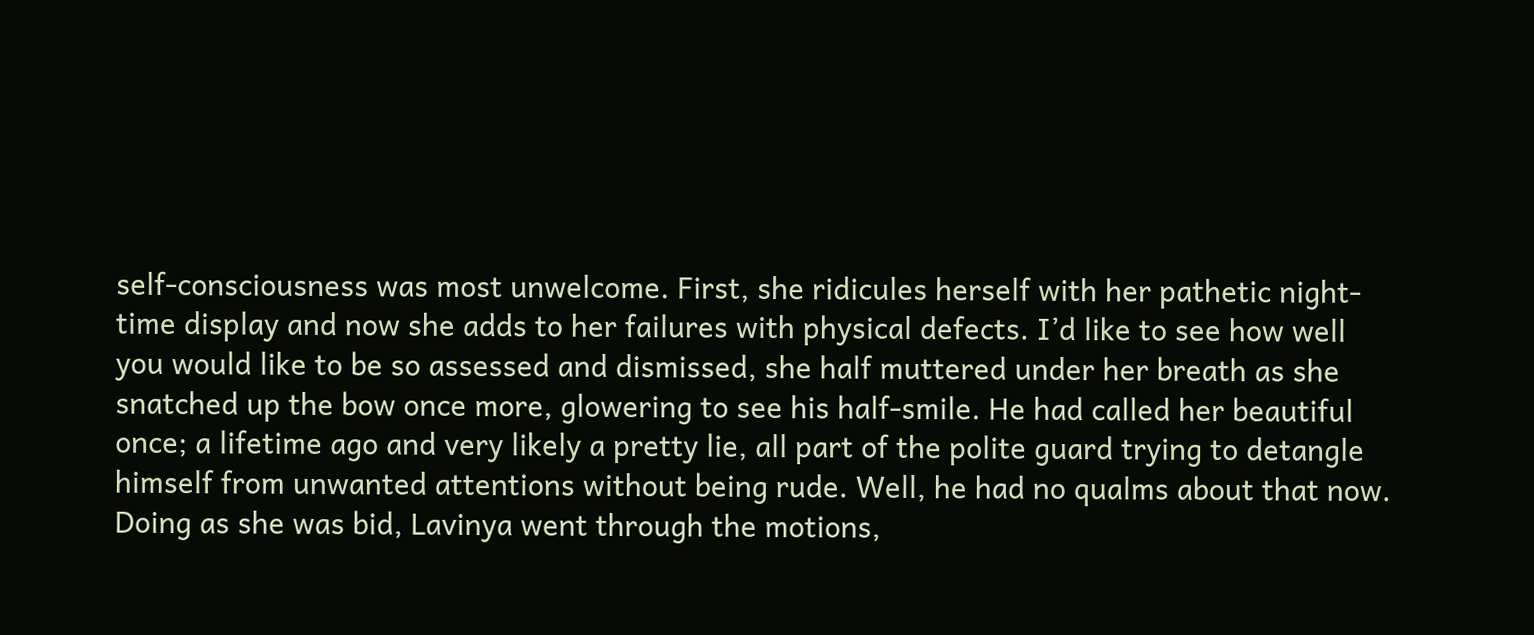self-consciousness was most unwelcome. First, she ridicules herself with her pathetic night-time display and now she adds to her failures with physical defects. I’d like to see how well you would like to be so assessed and dismissed, she half muttered under her breath as she snatched up the bow once more, glowering to see his half-smile. He had called her beautiful once; a lifetime ago and very likely a pretty lie, all part of the polite guard trying to detangle himself from unwanted attentions without being rude. Well, he had no qualms about that now. Doing as she was bid, Lavinya went through the motions,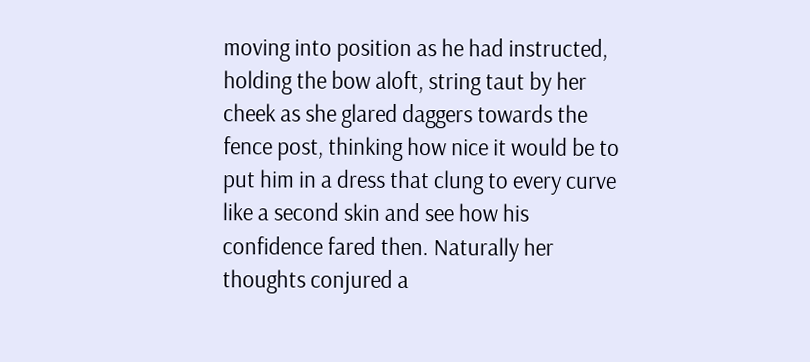moving into position as he had instructed, holding the bow aloft, string taut by her cheek as she glared daggers towards the fence post, thinking how nice it would be to put him in a dress that clung to every curve like a second skin and see how his confidence fared then. Naturally her thoughts conjured a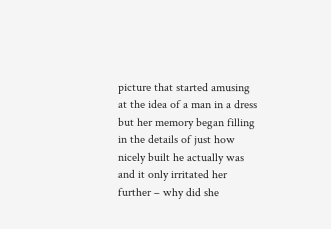picture that started amusing at the idea of a man in a dress but her memory began filling in the details of just how nicely built he actually was and it only irritated her further – why did she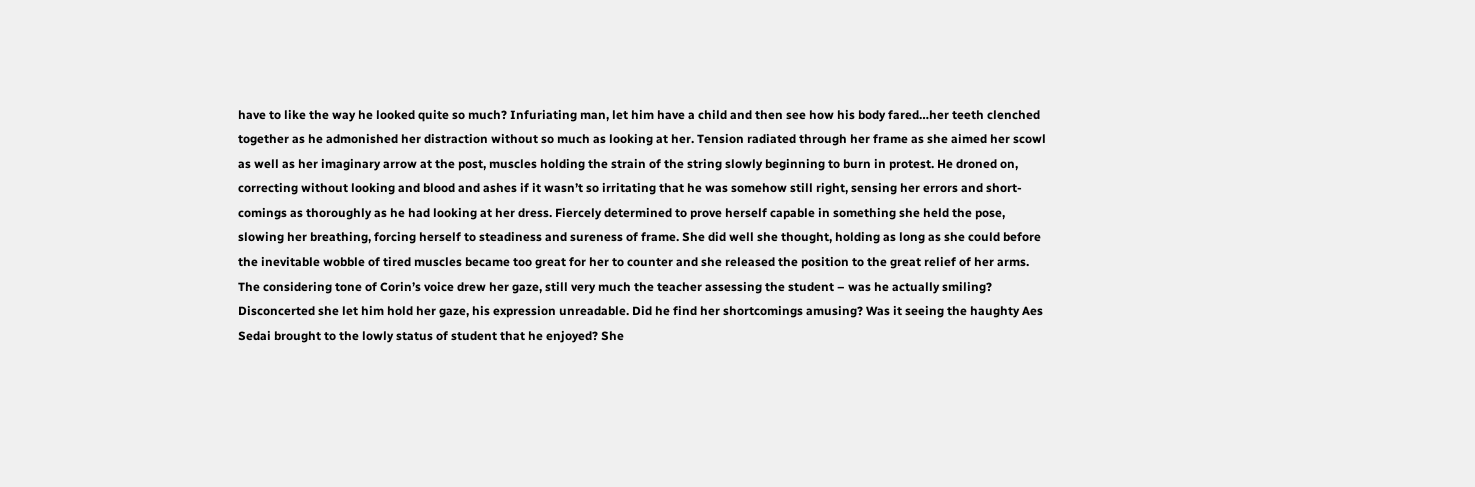have to like the way he looked quite so much? Infuriating man, let him have a child and then see how his body fared…her teeth clenched together as he admonished her distraction without so much as looking at her. Tension radiated through her frame as she aimed her scowl as well as her imaginary arrow at the post, muscles holding the strain of the string slowly beginning to burn in protest. He droned on, correcting without looking and blood and ashes if it wasn’t so irritating that he was somehow still right, sensing her errors and short-comings as thoroughly as he had looking at her dress. Fiercely determined to prove herself capable in something she held the pose, slowing her breathing, forcing herself to steadiness and sureness of frame. She did well she thought, holding as long as she could before the inevitable wobble of tired muscles became too great for her to counter and she released the position to the great relief of her arms. The considering tone of Corin’s voice drew her gaze, still very much the teacher assessing the student – was he actually smiling? Disconcerted she let him hold her gaze, his expression unreadable. Did he find her shortcomings amusing? Was it seeing the haughty Aes Sedai brought to the lowly status of student that he enjoyed? She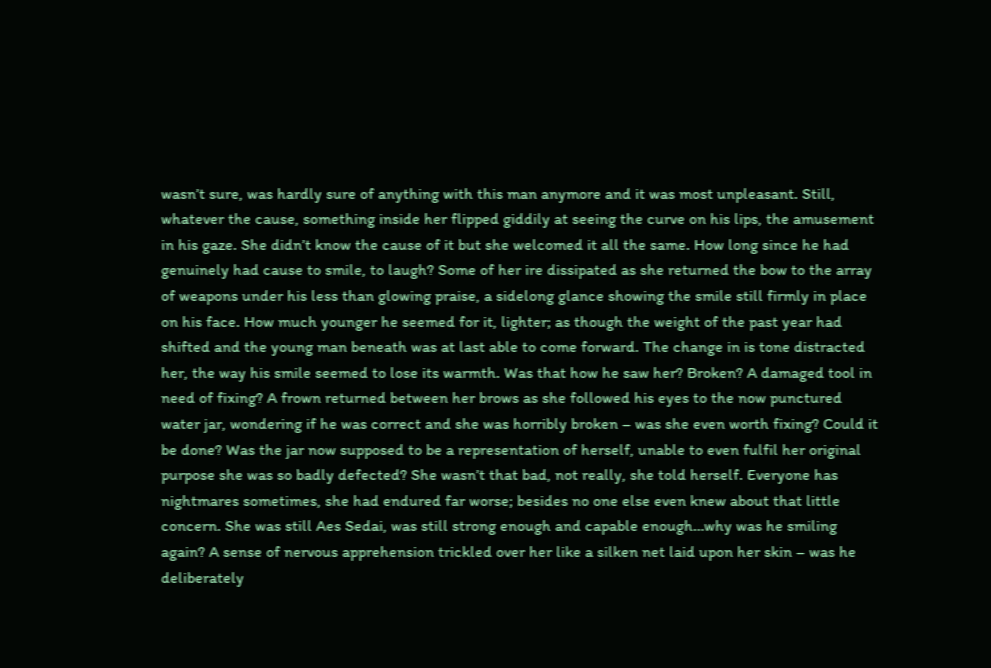wasn’t sure, was hardly sure of anything with this man anymore and it was most unpleasant. Still, whatever the cause, something inside her flipped giddily at seeing the curve on his lips, the amusement in his gaze. She didn’t know the cause of it but she welcomed it all the same. How long since he had genuinely had cause to smile, to laugh? Some of her ire dissipated as she returned the bow to the array of weapons under his less than glowing praise, a sidelong glance showing the smile still firmly in place on his face. How much younger he seemed for it, lighter; as though the weight of the past year had shifted and the young man beneath was at last able to come forward. The change in is tone distracted her, the way his smile seemed to lose its warmth. Was that how he saw her? Broken? A damaged tool in need of fixing? A frown returned between her brows as she followed his eyes to the now punctured water jar, wondering if he was correct and she was horribly broken – was she even worth fixing? Could it be done? Was the jar now supposed to be a representation of herself, unable to even fulfil her original purpose she was so badly defected? She wasn’t that bad, not really, she told herself. Everyone has nightmares sometimes, she had endured far worse; besides no one else even knew about that little concern. She was still Aes Sedai, was still strong enough and capable enough…why was he smiling again? A sense of nervous apprehension trickled over her like a silken net laid upon her skin – was he deliberately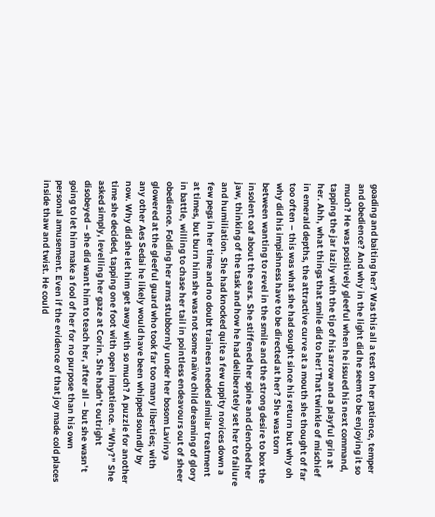goading and baiting her? Was this all a test on her patience, temper and obedience? And why in the light did he seem to be enjoying it so much? He was positively gleeful when he issued his next command, tapping the jar lazily with the tip of his arrow and a playful grin at her. Ahh, what things that smile did to her! That twinkle of mischief in emerald depths, the attractive curve at a mouth she thought of far too often – this was what she had sought since his return but why oh why did his impishness have to be directed at her? She was torn between wanting to revel in the smile and the strong desire to box the insolent oaf about the ears. She stiffened her spine and clenched her jaw, thinking of the task and how he had deliberately set her to failure and humiliation. She had knocked quite a few uppity novices down a few pegs in her time and no doubt trainees needed similar treatment at times, but burn him she was not some naïve child dreaming of glory in battle, willing to chase her tail in pointless endeavours out of sheer obedience. Folding her arms stubbornly under her bosom Lavinya glowered at the gleeful guard who took far too many liberties; with any other Aes Sedai he likely would have been whipped soundly by now. Why did she let him get away with so much? A puzzle for another time she decided, tapping one foot with open impatience. “Why?” She asked simply, levelling her gaze at Corin. She hadn’t outright disobeyed – she did want him to teach her, after all – but she wasn’t going to let him make a fool of her for no purpose than his own personal amusement. Even if the evidence of that joy made cold places inside thaw and twist. He could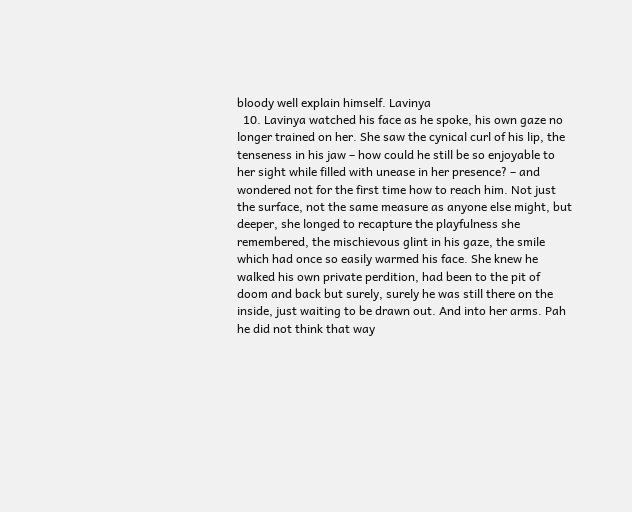bloody well explain himself. Lavinya
  10. Lavinya watched his face as he spoke, his own gaze no longer trained on her. She saw the cynical curl of his lip, the tenseness in his jaw – how could he still be so enjoyable to her sight while filled with unease in her presence? – and wondered not for the first time how to reach him. Not just the surface, not the same measure as anyone else might, but deeper, she longed to recapture the playfulness she remembered, the mischievous glint in his gaze, the smile which had once so easily warmed his face. She knew he walked his own private perdition, had been to the pit of doom and back but surely, surely he was still there on the inside, just waiting to be drawn out. And into her arms. Pah he did not think that way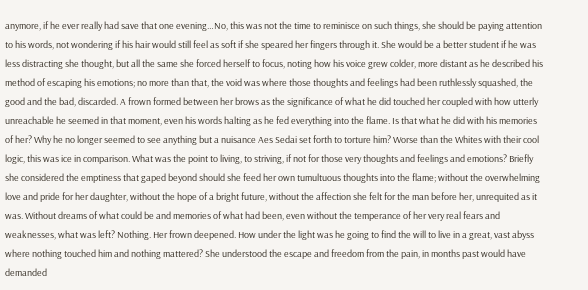anymore, if he ever really had save that one evening…No, this was not the time to reminisce on such things, she should be paying attention to his words, not wondering if his hair would still feel as soft if she speared her fingers through it. She would be a better student if he was less distracting she thought, but all the same she forced herself to focus, noting how his voice grew colder, more distant as he described his method of escaping his emotions; no more than that, the void was where those thoughts and feelings had been ruthlessly squashed, the good and the bad, discarded. A frown formed between her brows as the significance of what he did touched her coupled with how utterly unreachable he seemed in that moment, even his words halting as he fed everything into the flame. Is that what he did with his memories of her? Why he no longer seemed to see anything but a nuisance Aes Sedai set forth to torture him? Worse than the Whites with their cool logic, this was ice in comparison. What was the point to living, to striving, if not for those very thoughts and feelings and emotions? Briefly she considered the emptiness that gaped beyond should she feed her own tumultuous thoughts into the flame; without the overwhelming love and pride for her daughter, without the hope of a bright future, without the affection she felt for the man before her, unrequited as it was. Without dreams of what could be and memories of what had been, even without the temperance of her very real fears and weaknesses, what was left? Nothing. Her frown deepened. How under the light was he going to find the will to live in a great, vast abyss where nothing touched him and nothing mattered? She understood the escape and freedom from the pain, in months past would have demanded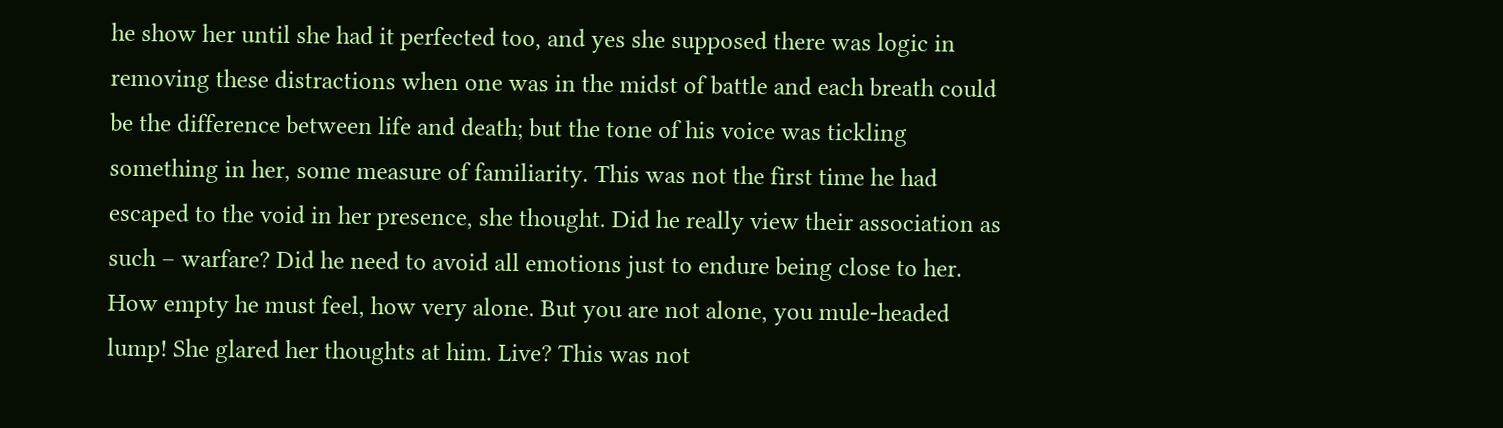he show her until she had it perfected too, and yes she supposed there was logic in removing these distractions when one was in the midst of battle and each breath could be the difference between life and death; but the tone of his voice was tickling something in her, some measure of familiarity. This was not the first time he had escaped to the void in her presence, she thought. Did he really view their association as such – warfare? Did he need to avoid all emotions just to endure being close to her. How empty he must feel, how very alone. But you are not alone, you mule-headed lump! She glared her thoughts at him. Live? This was not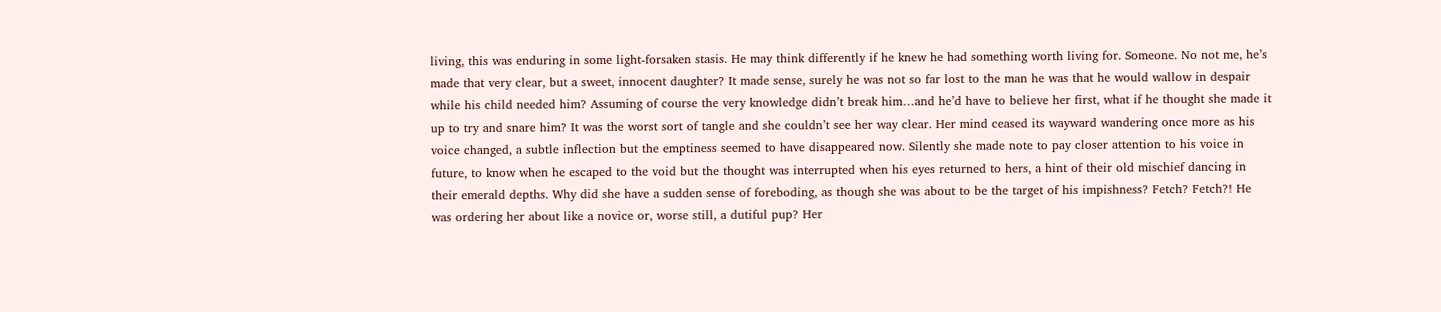living, this was enduring in some light-forsaken stasis. He may think differently if he knew he had something worth living for. Someone. No not me, he’s made that very clear, but a sweet, innocent daughter? It made sense, surely he was not so far lost to the man he was that he would wallow in despair while his child needed him? Assuming of course the very knowledge didn’t break him…and he’d have to believe her first, what if he thought she made it up to try and snare him? It was the worst sort of tangle and she couldn’t see her way clear. Her mind ceased its wayward wandering once more as his voice changed, a subtle inflection but the emptiness seemed to have disappeared now. Silently she made note to pay closer attention to his voice in future, to know when he escaped to the void but the thought was interrupted when his eyes returned to hers, a hint of their old mischief dancing in their emerald depths. Why did she have a sudden sense of foreboding, as though she was about to be the target of his impishness? Fetch? Fetch?! He was ordering her about like a novice or, worse still, a dutiful pup? Her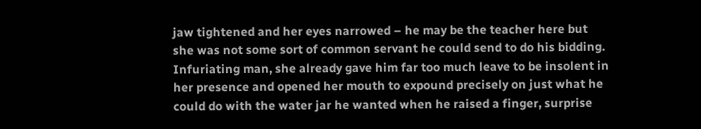jaw tightened and her eyes narrowed – he may be the teacher here but she was not some sort of common servant he could send to do his bidding. Infuriating man, she already gave him far too much leave to be insolent in her presence and opened her mouth to expound precisely on just what he could do with the water jar he wanted when he raised a finger, surprise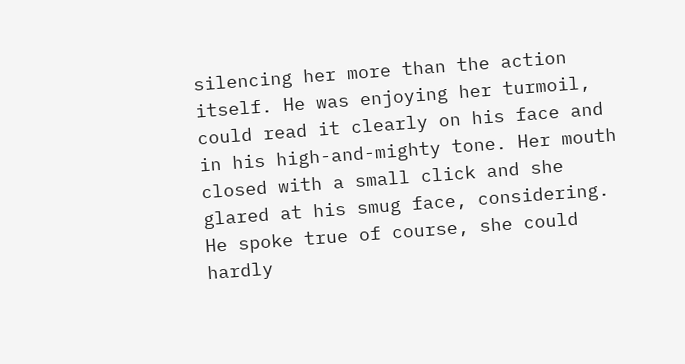silencing her more than the action itself. He was enjoying her turmoil, could read it clearly on his face and in his high-and-mighty tone. Her mouth closed with a small click and she glared at his smug face, considering. He spoke true of course, she could hardly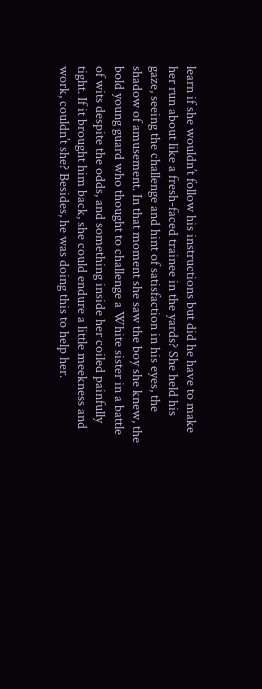learn if she wouldn’t follow his instructions but did he have to make her run about like a fresh-faced trainee in the yards? She held his gaze, seeing the challenge and hint of satisfaction in his eyes, the shadow of amusement. In that moment she saw the boy she knew, the bold young guard who thought to challenge a White sister in a battle of wits despite the odds, and something inside her coiled painfully tight. If it brought him back, she could endure a little meekness and work, couldn’t she? Besides, he was doing this to help her.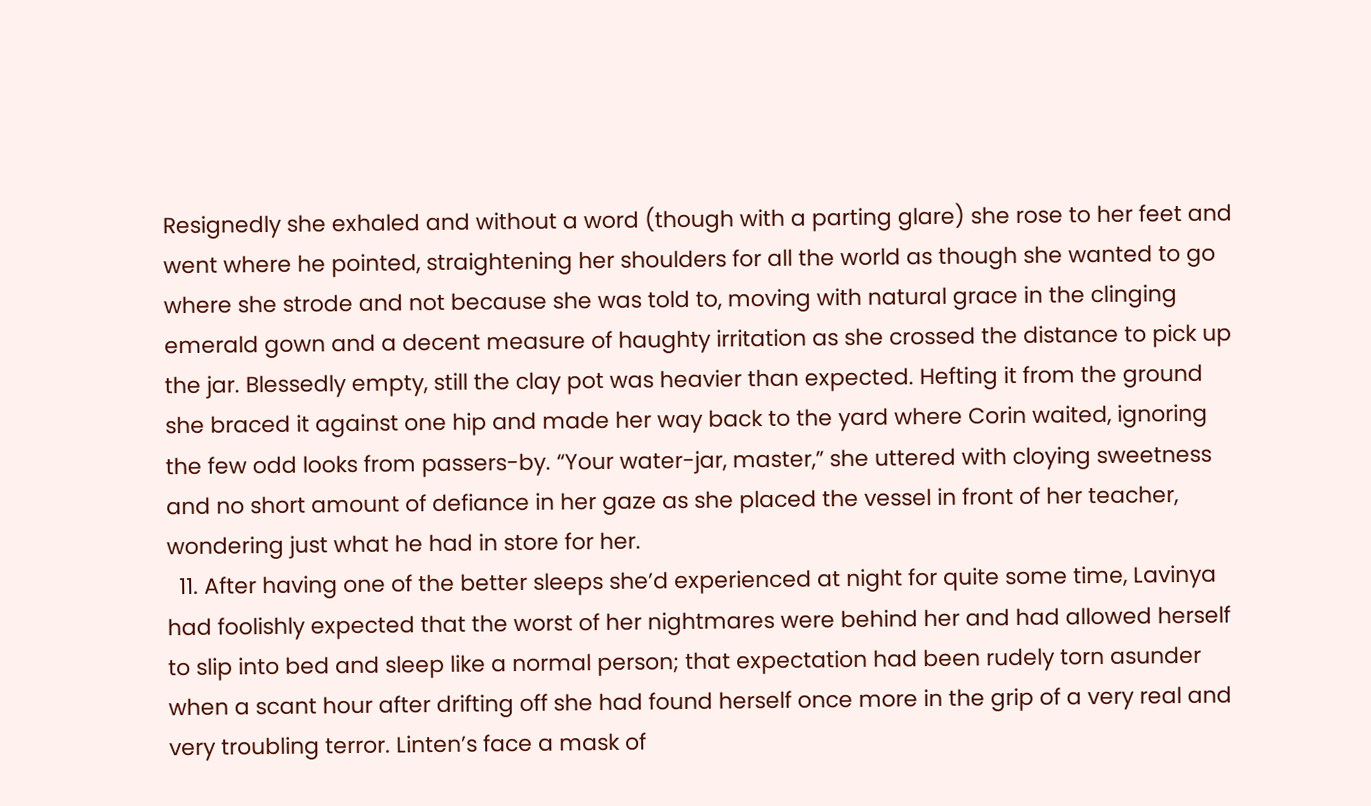Resignedly she exhaled and without a word (though with a parting glare) she rose to her feet and went where he pointed, straightening her shoulders for all the world as though she wanted to go where she strode and not because she was told to, moving with natural grace in the clinging emerald gown and a decent measure of haughty irritation as she crossed the distance to pick up the jar. Blessedly empty, still the clay pot was heavier than expected. Hefting it from the ground she braced it against one hip and made her way back to the yard where Corin waited, ignoring the few odd looks from passers-by. “Your water-jar, master,” she uttered with cloying sweetness and no short amount of defiance in her gaze as she placed the vessel in front of her teacher, wondering just what he had in store for her.
  11. After having one of the better sleeps she’d experienced at night for quite some time, Lavinya had foolishly expected that the worst of her nightmares were behind her and had allowed herself to slip into bed and sleep like a normal person; that expectation had been rudely torn asunder when a scant hour after drifting off she had found herself once more in the grip of a very real and very troubling terror. Linten’s face a mask of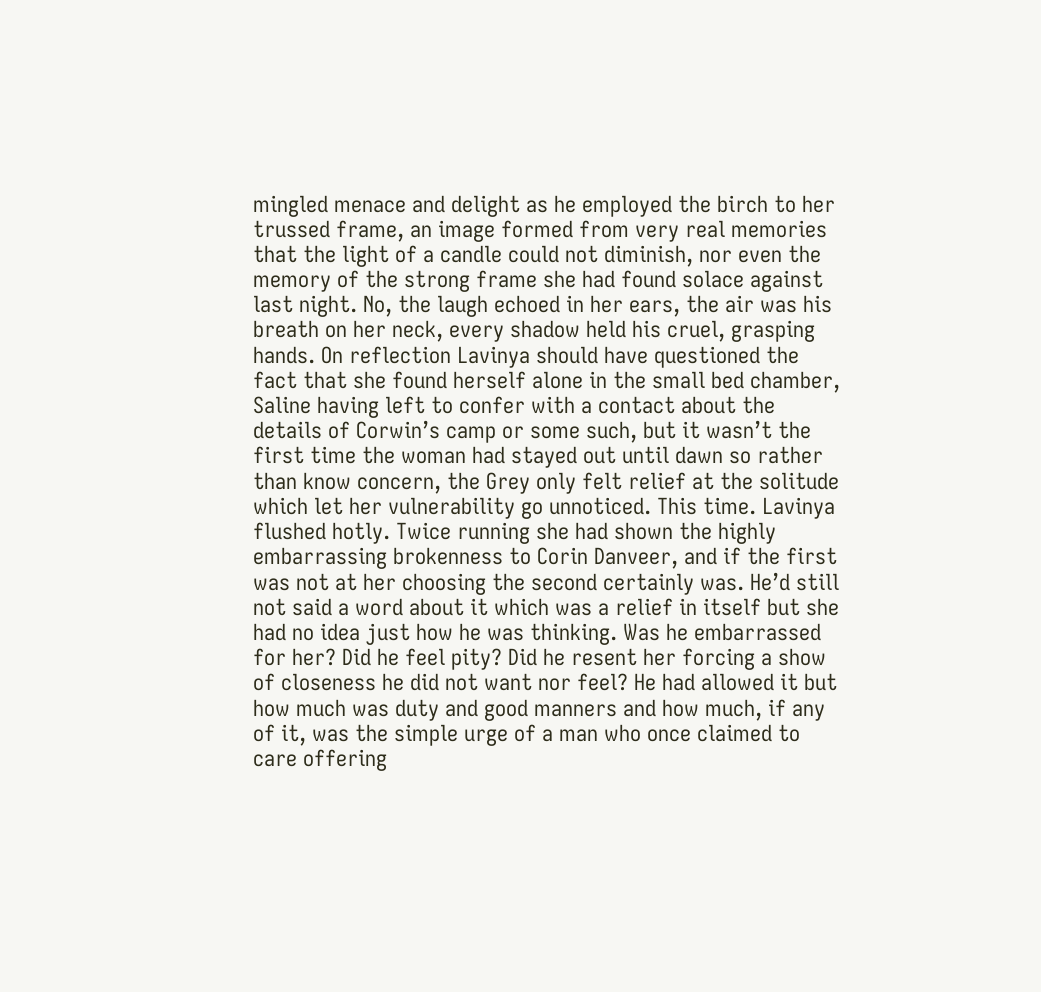mingled menace and delight as he employed the birch to her trussed frame, an image formed from very real memories that the light of a candle could not diminish, nor even the memory of the strong frame she had found solace against last night. No, the laugh echoed in her ears, the air was his breath on her neck, every shadow held his cruel, grasping hands. On reflection Lavinya should have questioned the fact that she found herself alone in the small bed chamber, Saline having left to confer with a contact about the details of Corwin’s camp or some such, but it wasn’t the first time the woman had stayed out until dawn so rather than know concern, the Grey only felt relief at the solitude which let her vulnerability go unnoticed. This time. Lavinya flushed hotly. Twice running she had shown the highly embarrassing brokenness to Corin Danveer, and if the first was not at her choosing the second certainly was. He’d still not said a word about it which was a relief in itself but she had no idea just how he was thinking. Was he embarrassed for her? Did he feel pity? Did he resent her forcing a show of closeness he did not want nor feel? He had allowed it but how much was duty and good manners and how much, if any of it, was the simple urge of a man who once claimed to care offering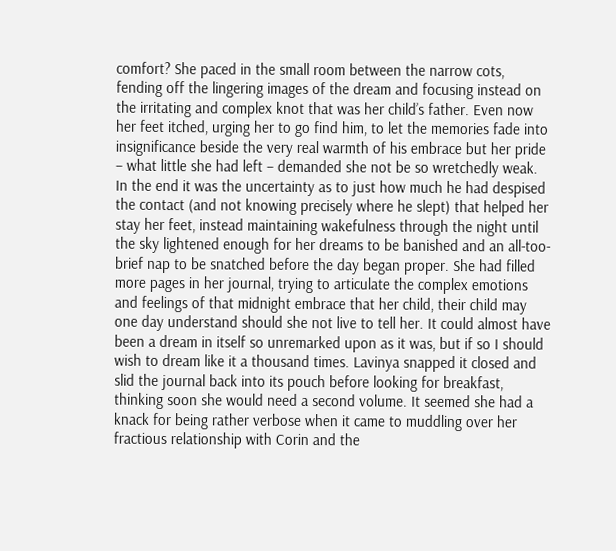comfort? She paced in the small room between the narrow cots, fending off the lingering images of the dream and focusing instead on the irritating and complex knot that was her child’s father. Even now her feet itched, urging her to go find him, to let the memories fade into insignificance beside the very real warmth of his embrace but her pride – what little she had left – demanded she not be so wretchedly weak. In the end it was the uncertainty as to just how much he had despised the contact (and not knowing precisely where he slept) that helped her stay her feet, instead maintaining wakefulness through the night until the sky lightened enough for her dreams to be banished and an all-too-brief nap to be snatched before the day began proper. She had filled more pages in her journal, trying to articulate the complex emotions and feelings of that midnight embrace that her child, their child may one day understand should she not live to tell her. It could almost have been a dream in itself so unremarked upon as it was, but if so I should wish to dream like it a thousand times. Lavinya snapped it closed and slid the journal back into its pouch before looking for breakfast, thinking soon she would need a second volume. It seemed she had a knack for being rather verbose when it came to muddling over her fractious relationship with Corin and the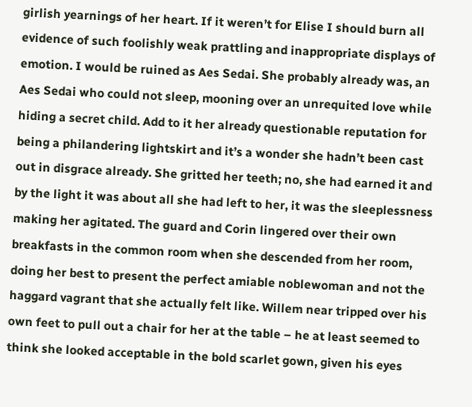girlish yearnings of her heart. If it weren’t for Elise I should burn all evidence of such foolishly weak prattling and inappropriate displays of emotion. I would be ruined as Aes Sedai. She probably already was, an Aes Sedai who could not sleep, mooning over an unrequited love while hiding a secret child. Add to it her already questionable reputation for being a philandering lightskirt and it’s a wonder she hadn’t been cast out in disgrace already. She gritted her teeth; no, she had earned it and by the light it was about all she had left to her, it was the sleeplessness making her agitated. The guard and Corin lingered over their own breakfasts in the common room when she descended from her room, doing her best to present the perfect amiable noblewoman and not the haggard vagrant that she actually felt like. Willem near tripped over his own feet to pull out a chair for her at the table – he at least seemed to think she looked acceptable in the bold scarlet gown, given his eyes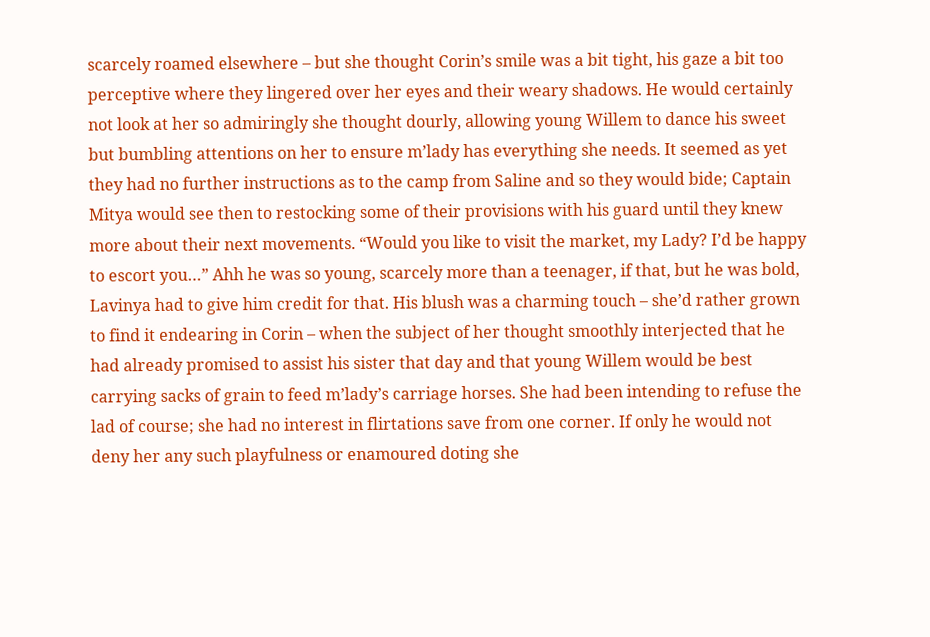scarcely roamed elsewhere – but she thought Corin’s smile was a bit tight, his gaze a bit too perceptive where they lingered over her eyes and their weary shadows. He would certainly not look at her so admiringly she thought dourly, allowing young Willem to dance his sweet but bumbling attentions on her to ensure m’lady has everything she needs. It seemed as yet they had no further instructions as to the camp from Saline and so they would bide; Captain Mitya would see then to restocking some of their provisions with his guard until they knew more about their next movements. “Would you like to visit the market, my Lady? I’d be happy to escort you…” Ahh he was so young, scarcely more than a teenager, if that, but he was bold, Lavinya had to give him credit for that. His blush was a charming touch – she’d rather grown to find it endearing in Corin – when the subject of her thought smoothly interjected that he had already promised to assist his sister that day and that young Willem would be best carrying sacks of grain to feed m’lady’s carriage horses. She had been intending to refuse the lad of course; she had no interest in flirtations save from one corner. If only he would not deny her any such playfulness or enamoured doting she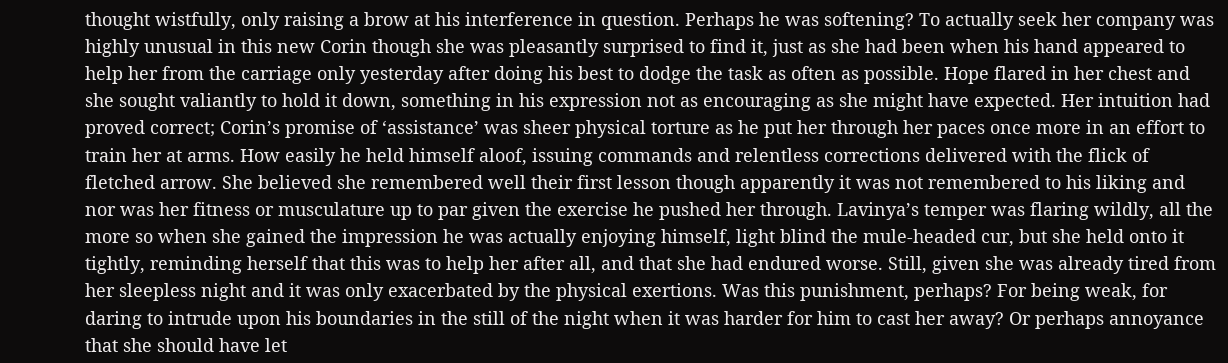thought wistfully, only raising a brow at his interference in question. Perhaps he was softening? To actually seek her company was highly unusual in this new Corin though she was pleasantly surprised to find it, just as she had been when his hand appeared to help her from the carriage only yesterday after doing his best to dodge the task as often as possible. Hope flared in her chest and she sought valiantly to hold it down, something in his expression not as encouraging as she might have expected. Her intuition had proved correct; Corin’s promise of ‘assistance’ was sheer physical torture as he put her through her paces once more in an effort to train her at arms. How easily he held himself aloof, issuing commands and relentless corrections delivered with the flick of fletched arrow. She believed she remembered well their first lesson though apparently it was not remembered to his liking and nor was her fitness or musculature up to par given the exercise he pushed her through. Lavinya’s temper was flaring wildly, all the more so when she gained the impression he was actually enjoying himself, light blind the mule-headed cur, but she held onto it tightly, reminding herself that this was to help her after all, and that she had endured worse. Still, given she was already tired from her sleepless night and it was only exacerbated by the physical exertions. Was this punishment, perhaps? For being weak, for daring to intrude upon his boundaries in the still of the night when it was harder for him to cast her away? Or perhaps annoyance that she should have let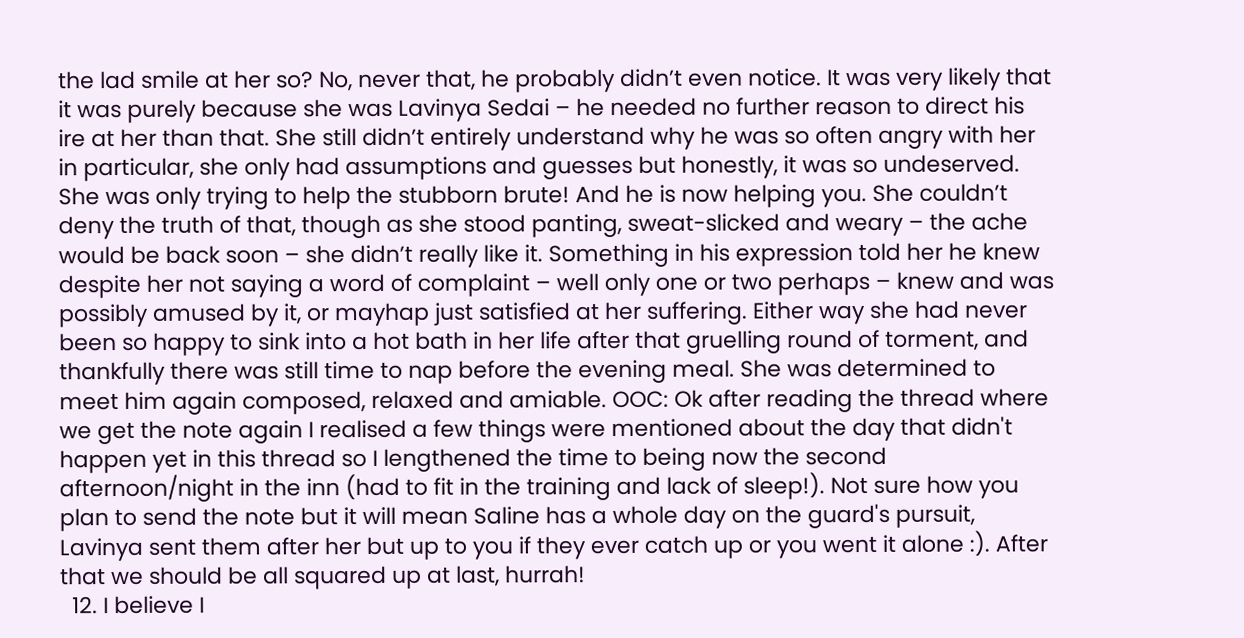the lad smile at her so? No, never that, he probably didn’t even notice. It was very likely that it was purely because she was Lavinya Sedai – he needed no further reason to direct his ire at her than that. She still didn’t entirely understand why he was so often angry with her in particular, she only had assumptions and guesses but honestly, it was so undeserved. She was only trying to help the stubborn brute! And he is now helping you. She couldn’t deny the truth of that, though as she stood panting, sweat-slicked and weary – the ache would be back soon – she didn’t really like it. Something in his expression told her he knew despite her not saying a word of complaint – well only one or two perhaps – knew and was possibly amused by it, or mayhap just satisfied at her suffering. Either way she had never been so happy to sink into a hot bath in her life after that gruelling round of torment, and thankfully there was still time to nap before the evening meal. She was determined to meet him again composed, relaxed and amiable. OOC: Ok after reading the thread where we get the note again I realised a few things were mentioned about the day that didn't happen yet in this thread so I lengthened the time to being now the second afternoon/night in the inn (had to fit in the training and lack of sleep!). Not sure how you plan to send the note but it will mean Saline has a whole day on the guard's pursuit, Lavinya sent them after her but up to you if they ever catch up or you went it alone :). After that we should be all squared up at last, hurrah!
  12. I believe I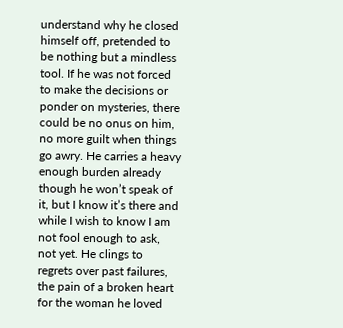understand why he closed himself off, pretended to be nothing but a mindless tool. If he was not forced to make the decisions or ponder on mysteries, there could be no onus on him, no more guilt when things go awry. He carries a heavy enough burden already though he won’t speak of it, but I know it’s there and while I wish to know I am not fool enough to ask, not yet. He clings to regrets over past failures, the pain of a broken heart for the woman he loved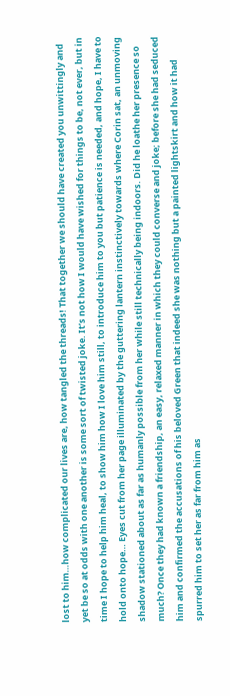lost to him…how complicated our lives are, how tangled the threads! That together we should have created you unwittingly and yet be so at odds with one another is some sort of twisted joke. It’s not how I would have wished for things to be, not ever, but in time I hope to help him heal, to show him how I love him still, to introduce him to you but patience is needed, and hope, I have to hold onto hope… Eyes cut from her page illuminated by the guttering lantern instinctively towards where Corin sat, an unmoving shadow stationed about as far as humanly possible from her while still technically being indoors. Did he loathe her presence so much? Once they had known a friendship, an easy, relaxed manner in which they could converse and joke; before she had seduced him and confirmed the accusations of his beloved Green that indeed she was nothing but a painted lightskirt and how it had spurred him to set her as far from him as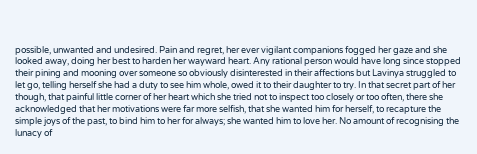possible, unwanted and undesired. Pain and regret, her ever vigilant companions fogged her gaze and she looked away, doing her best to harden her wayward heart. Any rational person would have long since stopped their pining and mooning over someone so obviously disinterested in their affections but Lavinya struggled to let go, telling herself she had a duty to see him whole, owed it to their daughter to try. In that secret part of her though, that painful little corner of her heart which she tried not to inspect too closely or too often, there she acknowledged that her motivations were far more selfish, that she wanted him for herself, to recapture the simple joys of the past, to bind him to her for always; she wanted him to love her. No amount of recognising the lunacy of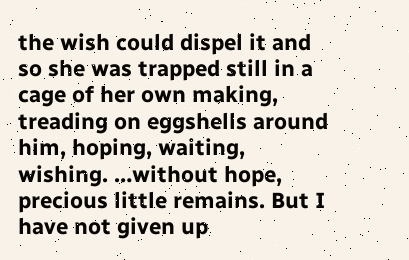the wish could dispel it and so she was trapped still in a cage of her own making, treading on eggshells around him, hoping, waiting, wishing. …without hope, precious little remains. But I have not given up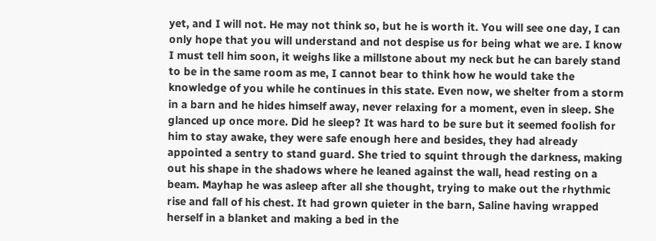yet, and I will not. He may not think so, but he is worth it. You will see one day, I can only hope that you will understand and not despise us for being what we are. I know I must tell him soon, it weighs like a millstone about my neck but he can barely stand to be in the same room as me, I cannot bear to think how he would take the knowledge of you while he continues in this state. Even now, we shelter from a storm in a barn and he hides himself away, never relaxing for a moment, even in sleep. She glanced up once more. Did he sleep? It was hard to be sure but it seemed foolish for him to stay awake, they were safe enough here and besides, they had already appointed a sentry to stand guard. She tried to squint through the darkness, making out his shape in the shadows where he leaned against the wall, head resting on a beam. Mayhap he was asleep after all she thought, trying to make out the rhythmic rise and fall of his chest. It had grown quieter in the barn, Saline having wrapped herself in a blanket and making a bed in the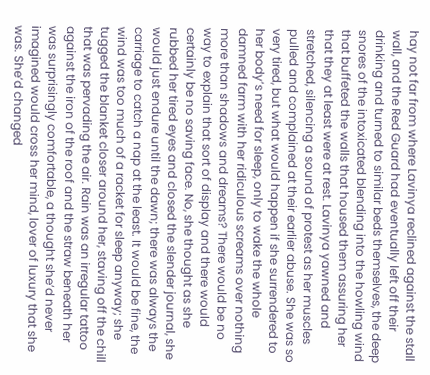hay not far from where Lavinya reclined against the stall wall, and the Red Guard had eventually left off their drinking and turned to similar beds themselves, the deep snores of the intoxicated blending into the howling wind that buffeted the walls that housed them assuring her that they at least were at rest. Lavinya yawned and stretched, silencing a sound of protest as her muscles pulled and complained at their earlier abuse. She was so very tired, but what would happen if she surrendered to her body’s need for sleep, only to wake the whole damned farm with her ridiculous screams over nothing more than shadows and dreams? There would be no way to explain that sort of display and there would certainly be no saving face. No, she thought as she rubbed her tired eyes and closed the slender journal, she would just endure until the dawn; there was always the carriage to catch a nap at the least. It would be fine, the wind was too much of a racket for sleep anyway; she tugged the blanket closer around her, staving off the chill that was pervading the air. Rain was an irregular tattoo against the iron of the roof and the straw beneath her was surprisingly comfortable, a thought she’d never imagined would cross her mind, lover of luxury that she was. She’d changed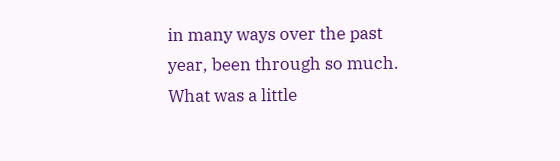in many ways over the past year, been through so much. What was a little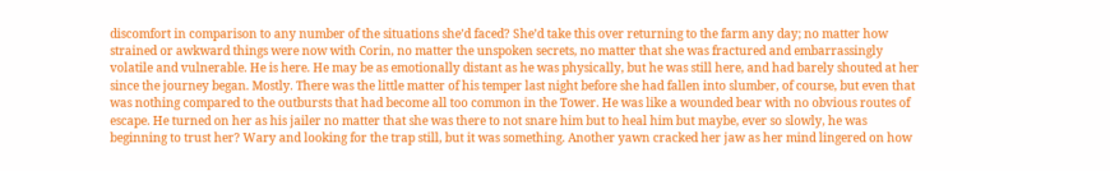discomfort in comparison to any number of the situations she’d faced? She’d take this over returning to the farm any day; no matter how strained or awkward things were now with Corin, no matter the unspoken secrets, no matter that she was fractured and embarrassingly volatile and vulnerable. He is here. He may be as emotionally distant as he was physically, but he was still here, and had barely shouted at her since the journey began. Mostly. There was the little matter of his temper last night before she had fallen into slumber, of course, but even that was nothing compared to the outbursts that had become all too common in the Tower. He was like a wounded bear with no obvious routes of escape. He turned on her as his jailer no matter that she was there to not snare him but to heal him but maybe, ever so slowly, he was beginning to trust her? Wary and looking for the trap still, but it was something. Another yawn cracked her jaw as her mind lingered on how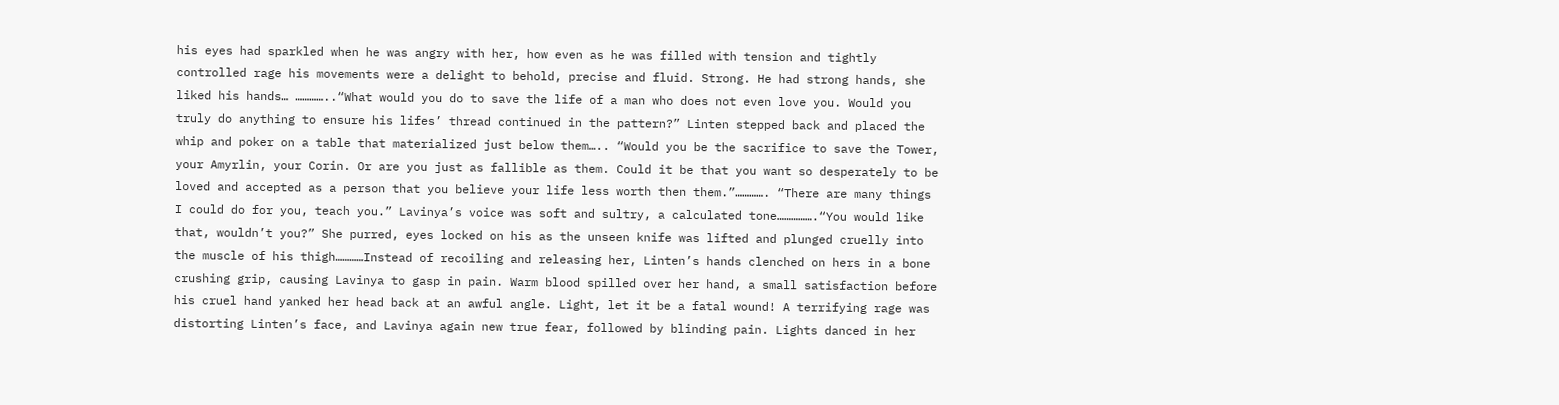his eyes had sparkled when he was angry with her, how even as he was filled with tension and tightly controlled rage his movements were a delight to behold, precise and fluid. Strong. He had strong hands, she liked his hands… …………..“What would you do to save the life of a man who does not even love you. Would you truly do anything to ensure his lifes’ thread continued in the pattern?” Linten stepped back and placed the whip and poker on a table that materialized just below them….. “Would you be the sacrifice to save the Tower, your Amyrlin, your Corin. Or are you just as fallible as them. Could it be that you want so desperately to be loved and accepted as a person that you believe your life less worth then them.”…………. “There are many things I could do for you, teach you.” Lavinya’s voice was soft and sultry, a calculated tone…………….“You would like that, wouldn’t you?” She purred, eyes locked on his as the unseen knife was lifted and plunged cruelly into the muscle of his thigh…………Instead of recoiling and releasing her, Linten’s hands clenched on hers in a bone crushing grip, causing Lavinya to gasp in pain. Warm blood spilled over her hand, a small satisfaction before his cruel hand yanked her head back at an awful angle. Light, let it be a fatal wound! A terrifying rage was distorting Linten’s face, and Lavinya again new true fear, followed by blinding pain. Lights danced in her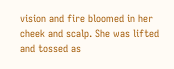vision and fire bloomed in her cheek and scalp. She was lifted and tossed as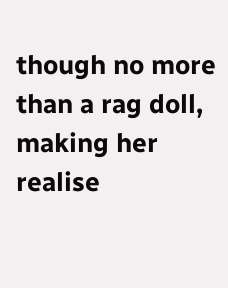though no more than a rag doll, making her realise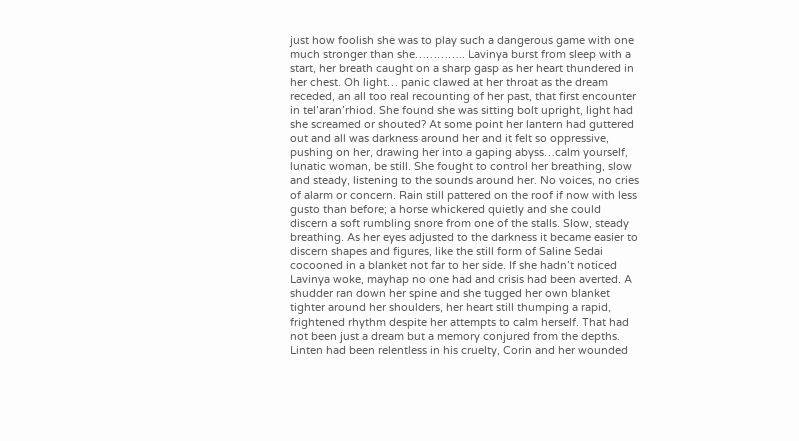just how foolish she was to play such a dangerous game with one much stronger than she………….. Lavinya burst from sleep with a start, her breath caught on a sharp gasp as her heart thundered in her chest. Oh light… panic clawed at her throat as the dream receded, an all too real recounting of her past, that first encounter in tel’aran’rhiod. She found she was sitting bolt upright, light had she screamed or shouted? At some point her lantern had guttered out and all was darkness around her and it felt so oppressive, pushing on her, drawing her into a gaping abyss…calm yourself, lunatic woman, be still. She fought to control her breathing, slow and steady, listening to the sounds around her. No voices, no cries of alarm or concern. Rain still pattered on the roof if now with less gusto than before; a horse whickered quietly and she could discern a soft rumbling snore from one of the stalls. Slow, steady breathing. As her eyes adjusted to the darkness it became easier to discern shapes and figures, like the still form of Saline Sedai cocooned in a blanket not far to her side. If she hadn’t noticed Lavinya woke, mayhap no one had and crisis had been averted. A shudder ran down her spine and she tugged her own blanket tighter around her shoulders, her heart still thumping a rapid, frightened rhythm despite her attempts to calm herself. That had not been just a dream but a memory conjured from the depths. Linten had been relentless in his cruelty, Corin and her wounded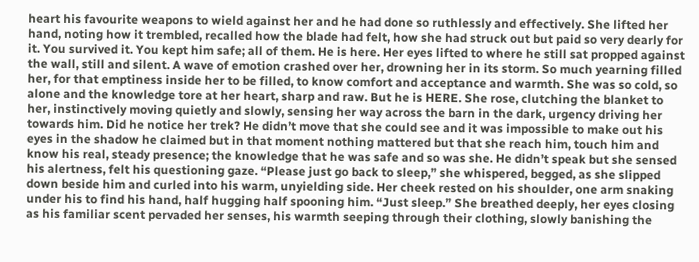heart his favourite weapons to wield against her and he had done so ruthlessly and effectively. She lifted her hand, noting how it trembled, recalled how the blade had felt, how she had struck out but paid so very dearly for it. You survived it. You kept him safe; all of them. He is here. Her eyes lifted to where he still sat propped against the wall, still and silent. A wave of emotion crashed over her, drowning her in its storm. So much yearning filled her, for that emptiness inside her to be filled, to know comfort and acceptance and warmth. She was so cold, so alone and the knowledge tore at her heart, sharp and raw. But he is HERE. She rose, clutching the blanket to her, instinctively moving quietly and slowly, sensing her way across the barn in the dark, urgency driving her towards him. Did he notice her trek? He didn’t move that she could see and it was impossible to make out his eyes in the shadow he claimed but in that moment nothing mattered but that she reach him, touch him and know his real, steady presence; the knowledge that he was safe and so was she. He didn’t speak but she sensed his alertness, felt his questioning gaze. “Please just go back to sleep,” she whispered, begged, as she slipped down beside him and curled into his warm, unyielding side. Her cheek rested on his shoulder, one arm snaking under his to find his hand, half hugging half spooning him. “Just sleep.” She breathed deeply, her eyes closing as his familiar scent pervaded her senses, his warmth seeping through their clothing, slowly banishing the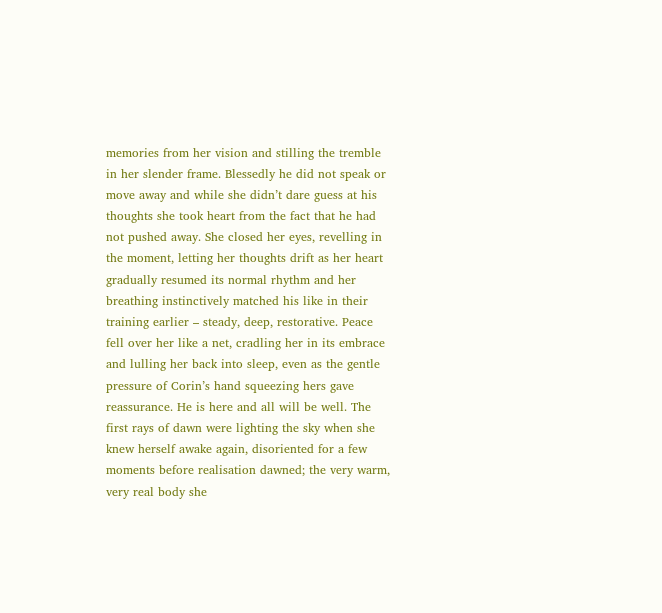memories from her vision and stilling the tremble in her slender frame. Blessedly he did not speak or move away and while she didn’t dare guess at his thoughts she took heart from the fact that he had not pushed away. She closed her eyes, revelling in the moment, letting her thoughts drift as her heart gradually resumed its normal rhythm and her breathing instinctively matched his like in their training earlier – steady, deep, restorative. Peace fell over her like a net, cradling her in its embrace and lulling her back into sleep, even as the gentle pressure of Corin’s hand squeezing hers gave reassurance. He is here and all will be well. The first rays of dawn were lighting the sky when she knew herself awake again, disoriented for a few moments before realisation dawned; the very warm, very real body she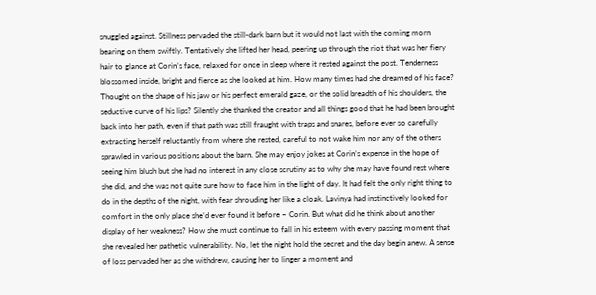snuggled against. Stillness pervaded the still-dark barn but it would not last with the coming morn bearing on them swiftly. Tentatively she lifted her head, peering up through the riot that was her fiery hair to glance at Corin’s face, relaxed for once in sleep where it rested against the post. Tenderness blossomed inside, bright and fierce as she looked at him. How many times had she dreamed of his face? Thought on the shape of his jaw or his perfect emerald gaze, or the solid breadth of his shoulders, the seductive curve of his lips? Silently she thanked the creator and all things good that he had been brought back into her path, even if that path was still fraught with traps and snares, before ever so carefully extracting herself reluctantly from where she rested, careful to not wake him nor any of the others sprawled in various positions about the barn. She may enjoy jokes at Corin’s expense in the hope of seeing him blush but she had no interest in any close scrutiny as to why she may have found rest where she did, and she was not quite sure how to face him in the light of day. It had felt the only right thing to do in the depths of the night, with fear shrouding her like a cloak. Lavinya had instinctively looked for comfort in the only place she’d ever found it before – Corin. But what did he think about another display of her weakness? How she must continue to fall in his esteem with every passing moment that she revealed her pathetic vulnerability. No, let the night hold the secret and the day begin anew. A sense of loss pervaded her as she withdrew, causing her to linger a moment and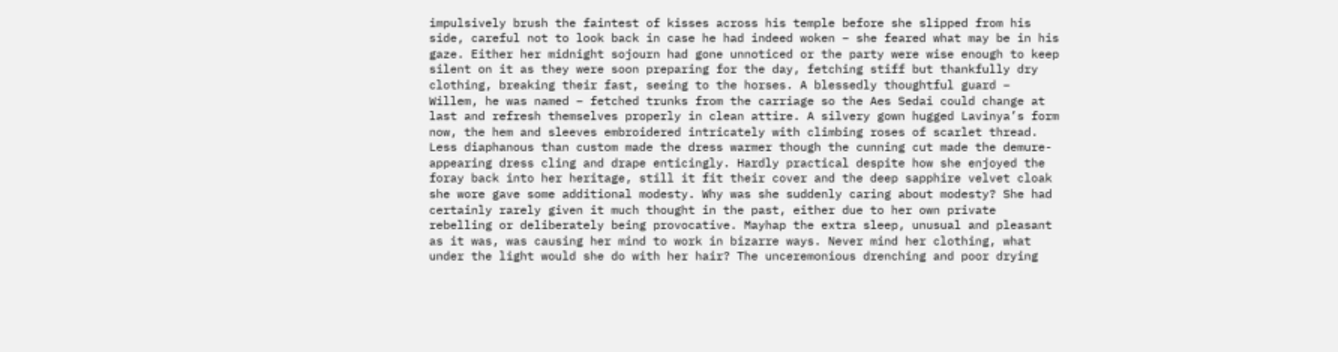impulsively brush the faintest of kisses across his temple before she slipped from his side, careful not to look back in case he had indeed woken – she feared what may be in his gaze. Either her midnight sojourn had gone unnoticed or the party were wise enough to keep silent on it as they were soon preparing for the day, fetching stiff but thankfully dry clothing, breaking their fast, seeing to the horses. A blessedly thoughtful guard – Willem, he was named – fetched trunks from the carriage so the Aes Sedai could change at last and refresh themselves properly in clean attire. A silvery gown hugged Lavinya’s form now, the hem and sleeves embroidered intricately with climbing roses of scarlet thread. Less diaphanous than custom made the dress warmer though the cunning cut made the demure-appearing dress cling and drape enticingly. Hardly practical despite how she enjoyed the foray back into her heritage, still it fit their cover and the deep sapphire velvet cloak she wore gave some additional modesty. Why was she suddenly caring about modesty? She had certainly rarely given it much thought in the past, either due to her own private rebelling or deliberately being provocative. Mayhap the extra sleep, unusual and pleasant as it was, was causing her mind to work in bizarre ways. Never mind her clothing, what under the light would she do with her hair? The unceremonious drenching and poor drying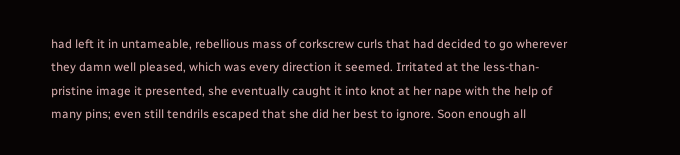had left it in untameable, rebellious mass of corkscrew curls that had decided to go wherever they damn well pleased, which was every direction it seemed. Irritated at the less-than-pristine image it presented, she eventually caught it into knot at her nape with the help of many pins; even still tendrils escaped that she did her best to ignore. Soon enough all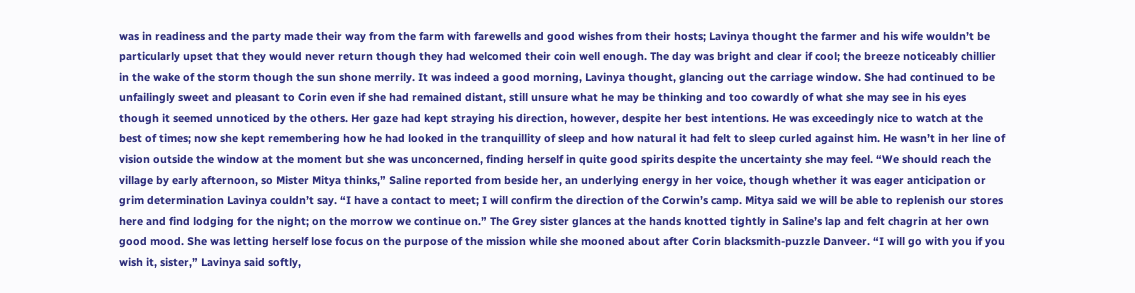was in readiness and the party made their way from the farm with farewells and good wishes from their hosts; Lavinya thought the farmer and his wife wouldn’t be particularly upset that they would never return though they had welcomed their coin well enough. The day was bright and clear if cool; the breeze noticeably chillier in the wake of the storm though the sun shone merrily. It was indeed a good morning, Lavinya thought, glancing out the carriage window. She had continued to be unfailingly sweet and pleasant to Corin even if she had remained distant, still unsure what he may be thinking and too cowardly of what she may see in his eyes though it seemed unnoticed by the others. Her gaze had kept straying his direction, however, despite her best intentions. He was exceedingly nice to watch at the best of times; now she kept remembering how he had looked in the tranquillity of sleep and how natural it had felt to sleep curled against him. He wasn’t in her line of vision outside the window at the moment but she was unconcerned, finding herself in quite good spirits despite the uncertainty she may feel. “We should reach the village by early afternoon, so Mister Mitya thinks,” Saline reported from beside her, an underlying energy in her voice, though whether it was eager anticipation or grim determination Lavinya couldn’t say. “I have a contact to meet; I will confirm the direction of the Corwin’s camp. Mitya said we will be able to replenish our stores here and find lodging for the night; on the morrow we continue on.” The Grey sister glances at the hands knotted tightly in Saline’s lap and felt chagrin at her own good mood. She was letting herself lose focus on the purpose of the mission while she mooned about after Corin blacksmith-puzzle Danveer. “I will go with you if you wish it, sister,” Lavinya said softly,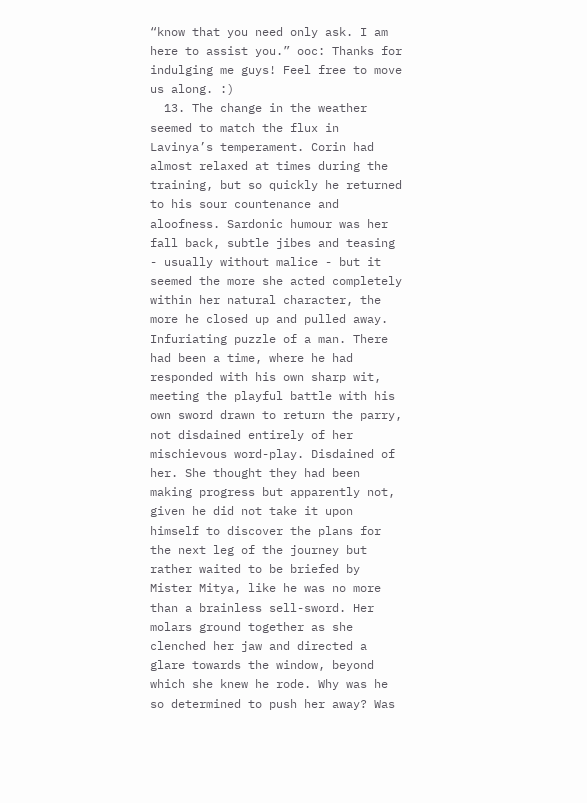“know that you need only ask. I am here to assist you.” ooc: Thanks for indulging me guys! Feel free to move us along. :)
  13. The change in the weather seemed to match the flux in Lavinya’s temperament. Corin had almost relaxed at times during the training, but so quickly he returned to his sour countenance and aloofness. Sardonic humour was her fall back, subtle jibes and teasing - usually without malice - but it seemed the more she acted completely within her natural character, the more he closed up and pulled away. Infuriating puzzle of a man. There had been a time, where he had responded with his own sharp wit, meeting the playful battle with his own sword drawn to return the parry, not disdained entirely of her mischievous word-play. Disdained of her. She thought they had been making progress but apparently not, given he did not take it upon himself to discover the plans for the next leg of the journey but rather waited to be briefed by Mister Mitya, like he was no more than a brainless sell-sword. Her molars ground together as she clenched her jaw and directed a glare towards the window, beyond which she knew he rode. Why was he so determined to push her away? Was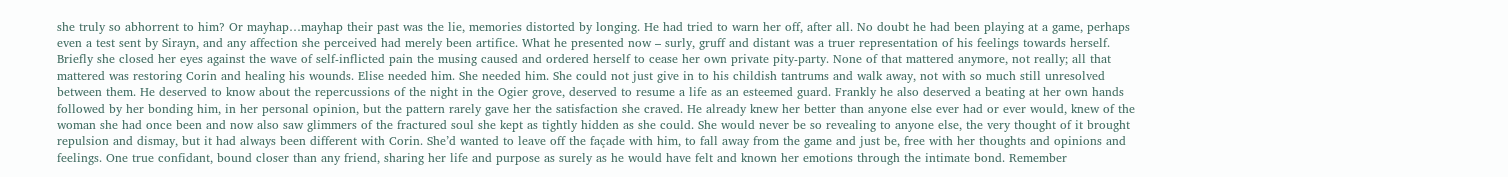she truly so abhorrent to him? Or mayhap…mayhap their past was the lie, memories distorted by longing. He had tried to warn her off, after all. No doubt he had been playing at a game, perhaps even a test sent by Sirayn, and any affection she perceived had merely been artifice. What he presented now – surly, gruff and distant was a truer representation of his feelings towards herself. Briefly she closed her eyes against the wave of self-inflicted pain the musing caused and ordered herself to cease her own private pity-party. None of that mattered anymore, not really; all that mattered was restoring Corin and healing his wounds. Elise needed him. She needed him. She could not just give in to his childish tantrums and walk away, not with so much still unresolved between them. He deserved to know about the repercussions of the night in the Ogier grove, deserved to resume a life as an esteemed guard. Frankly he also deserved a beating at her own hands followed by her bonding him, in her personal opinion, but the pattern rarely gave her the satisfaction she craved. He already knew her better than anyone else ever had or ever would, knew of the woman she had once been and now also saw glimmers of the fractured soul she kept as tightly hidden as she could. She would never be so revealing to anyone else, the very thought of it brought repulsion and dismay, but it had always been different with Corin. She’d wanted to leave off the façade with him, to fall away from the game and just be, free with her thoughts and opinions and feelings. One true confidant, bound closer than any friend, sharing her life and purpose as surely as he would have felt and known her emotions through the intimate bond. Remember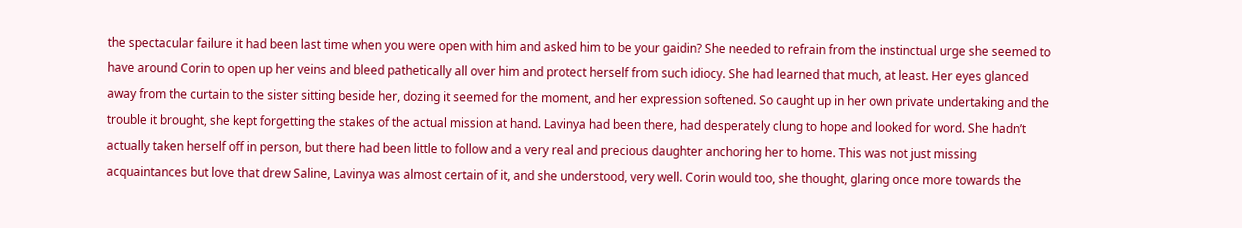the spectacular failure it had been last time when you were open with him and asked him to be your gaidin? She needed to refrain from the instinctual urge she seemed to have around Corin to open up her veins and bleed pathetically all over him and protect herself from such idiocy. She had learned that much, at least. Her eyes glanced away from the curtain to the sister sitting beside her, dozing it seemed for the moment, and her expression softened. So caught up in her own private undertaking and the trouble it brought, she kept forgetting the stakes of the actual mission at hand. Lavinya had been there, had desperately clung to hope and looked for word. She hadn’t actually taken herself off in person, but there had been little to follow and a very real and precious daughter anchoring her to home. This was not just missing acquaintances but love that drew Saline, Lavinya was almost certain of it, and she understood, very well. Corin would too, she thought, glaring once more towards the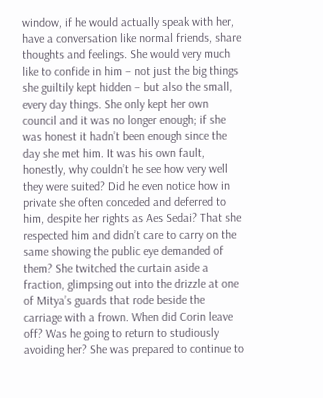window, if he would actually speak with her, have a conversation like normal friends, share thoughts and feelings. She would very much like to confide in him – not just the big things she guiltily kept hidden – but also the small, every day things. She only kept her own council and it was no longer enough; if she was honest it hadn’t been enough since the day she met him. It was his own fault, honestly, why couldn’t he see how very well they were suited? Did he even notice how in private she often conceded and deferred to him, despite her rights as Aes Sedai? That she respected him and didn’t care to carry on the same showing the public eye demanded of them? She twitched the curtain aside a fraction, glimpsing out into the drizzle at one of Mitya’s guards that rode beside the carriage with a frown. When did Corin leave off? Was he going to return to studiously avoiding her? She was prepared to continue to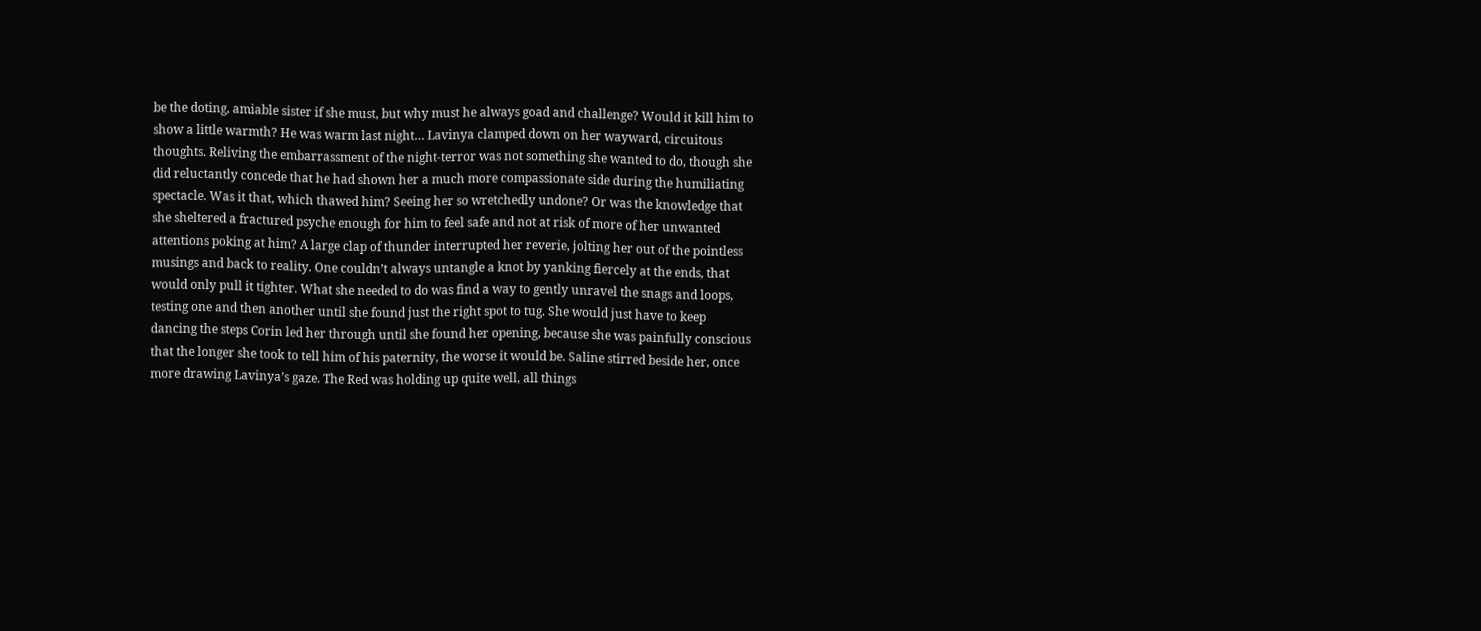be the doting, amiable sister if she must, but why must he always goad and challenge? Would it kill him to show a little warmth? He was warm last night… Lavinya clamped down on her wayward, circuitous thoughts. Reliving the embarrassment of the night-terror was not something she wanted to do, though she did reluctantly concede that he had shown her a much more compassionate side during the humiliating spectacle. Was it that, which thawed him? Seeing her so wretchedly undone? Or was the knowledge that she sheltered a fractured psyche enough for him to feel safe and not at risk of more of her unwanted attentions poking at him? A large clap of thunder interrupted her reverie, jolting her out of the pointless musings and back to reality. One couldn’t always untangle a knot by yanking fiercely at the ends, that would only pull it tighter. What she needed to do was find a way to gently unravel the snags and loops, testing one and then another until she found just the right spot to tug. She would just have to keep dancing the steps Corin led her through until she found her opening, because she was painfully conscious that the longer she took to tell him of his paternity, the worse it would be. Saline stirred beside her, once more drawing Lavinya’s gaze. The Red was holding up quite well, all things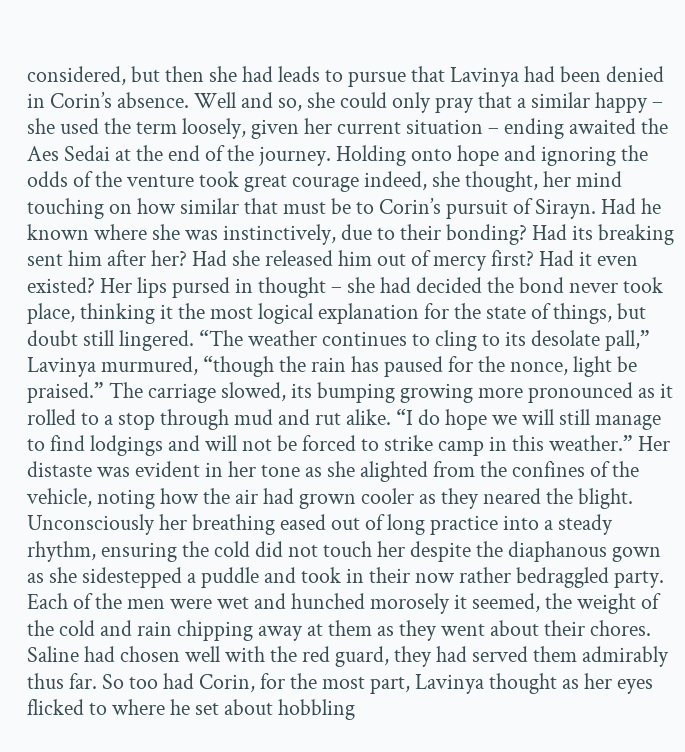considered, but then she had leads to pursue that Lavinya had been denied in Corin’s absence. Well and so, she could only pray that a similar happy – she used the term loosely, given her current situation – ending awaited the Aes Sedai at the end of the journey. Holding onto hope and ignoring the odds of the venture took great courage indeed, she thought, her mind touching on how similar that must be to Corin’s pursuit of Sirayn. Had he known where she was instinctively, due to their bonding? Had its breaking sent him after her? Had she released him out of mercy first? Had it even existed? Her lips pursed in thought – she had decided the bond never took place, thinking it the most logical explanation for the state of things, but doubt still lingered. “The weather continues to cling to its desolate pall,” Lavinya murmured, “though the rain has paused for the nonce, light be praised.” The carriage slowed, its bumping growing more pronounced as it rolled to a stop through mud and rut alike. “I do hope we will still manage to find lodgings and will not be forced to strike camp in this weather.” Her distaste was evident in her tone as she alighted from the confines of the vehicle, noting how the air had grown cooler as they neared the blight. Unconsciously her breathing eased out of long practice into a steady rhythm, ensuring the cold did not touch her despite the diaphanous gown as she sidestepped a puddle and took in their now rather bedraggled party. Each of the men were wet and hunched morosely it seemed, the weight of the cold and rain chipping away at them as they went about their chores. Saline had chosen well with the red guard, they had served them admirably thus far. So too had Corin, for the most part, Lavinya thought as her eyes flicked to where he set about hobbling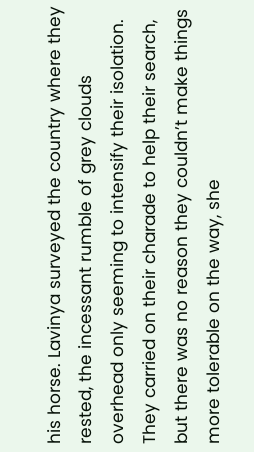his horse. Lavinya surveyed the country where they rested, the incessant rumble of grey clouds overhead only seeming to intensify their isolation. They carried on their charade to help their search, but there was no reason they couldn’t make things more tolerable on the way, she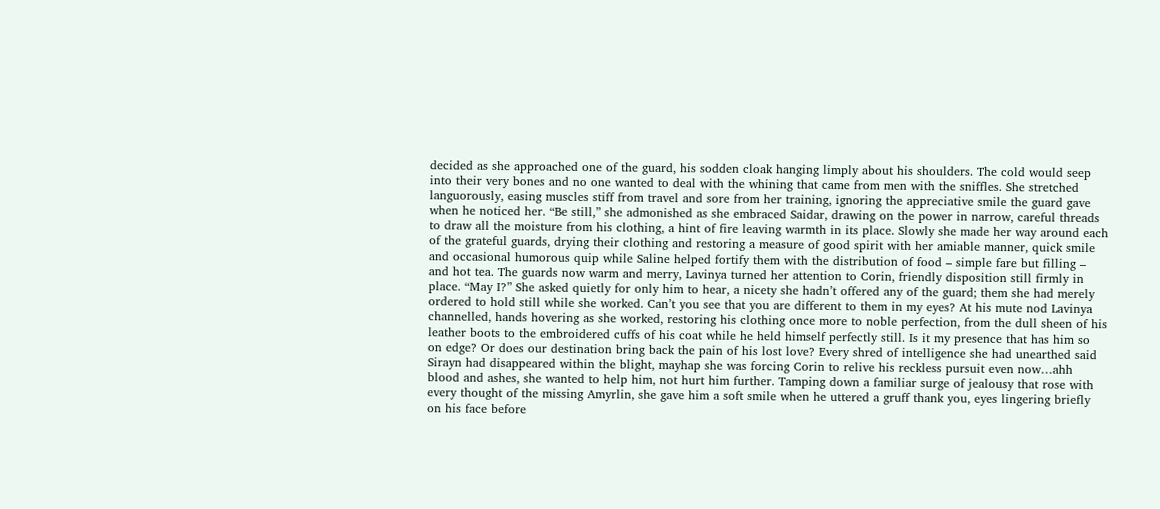decided as she approached one of the guard, his sodden cloak hanging limply about his shoulders. The cold would seep into their very bones and no one wanted to deal with the whining that came from men with the sniffles. She stretched languorously, easing muscles stiff from travel and sore from her training, ignoring the appreciative smile the guard gave when he noticed her. “Be still,” she admonished as she embraced Saidar, drawing on the power in narrow, careful threads to draw all the moisture from his clothing, a hint of fire leaving warmth in its place. Slowly she made her way around each of the grateful guards, drying their clothing and restoring a measure of good spirit with her amiable manner, quick smile and occasional humorous quip while Saline helped fortify them with the distribution of food – simple fare but filling – and hot tea. The guards now warm and merry, Lavinya turned her attention to Corin, friendly disposition still firmly in place. “May I?” She asked quietly for only him to hear, a nicety she hadn’t offered any of the guard; them she had merely ordered to hold still while she worked. Can’t you see that you are different to them in my eyes? At his mute nod Lavinya channelled, hands hovering as she worked, restoring his clothing once more to noble perfection, from the dull sheen of his leather boots to the embroidered cuffs of his coat while he held himself perfectly still. Is it my presence that has him so on edge? Or does our destination bring back the pain of his lost love? Every shred of intelligence she had unearthed said Sirayn had disappeared within the blight, mayhap she was forcing Corin to relive his reckless pursuit even now…ahh blood and ashes, she wanted to help him, not hurt him further. Tamping down a familiar surge of jealousy that rose with every thought of the missing Amyrlin, she gave him a soft smile when he uttered a gruff thank you, eyes lingering briefly on his face before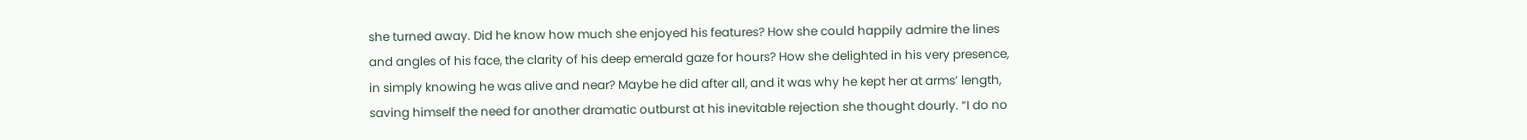she turned away. Did he know how much she enjoyed his features? How she could happily admire the lines and angles of his face, the clarity of his deep emerald gaze for hours? How she delighted in his very presence, in simply knowing he was alive and near? Maybe he did after all, and it was why he kept her at arms’ length, saving himself the need for another dramatic outburst at his inevitable rejection she thought dourly. “I do no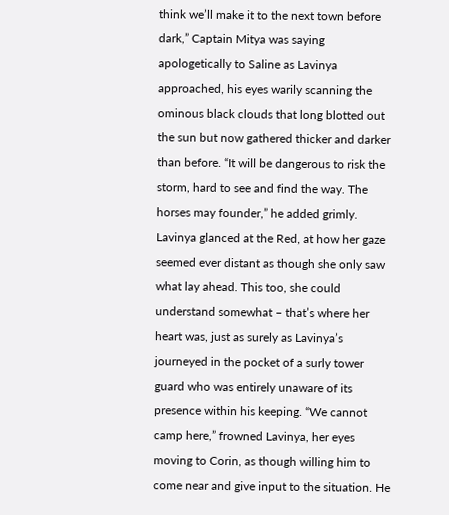think we’ll make it to the next town before dark,” Captain Mitya was saying apologetically to Saline as Lavinya approached, his eyes warily scanning the ominous black clouds that long blotted out the sun but now gathered thicker and darker than before. “It will be dangerous to risk the storm, hard to see and find the way. The horses may founder,” he added grimly. Lavinya glanced at the Red, at how her gaze seemed ever distant as though she only saw what lay ahead. This too, she could understand somewhat – that’s where her heart was, just as surely as Lavinya’s journeyed in the pocket of a surly tower guard who was entirely unaware of its presence within his keeping. “We cannot camp here,” frowned Lavinya, her eyes moving to Corin, as though willing him to come near and give input to the situation. He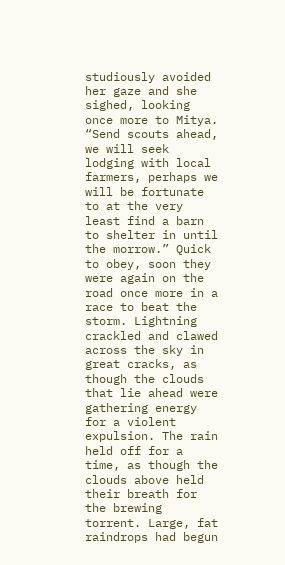studiously avoided her gaze and she sighed, looking once more to Mitya. “Send scouts ahead, we will seek lodging with local farmers, perhaps we will be fortunate to at the very least find a barn to shelter in until the morrow.” Quick to obey, soon they were again on the road once more in a race to beat the storm. Lightning crackled and clawed across the sky in great cracks, as though the clouds that lie ahead were gathering energy for a violent expulsion. The rain held off for a time, as though the clouds above held their breath for the brewing torrent. Large, fat raindrops had begun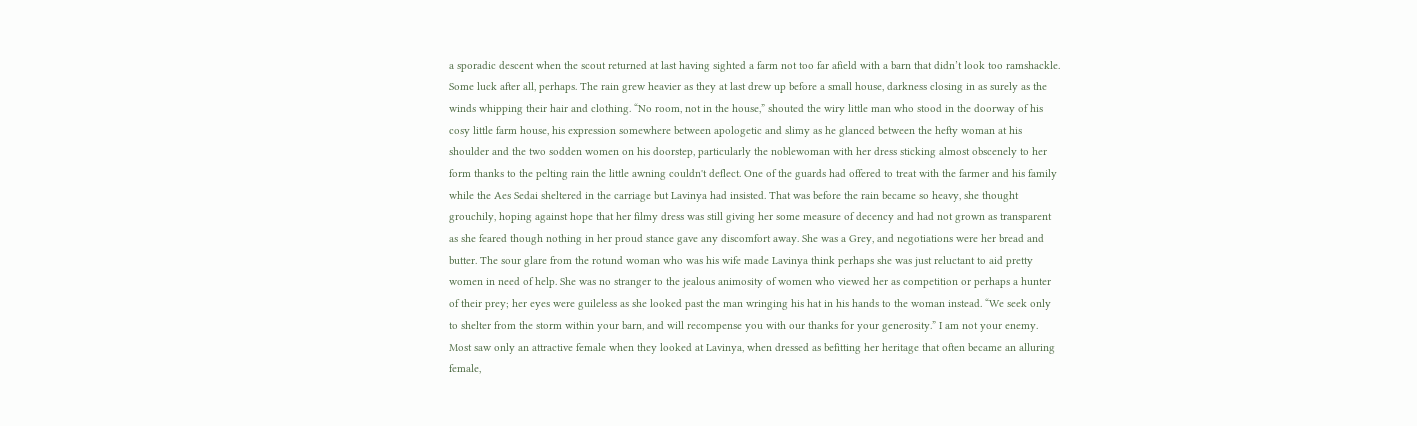a sporadic descent when the scout returned at last having sighted a farm not too far afield with a barn that didn’t look too ramshackle. Some luck after all, perhaps. The rain grew heavier as they at last drew up before a small house, darkness closing in as surely as the winds whipping their hair and clothing. “No room, not in the house,” shouted the wiry little man who stood in the doorway of his cosy little farm house, his expression somewhere between apologetic and slimy as he glanced between the hefty woman at his shoulder and the two sodden women on his doorstep, particularly the noblewoman with her dress sticking almost obscenely to her form thanks to the pelting rain the little awning couldn't deflect. One of the guards had offered to treat with the farmer and his family while the Aes Sedai sheltered in the carriage but Lavinya had insisted. That was before the rain became so heavy, she thought grouchily, hoping against hope that her filmy dress was still giving her some measure of decency and had not grown as transparent as she feared though nothing in her proud stance gave any discomfort away. She was a Grey, and negotiations were her bread and butter. The sour glare from the rotund woman who was his wife made Lavinya think perhaps she was just reluctant to aid pretty women in need of help. She was no stranger to the jealous animosity of women who viewed her as competition or perhaps a hunter of their prey; her eyes were guileless as she looked past the man wringing his hat in his hands to the woman instead. “We seek only to shelter from the storm within your barn, and will recompense you with our thanks for your generosity.” I am not your enemy. Most saw only an attractive female when they looked at Lavinya, when dressed as befitting her heritage that often became an alluring female,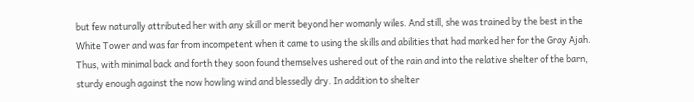but few naturally attributed her with any skill or merit beyond her womanly wiles. And still, she was trained by the best in the White Tower and was far from incompetent when it came to using the skills and abilities that had marked her for the Gray Ajah. Thus, with minimal back and forth they soon found themselves ushered out of the rain and into the relative shelter of the barn, sturdy enough against the now howling wind and blessedly dry. In addition to shelter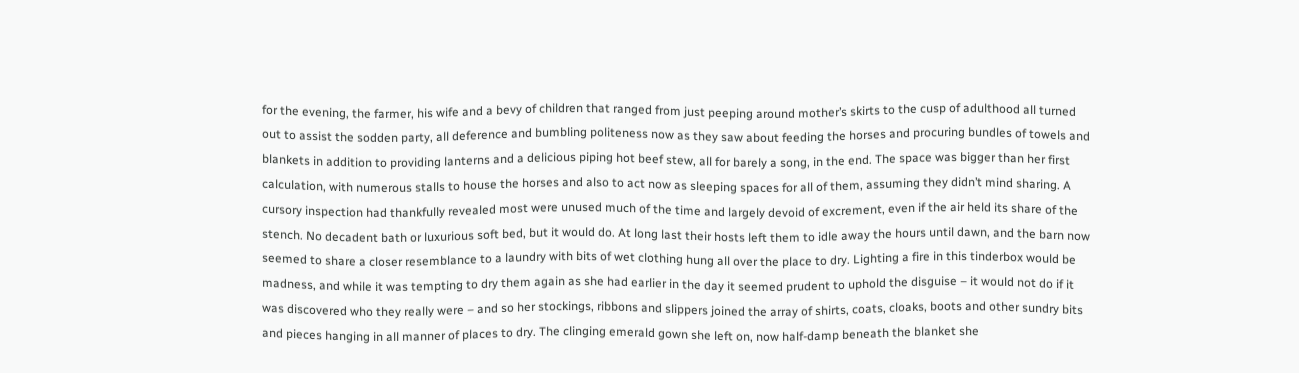for the evening, the farmer, his wife and a bevy of children that ranged from just peeping around mother’s skirts to the cusp of adulthood all turned out to assist the sodden party, all deference and bumbling politeness now as they saw about feeding the horses and procuring bundles of towels and blankets in addition to providing lanterns and a delicious piping hot beef stew, all for barely a song, in the end. The space was bigger than her first calculation, with numerous stalls to house the horses and also to act now as sleeping spaces for all of them, assuming they didn’t mind sharing. A cursory inspection had thankfully revealed most were unused much of the time and largely devoid of excrement, even if the air held its share of the stench. No decadent bath or luxurious soft bed, but it would do. At long last their hosts left them to idle away the hours until dawn, and the barn now seemed to share a closer resemblance to a laundry with bits of wet clothing hung all over the place to dry. Lighting a fire in this tinderbox would be madness, and while it was tempting to dry them again as she had earlier in the day it seemed prudent to uphold the disguise – it would not do if it was discovered who they really were – and so her stockings, ribbons and slippers joined the array of shirts, coats, cloaks, boots and other sundry bits and pieces hanging in all manner of places to dry. The clinging emerald gown she left on, now half-damp beneath the blanket she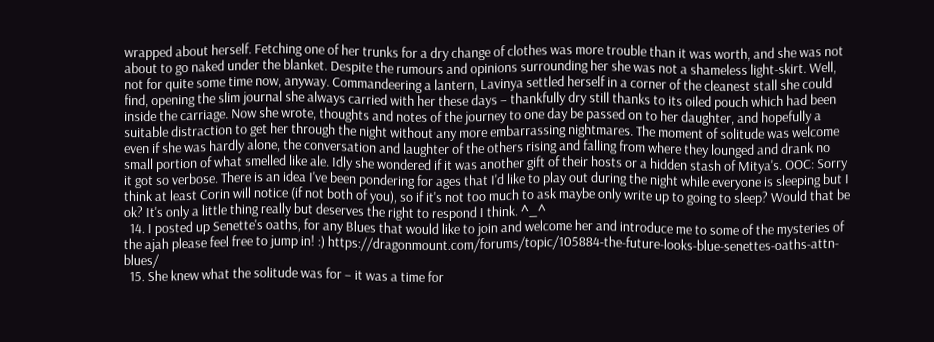wrapped about herself. Fetching one of her trunks for a dry change of clothes was more trouble than it was worth, and she was not about to go naked under the blanket. Despite the rumours and opinions surrounding her she was not a shameless light-skirt. Well, not for quite some time now, anyway. Commandeering a lantern, Lavinya settled herself in a corner of the cleanest stall she could find, opening the slim journal she always carried with her these days – thankfully dry still thanks to its oiled pouch which had been inside the carriage. Now she wrote, thoughts and notes of the journey to one day be passed on to her daughter, and hopefully a suitable distraction to get her through the night without any more embarrassing nightmares. The moment of solitude was welcome even if she was hardly alone, the conversation and laughter of the others rising and falling from where they lounged and drank no small portion of what smelled like ale. Idly she wondered if it was another gift of their hosts or a hidden stash of Mitya's. OOC: Sorry it got so verbose. There is an idea I've been pondering for ages that I'd like to play out during the night while everyone is sleeping but I think at least Corin will notice (if not both of you), so if it's not too much to ask maybe only write up to going to sleep? Would that be ok? It's only a little thing really but deserves the right to respond I think. ^_^
  14. I posted up Senette's oaths, for any Blues that would like to join and welcome her and introduce me to some of the mysteries of the ajah please feel free to jump in! :) https://dragonmount.com/forums/topic/105884-the-future-looks-blue-senettes-oaths-attn-blues/
  15. She knew what the solitude was for – it was a time for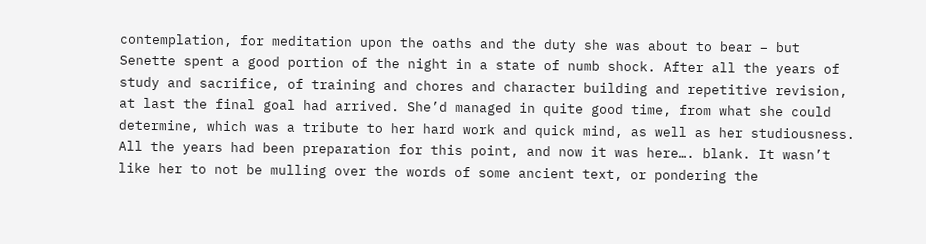contemplation, for meditation upon the oaths and the duty she was about to bear – but Senette spent a good portion of the night in a state of numb shock. After all the years of study and sacrifice, of training and chores and character building and repetitive revision, at last the final goal had arrived. She’d managed in quite good time, from what she could determine, which was a tribute to her hard work and quick mind, as well as her studiousness. All the years had been preparation for this point, and now it was here…. blank. It wasn’t like her to not be mulling over the words of some ancient text, or pondering the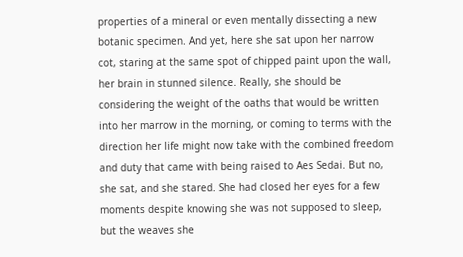properties of a mineral or even mentally dissecting a new botanic specimen. And yet, here she sat upon her narrow cot, staring at the same spot of chipped paint upon the wall, her brain in stunned silence. Really, she should be considering the weight of the oaths that would be written into her marrow in the morning, or coming to terms with the direction her life might now take with the combined freedom and duty that came with being raised to Aes Sedai. But no, she sat, and she stared. She had closed her eyes for a few moments despite knowing she was not supposed to sleep, but the weaves she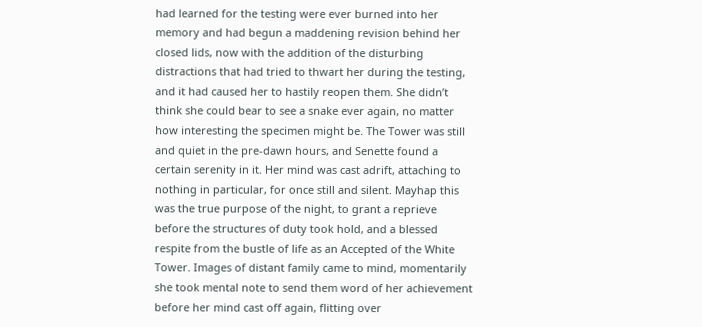had learned for the testing were ever burned into her memory and had begun a maddening revision behind her closed lids, now with the addition of the disturbing distractions that had tried to thwart her during the testing, and it had caused her to hastily reopen them. She didn’t think she could bear to see a snake ever again, no matter how interesting the specimen might be. The Tower was still and quiet in the pre-dawn hours, and Senette found a certain serenity in it. Her mind was cast adrift, attaching to nothing in particular, for once still and silent. Mayhap this was the true purpose of the night, to grant a reprieve before the structures of duty took hold, and a blessed respite from the bustle of life as an Accepted of the White Tower. Images of distant family came to mind, momentarily she took mental note to send them word of her achievement before her mind cast off again, flitting over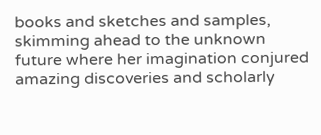books and sketches and samples, skimming ahead to the unknown future where her imagination conjured amazing discoveries and scholarly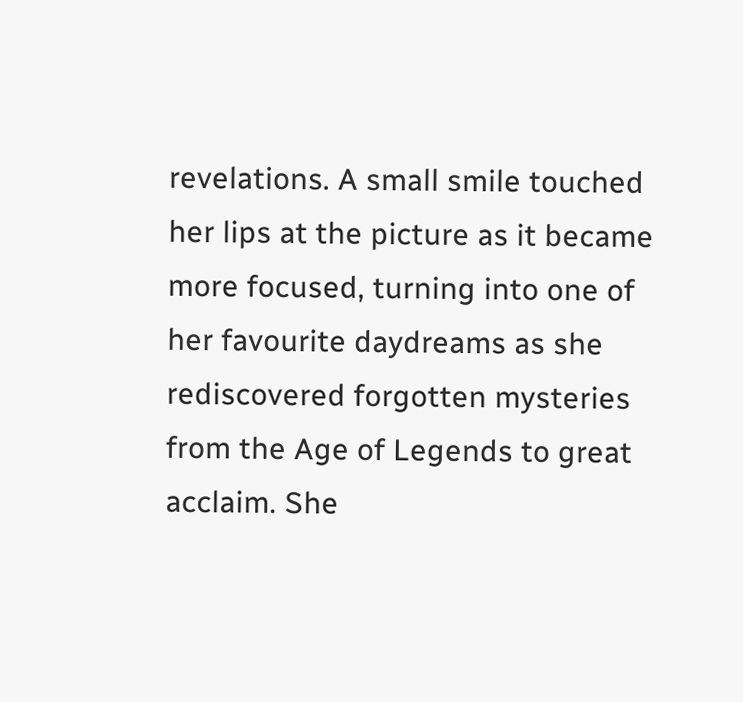revelations. A small smile touched her lips at the picture as it became more focused, turning into one of her favourite daydreams as she rediscovered forgotten mysteries from the Age of Legends to great acclaim. She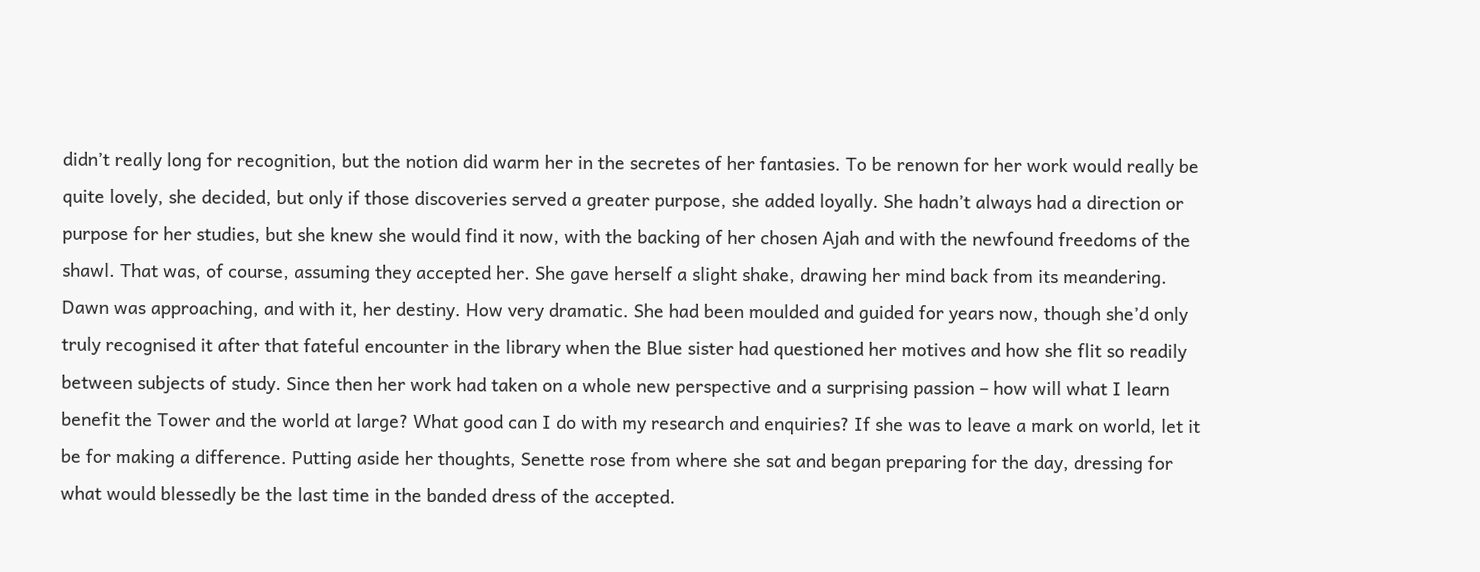didn’t really long for recognition, but the notion did warm her in the secretes of her fantasies. To be renown for her work would really be quite lovely, she decided, but only if those discoveries served a greater purpose, she added loyally. She hadn’t always had a direction or purpose for her studies, but she knew she would find it now, with the backing of her chosen Ajah and with the newfound freedoms of the shawl. That was, of course, assuming they accepted her. She gave herself a slight shake, drawing her mind back from its meandering. Dawn was approaching, and with it, her destiny. How very dramatic. She had been moulded and guided for years now, though she’d only truly recognised it after that fateful encounter in the library when the Blue sister had questioned her motives and how she flit so readily between subjects of study. Since then her work had taken on a whole new perspective and a surprising passion – how will what I learn benefit the Tower and the world at large? What good can I do with my research and enquiries? If she was to leave a mark on world, let it be for making a difference. Putting aside her thoughts, Senette rose from where she sat and began preparing for the day, dressing for what would blessedly be the last time in the banded dress of the accepted.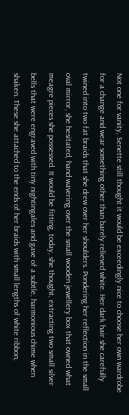Not one for vanity, Senette still thought it would be exceedingly nice to choose her own wardrobe for a change and wear something other than barely relieved white. Her dark hair she carefully twined into two fat braids that she drew over her shoulders. Pondering her reflection in the small oval mirror, she hesitated, hand wavering over the small wooden jewellery box that owned what meagre pieces she possessed. It would be fitting, today, she thought, extracting two small silver bells that were engraved with tiny nightingales and gave of a subtle, harmonious chime when shaken. These she attached to the ends of her braids with small lengths of white ribbon,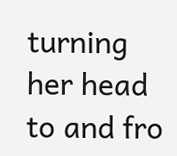turning her head to and fro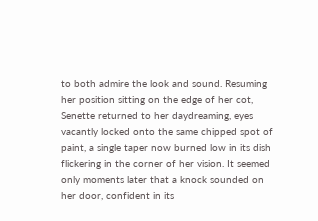to both admire the look and sound. Resuming her position sitting on the edge of her cot, Senette returned to her daydreaming, eyes vacantly locked onto the same chipped spot of paint, a single taper now burned low in its dish flickering in the corner of her vision. It seemed only moments later that a knock sounded on her door, confident in its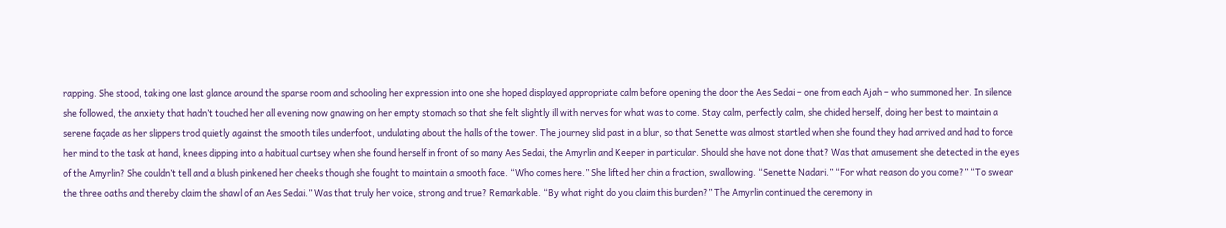rapping. She stood, taking one last glance around the sparse room and schooling her expression into one she hoped displayed appropriate calm before opening the door the Aes Sedai – one from each Ajah – who summoned her. In silence she followed, the anxiety that hadn’t touched her all evening now gnawing on her empty stomach so that she felt slightly ill with nerves for what was to come. Stay calm, perfectly calm, she chided herself, doing her best to maintain a serene façade as her slippers trod quietly against the smooth tiles underfoot, undulating about the halls of the tower. The journey slid past in a blur, so that Senette was almost startled when she found they had arrived and had to force her mind to the task at hand, knees dipping into a habitual curtsey when she found herself in front of so many Aes Sedai, the Amyrlin and Keeper in particular. Should she have not done that? Was that amusement she detected in the eyes of the Amyrlin? She couldn’t tell and a blush pinkened her cheeks though she fought to maintain a smooth face. “Who comes here.” She lifted her chin a fraction, swallowing. “Senette Nadari.” “For what reason do you come?” “To swear the three oaths and thereby claim the shawl of an Aes Sedai.” Was that truly her voice, strong and true? Remarkable. “By what right do you claim this burden?” The Amyrlin continued the ceremony in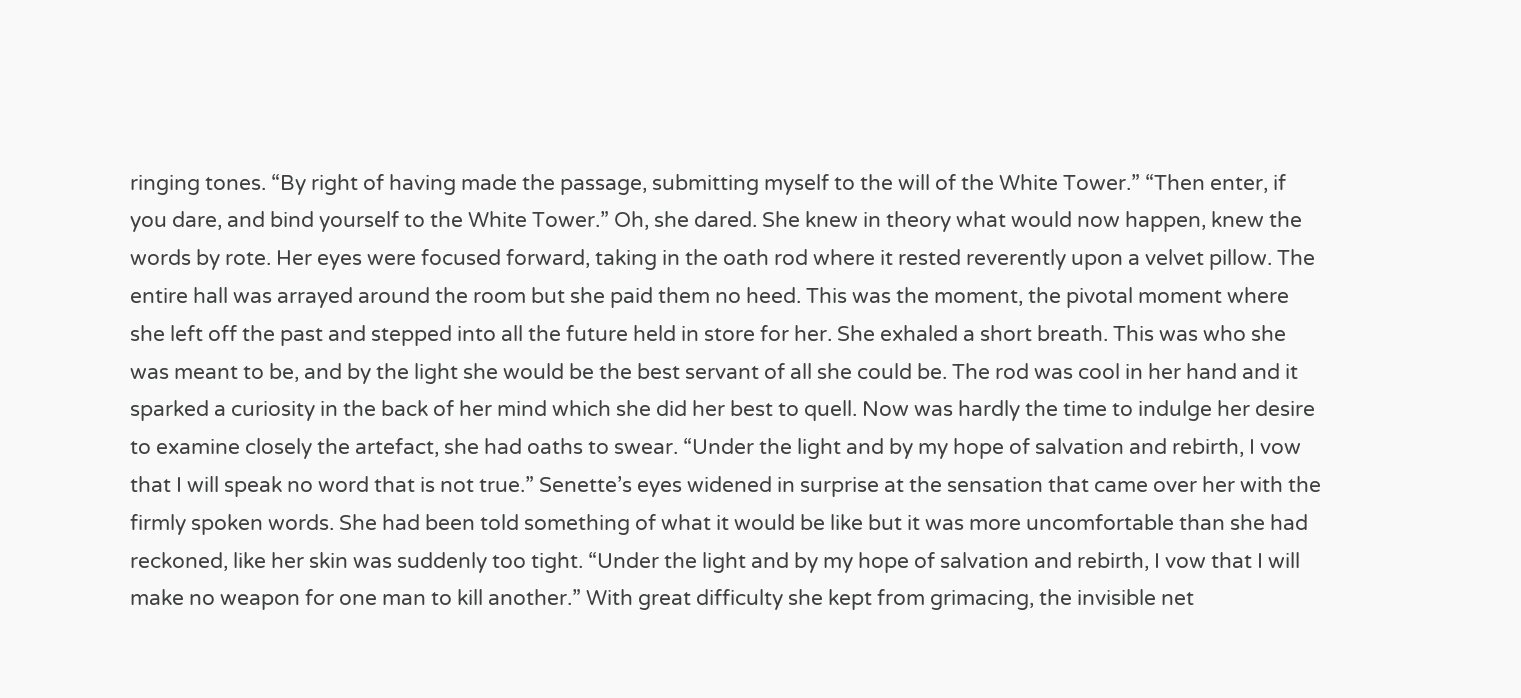ringing tones. “By right of having made the passage, submitting myself to the will of the White Tower.” “Then enter, if you dare, and bind yourself to the White Tower.” Oh, she dared. She knew in theory what would now happen, knew the words by rote. Her eyes were focused forward, taking in the oath rod where it rested reverently upon a velvet pillow. The entire hall was arrayed around the room but she paid them no heed. This was the moment, the pivotal moment where she left off the past and stepped into all the future held in store for her. She exhaled a short breath. This was who she was meant to be, and by the light she would be the best servant of all she could be. The rod was cool in her hand and it sparked a curiosity in the back of her mind which she did her best to quell. Now was hardly the time to indulge her desire to examine closely the artefact, she had oaths to swear. “Under the light and by my hope of salvation and rebirth, I vow that I will speak no word that is not true.” Senette’s eyes widened in surprise at the sensation that came over her with the firmly spoken words. She had been told something of what it would be like but it was more uncomfortable than she had reckoned, like her skin was suddenly too tight. “Under the light and by my hope of salvation and rebirth, I vow that I will make no weapon for one man to kill another.” With great difficulty she kept from grimacing, the invisible net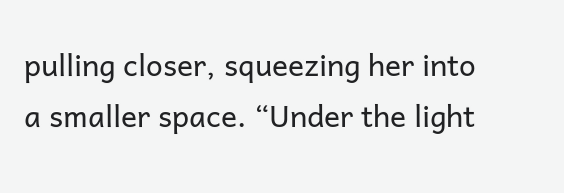pulling closer, squeezing her into a smaller space. “Under the light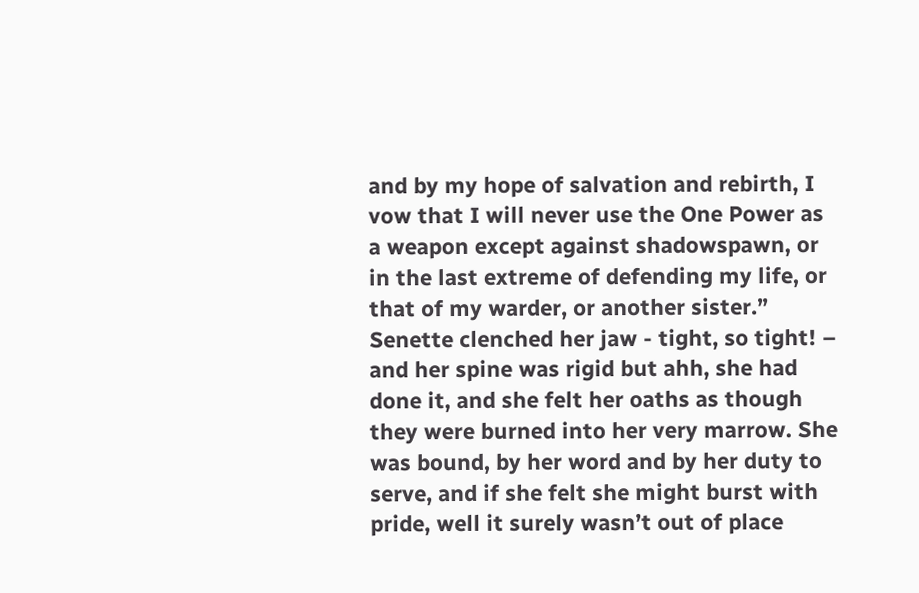and by my hope of salvation and rebirth, I vow that I will never use the One Power as a weapon except against shadowspawn, or in the last extreme of defending my life, or that of my warder, or another sister.” Senette clenched her jaw - tight, so tight! – and her spine was rigid but ahh, she had done it, and she felt her oaths as though they were burned into her very marrow. She was bound, by her word and by her duty to serve, and if she felt she might burst with pride, well it surely wasn’t out of place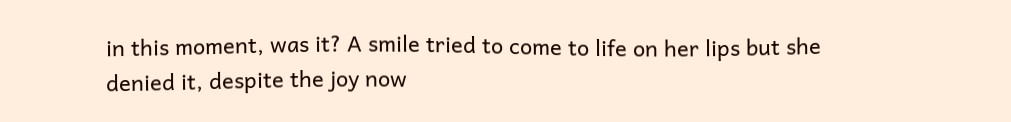in this moment, was it? A smile tried to come to life on her lips but she denied it, despite the joy now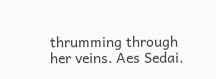thrumming through her veins. Aes Sedai.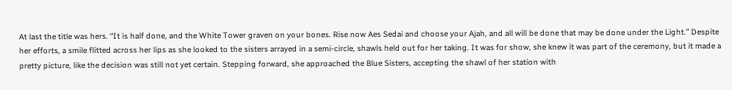At last the title was hers. “It is half done, and the White Tower graven on your bones. Rise now Aes Sedai and choose your Ajah, and all will be done that may be done under the Light.” Despite her efforts, a smile flitted across her lips as she looked to the sisters arrayed in a semi-circle, shawls held out for her taking. It was for show, she knew it was part of the ceremony, but it made a pretty picture, like the decision was still not yet certain. Stepping forward, she approached the Blue Sisters, accepting the shawl of her station with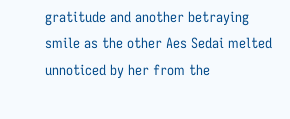gratitude and another betraying smile as the other Aes Sedai melted unnoticed by her from the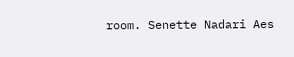room. Senette Nadari Aes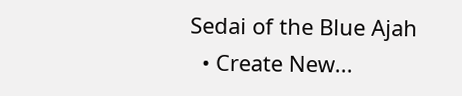Sedai of the Blue Ajah
  • Create New...